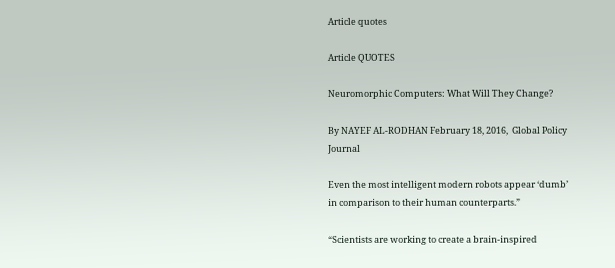Article quotes

Article QUOTES

Neuromorphic Computers: What Will They Change?

By NAYEF AL-RODHAN February 18, 2016,  Global Policy Journal

Even the most intelligent modern robots appear ‘dumb’ in comparison to their human counterparts.”

“Scientists are working to create a brain-inspired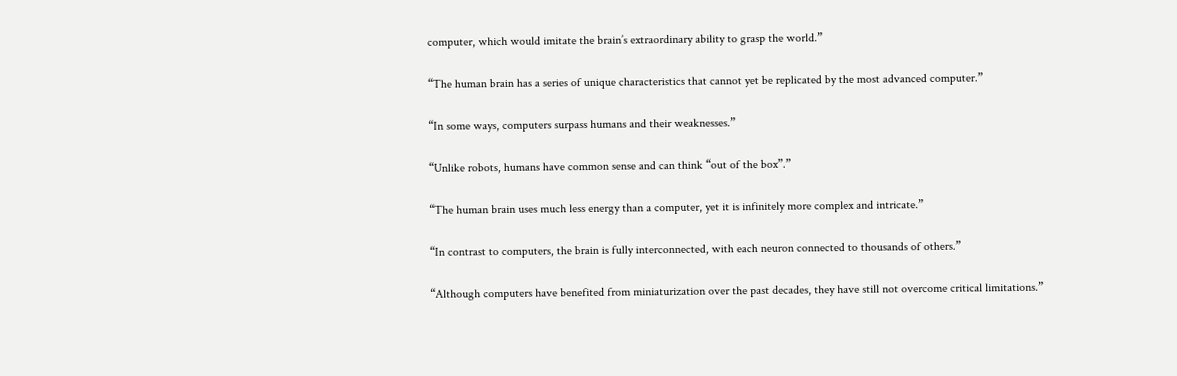computer, which would imitate the brain’s extraordinary ability to grasp the world.”

“The human brain has a series of unique characteristics that cannot yet be replicated by the most advanced computer.”

“In some ways, computers surpass humans and their weaknesses.”

“Unlike robots, humans have common sense and can think “out of the box”.”

“The human brain uses much less energy than a computer, yet it is infinitely more complex and intricate.”

“In contrast to computers, the brain is fully interconnected, with each neuron connected to thousands of others.”

“Although computers have benefited from miniaturization over the past decades, they have still not overcome critical limitations.”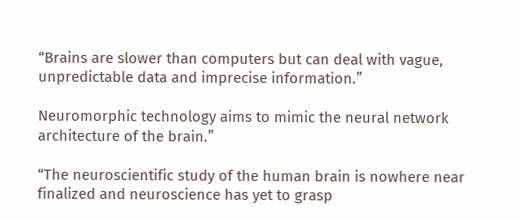“Brains are slower than computers but can deal with vague, unpredictable data and imprecise information.”

Neuromorphic technology aims to mimic the neural network architecture of the brain.”

“The neuroscientific study of the human brain is nowhere near finalized and neuroscience has yet to grasp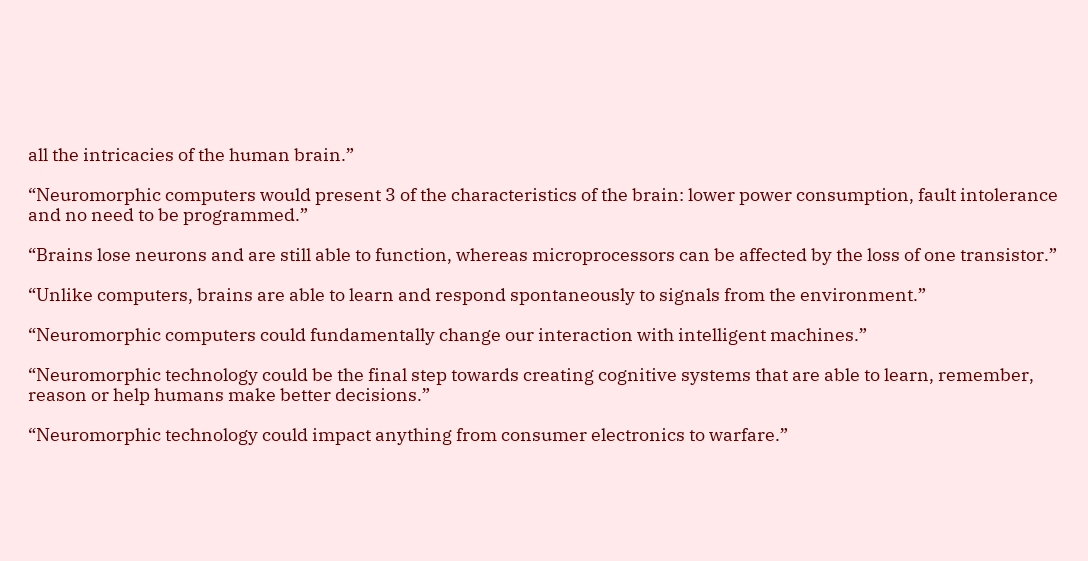all the intricacies of the human brain.”

“Neuromorphic computers would present 3 of the characteristics of the brain: lower power consumption, fault intolerance and no need to be programmed.”

“Brains lose neurons and are still able to function, whereas microprocessors can be affected by the loss of one transistor.”

“Unlike computers, brains are able to learn and respond spontaneously to signals from the environment.”

“Neuromorphic computers could fundamentally change our interaction with intelligent machines.”

“Neuromorphic technology could be the final step towards creating cognitive systems that are able to learn, remember, reason or help humans make better decisions.”

“Neuromorphic technology could impact anything from consumer electronics to warfare.”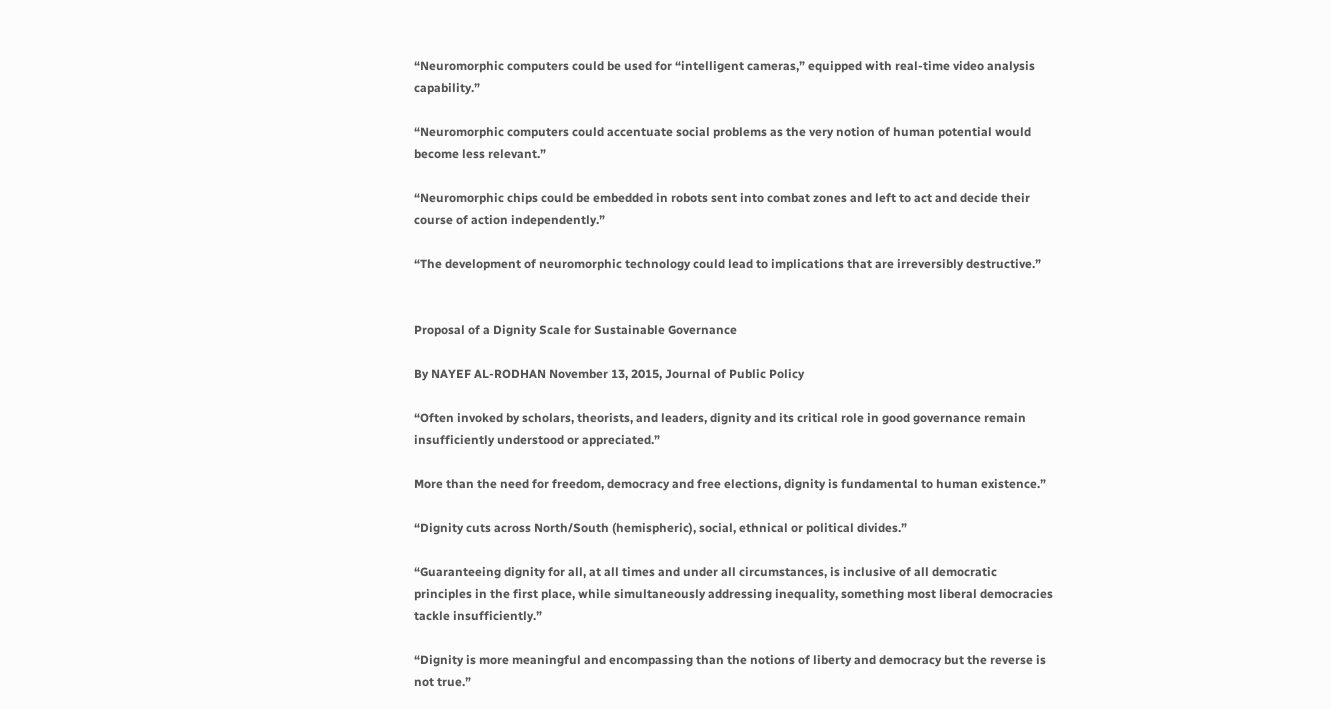“Neuromorphic computers could be used for “intelligent cameras,” equipped with real-time video analysis capability.”

“Neuromorphic computers could accentuate social problems as the very notion of human potential would become less relevant.”

“Neuromorphic chips could be embedded in robots sent into combat zones and left to act and decide their course of action independently.”

“The development of neuromorphic technology could lead to implications that are irreversibly destructive.”


Proposal of a Dignity Scale for Sustainable Governance

By NAYEF AL-RODHAN November 13, 2015, Journal of Public Policy

“Often invoked by scholars, theorists, and leaders, dignity and its critical role in good governance remain insufficiently understood or appreciated.”

More than the need for freedom, democracy and free elections, dignity is fundamental to human existence.”

“Dignity cuts across North/South (hemispheric), social, ethnical or political divides.”

“Guaranteeing dignity for all, at all times and under all circumstances, is inclusive of all democratic principles in the first place, while simultaneously addressing inequality, something most liberal democracies tackle insufficiently.”

“Dignity is more meaningful and encompassing than the notions of liberty and democracy but the reverse is not true.”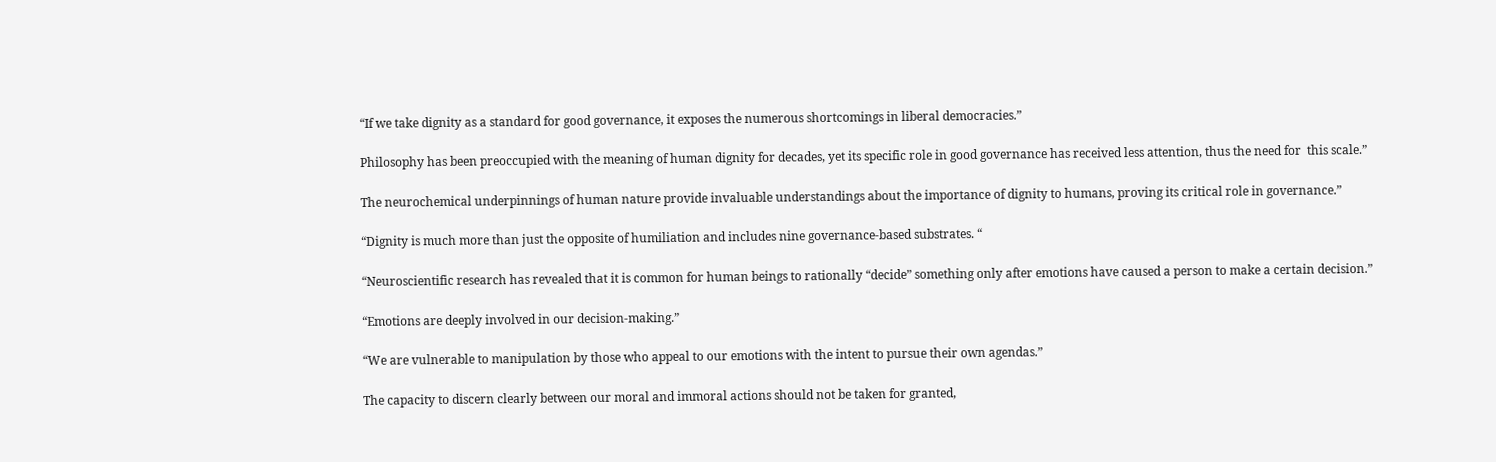“If we take dignity as a standard for good governance, it exposes the numerous shortcomings in liberal democracies.”

Philosophy has been preoccupied with the meaning of human dignity for decades, yet its specific role in good governance has received less attention, thus the need for  this scale.”

The neurochemical underpinnings of human nature provide invaluable understandings about the importance of dignity to humans, proving its critical role in governance.”

“Dignity is much more than just the opposite of humiliation and includes nine governance-based substrates. “

“Neuroscientific research has revealed that it is common for human beings to rationally “decide” something only after emotions have caused a person to make a certain decision.”

“Emotions are deeply involved in our decision-making.”

“We are vulnerable to manipulation by those who appeal to our emotions with the intent to pursue their own agendas.”

The capacity to discern clearly between our moral and immoral actions should not be taken for granted,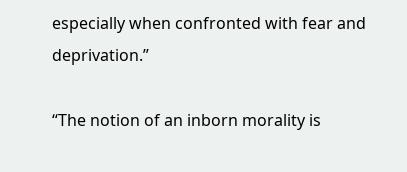especially when confronted with fear and deprivation.”

“The notion of an inborn morality is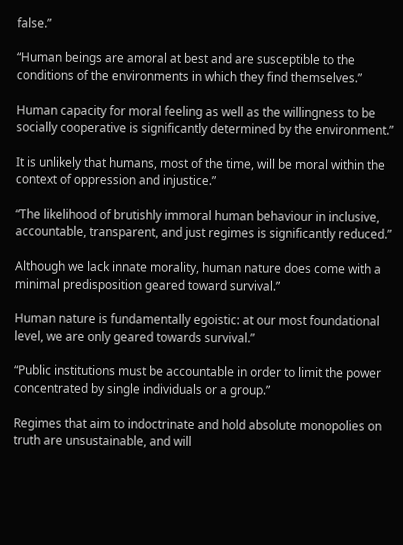false.”

“Human beings are amoral at best and are susceptible to the conditions of the environments in which they find themselves.”

Human capacity for moral feeling as well as the willingness to be socially cooperative is significantly determined by the environment.”

It is unlikely that humans, most of the time, will be moral within the context of oppression and injustice.”

“The likelihood of brutishly immoral human behaviour in inclusive, accountable, transparent, and just regimes is significantly reduced.”

Although we lack innate morality, human nature does come with a minimal predisposition geared toward survival.”

Human nature is fundamentally egoistic: at our most foundational level, we are only geared towards survival.”

“Public institutions must be accountable in order to limit the power concentrated by single individuals or a group.”

Regimes that aim to indoctrinate and hold absolute monopolies on truth are unsustainable, and will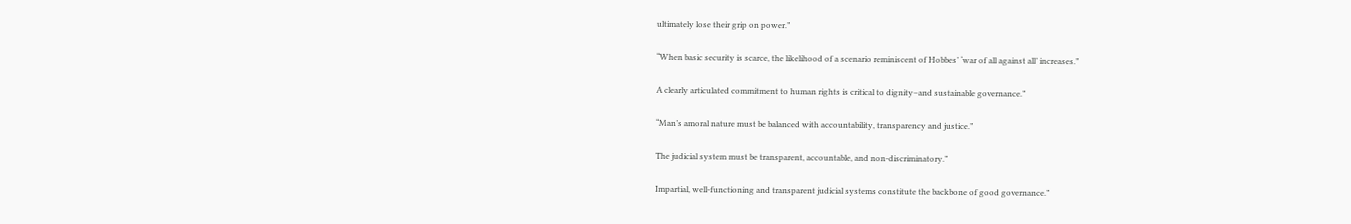ultimately lose their grip on power.”

“When basic security is scarce, the likelihood of a scenario reminiscent of Hobbes’ ‘war of all against all’ increases.”

A clearly articulated commitment to human rights is critical to dignity–and sustainable governance.”

“Man’s amoral nature must be balanced with accountability, transparency and justice.”

The judicial system must be transparent, accountable, and non-discriminatory.”

Impartial, well-functioning and transparent judicial systems constitute the backbone of good governance.”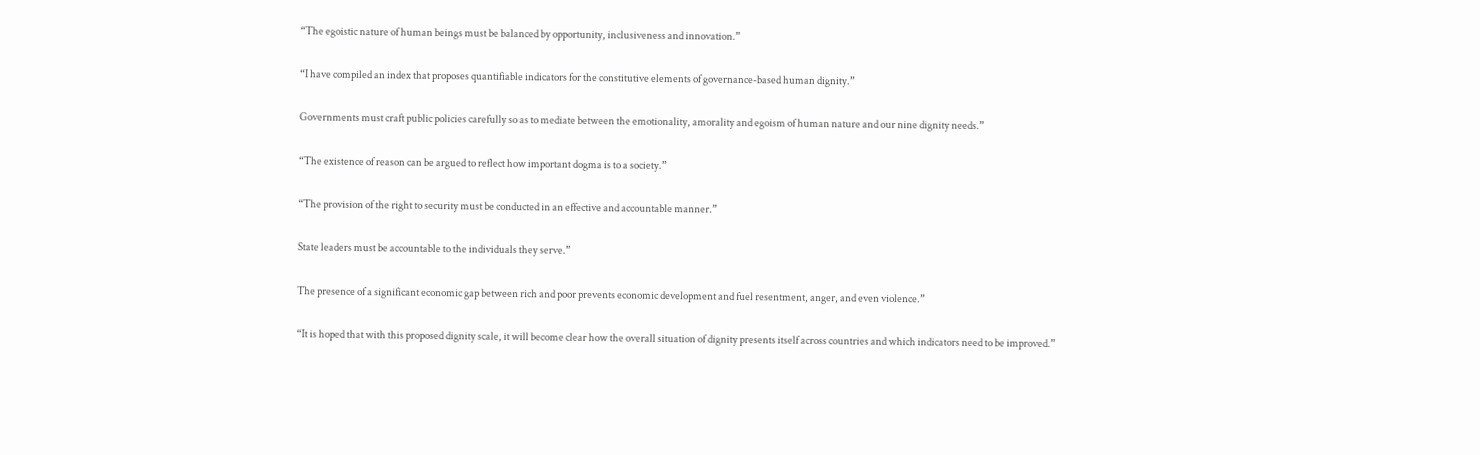“The egoistic nature of human beings must be balanced by opportunity, inclusiveness and innovation.”

“I have compiled an index that proposes quantifiable indicators for the constitutive elements of governance-based human dignity.”

Governments must craft public policies carefully so as to mediate between the emotionality, amorality and egoism of human nature and our nine dignity needs.”

“The existence of reason can be argued to reflect how important dogma is to a society.”

“The provision of the right to security must be conducted in an effective and accountable manner.”

State leaders must be accountable to the individuals they serve.”

The presence of a significant economic gap between rich and poor prevents economic development and fuel resentment, anger, and even violence.”

“It is hoped that with this proposed dignity scale, it will become clear how the overall situation of dignity presents itself across countries and which indicators need to be improved.”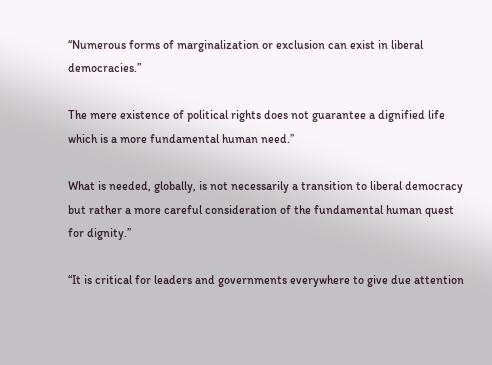“Numerous forms of marginalization or exclusion can exist in liberal democracies.”

The mere existence of political rights does not guarantee a dignified life which is a more fundamental human need.”

What is needed, globally, is not necessarily a transition to liberal democracy but rather a more careful consideration of the fundamental human quest for dignity.”

“It is critical for leaders and governments everywhere to give due attention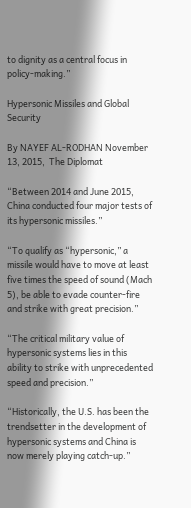to dignity as a central focus in policy-making.”

Hypersonic Missiles and Global Security

By NAYEF AL-RODHAN November 13, 2015,  The Diplomat

“Between 2014 and June 2015, China conducted four major tests of its hypersonic missiles.”

“To qualify as “hypersonic,” a missile would have to move at least five times the speed of sound (Mach 5), be able to evade counter-fire and strike with great precision.”

“The critical military value of hypersonic systems lies in this ability to strike with unprecedented speed and precision.”

“Historically, the U.S. has been the trendsetter in the development of hypersonic systems and China is now merely playing catch-up.”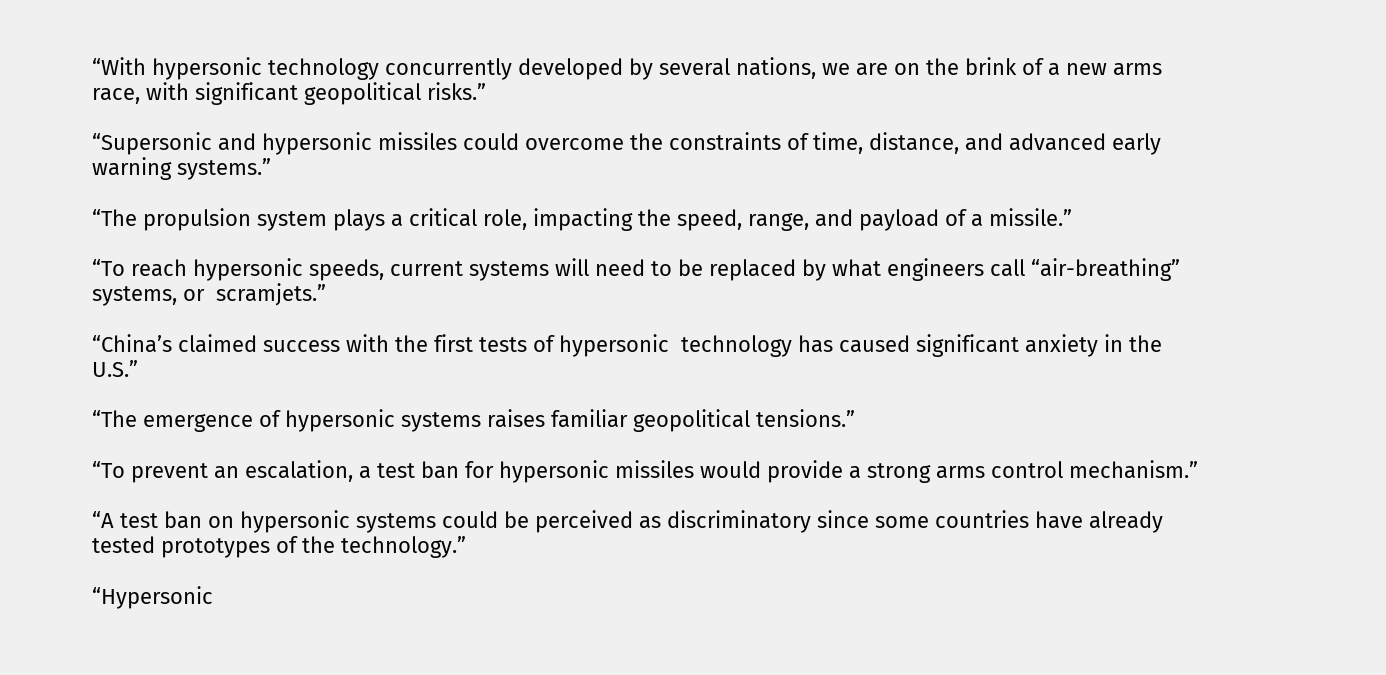“With hypersonic technology concurrently developed by several nations, we are on the brink of a new arms race, with significant geopolitical risks.”

“Supersonic and hypersonic missiles could overcome the constraints of time, distance, and advanced early warning systems.”

“The propulsion system plays a critical role, impacting the speed, range, and payload of a missile.”

“To reach hypersonic speeds, current systems will need to be replaced by what engineers call “air-breathing” systems, or  scramjets.”

“China’s claimed success with the first tests of hypersonic  technology has caused significant anxiety in the U.S.”

“The emergence of hypersonic systems raises familiar geopolitical tensions.”

“To prevent an escalation, a test ban for hypersonic missiles would provide a strong arms control mechanism.”

“A test ban on hypersonic systems could be perceived as discriminatory since some countries have already tested prototypes of the technology.”

“Hypersonic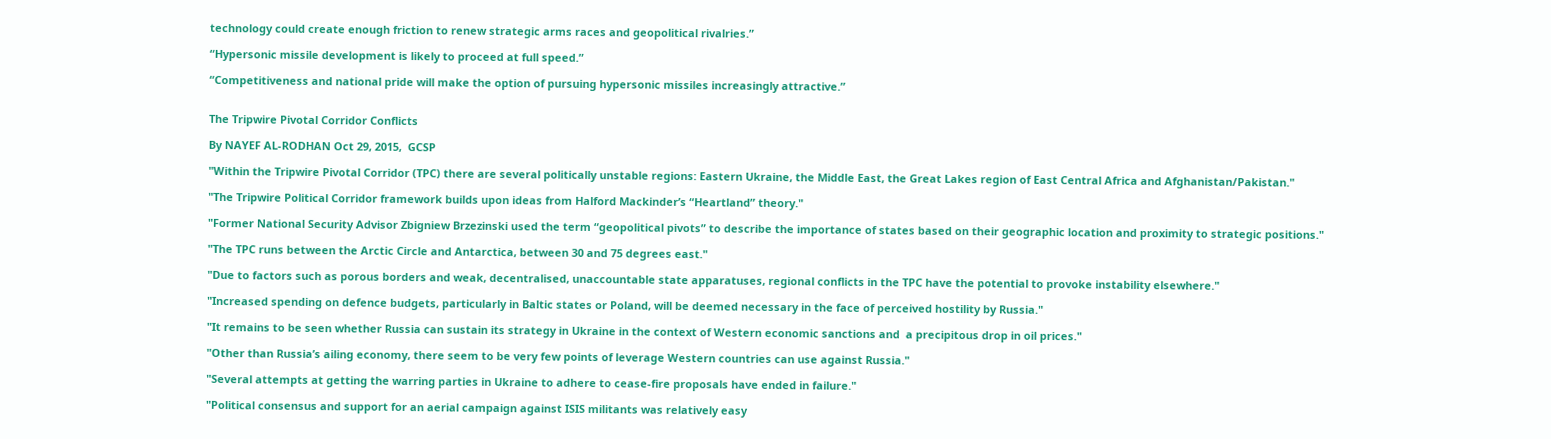technology could create enough friction to renew strategic arms races and geopolitical rivalries.”

“Hypersonic missile development is likely to proceed at full speed.”

“Competitiveness and national pride will make the option of pursuing hypersonic missiles increasingly attractive.”


The Tripwire Pivotal Corridor Conflicts

By NAYEF AL-RODHAN Oct 29, 2015,  GCSP

"Within the Tripwire Pivotal Corridor (TPC) there are several politically unstable regions: Eastern Ukraine, the Middle East, the Great Lakes region of East Central Africa and Afghanistan/Pakistan."

"The Tripwire Political Corridor framework builds upon ideas from Halford Mackinder’s “Heartland” theory."

"Former National Security Advisor Zbigniew Brzezinski used the term “geopolitical pivots” to describe the importance of states based on their geographic location and proximity to strategic positions."

"The TPC runs between the Arctic Circle and Antarctica, between 30 and 75 degrees east."

"Due to factors such as porous borders and weak, decentralised, unaccountable state apparatuses, regional conflicts in the TPC have the potential to provoke instability elsewhere."

"Increased spending on defence budgets, particularly in Baltic states or Poland, will be deemed necessary in the face of perceived hostility by Russia."

"It remains to be seen whether Russia can sustain its strategy in Ukraine in the context of Western economic sanctions and  a precipitous drop in oil prices."

"Other than Russia’s ailing economy, there seem to be very few points of leverage Western countries can use against Russia."

"Several attempts at getting the warring parties in Ukraine to adhere to cease-fire proposals have ended in failure."

"Political consensus and support for an aerial campaign against ISIS militants was relatively easy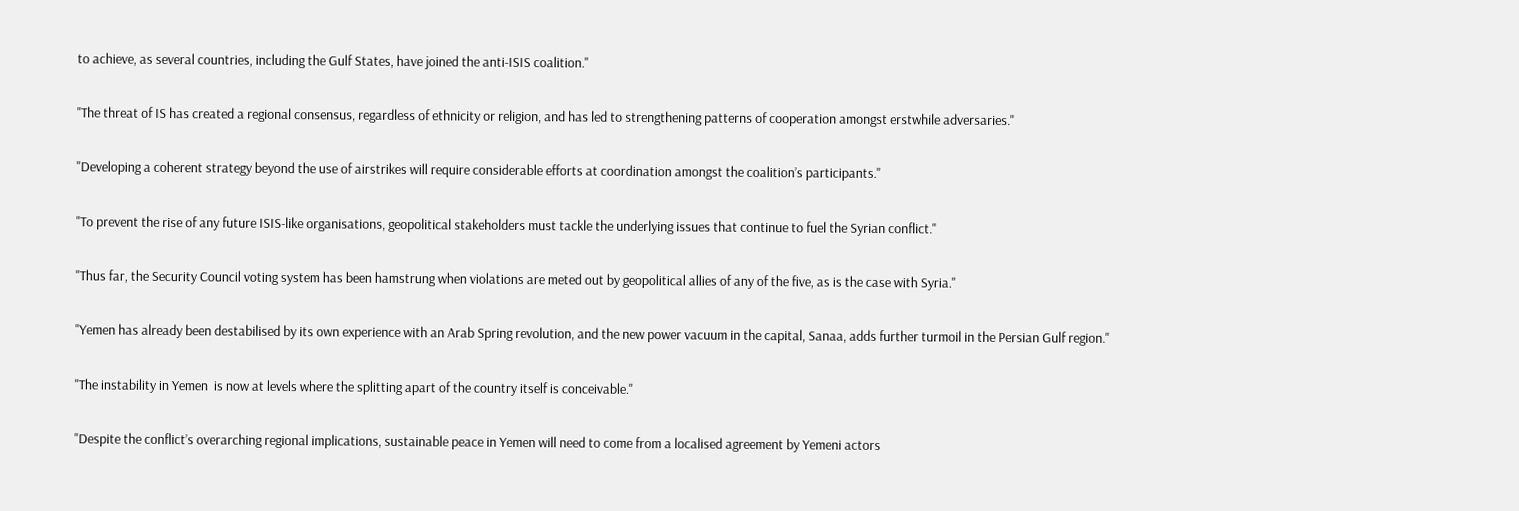to achieve, as several countries, including the Gulf States, have joined the anti-ISIS coalition."

"The threat of IS has created a regional consensus, regardless of ethnicity or religion, and has led to strengthening patterns of cooperation amongst erstwhile adversaries."

"Developing a coherent strategy beyond the use of airstrikes will require considerable efforts at coordination amongst the coalition’s participants."

"To prevent the rise of any future ISIS-like organisations, geopolitical stakeholders must tackle the underlying issues that continue to fuel the Syrian conflict."

"Thus far, the Security Council voting system has been hamstrung when violations are meted out by geopolitical allies of any of the five, as is the case with Syria."

"Yemen has already been destabilised by its own experience with an Arab Spring revolution, and the new power vacuum in the capital, Sanaa, adds further turmoil in the Persian Gulf region."

"The instability in Yemen  is now at levels where the splitting apart of the country itself is conceivable."

"Despite the conflict’s overarching regional implications, sustainable peace in Yemen will need to come from a localised agreement by Yemeni actors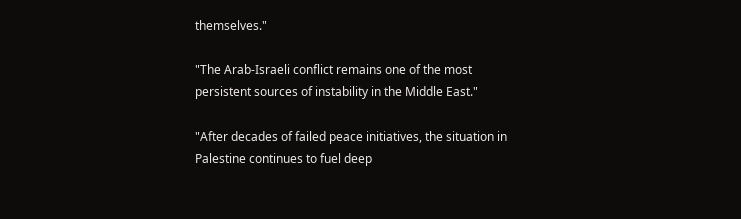themselves."

"The Arab-Israeli conflict remains one of the most persistent sources of instability in the Middle East."

"After decades of failed peace initiatives, the situation in Palestine continues to fuel deep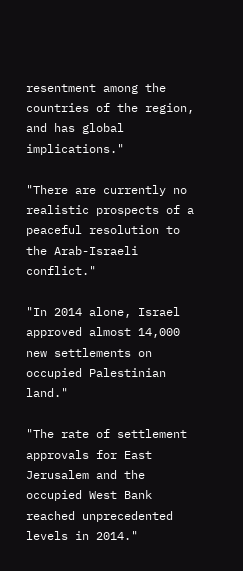resentment among the countries of the region, and has global implications."

"There are currently no realistic prospects of a peaceful resolution to the Arab-Israeli conflict."

"In 2014 alone, Israel approved almost 14,000 new settlements on occupied Palestinian land."

"The rate of settlement approvals for East Jerusalem and the occupied West Bank reached unprecedented levels in 2014."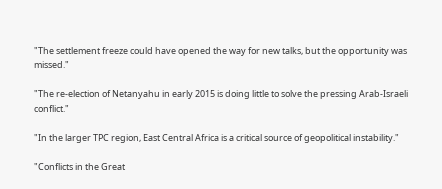"The settlement freeze could have opened the way for new talks, but the opportunity was missed."

"The re-election of Netanyahu in early 2015 is doing little to solve the pressing Arab-Israeli conflict."

"In the larger TPC region, East Central Africa is a critical source of geopolitical instability."

"Conflicts in the Great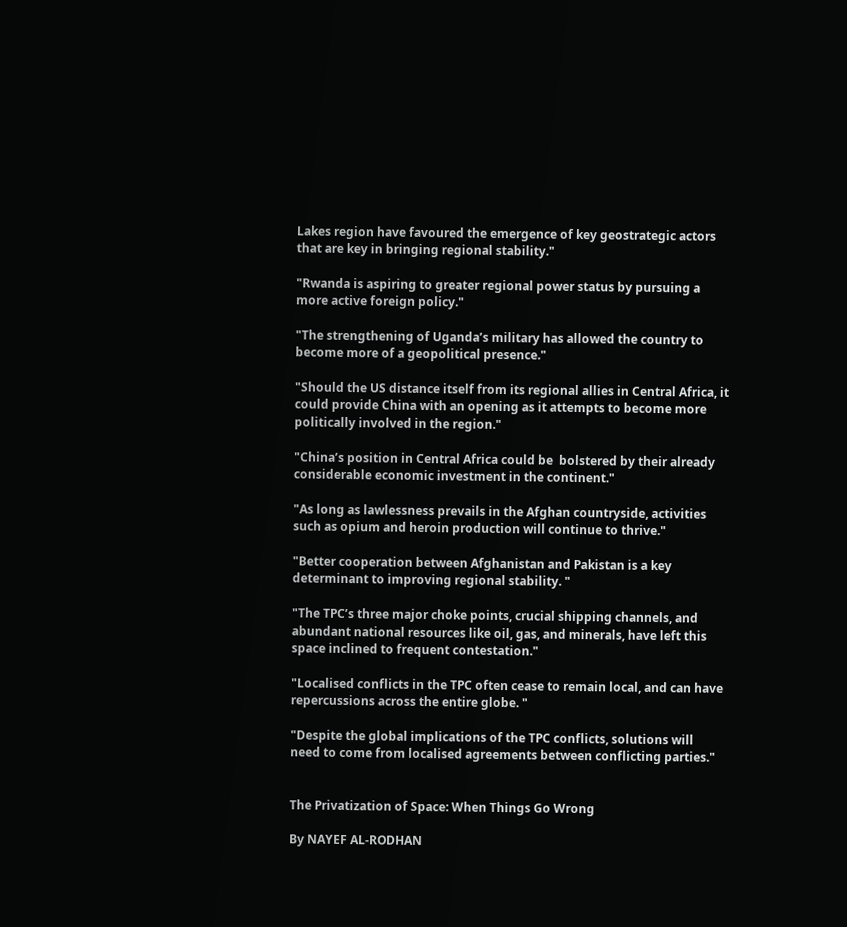Lakes region have favoured the emergence of key geostrategic actors that are key in bringing regional stability."

"Rwanda is aspiring to greater regional power status by pursuing a more active foreign policy."

"The strengthening of Uganda’s military has allowed the country to become more of a geopolitical presence."

"Should the US distance itself from its regional allies in Central Africa, it could provide China with an opening as it attempts to become more politically involved in the region."

"China’s position in Central Africa could be  bolstered by their already considerable economic investment in the continent."

"As long as lawlessness prevails in the Afghan countryside, activities such as opium and heroin production will continue to thrive."

"Better cooperation between Afghanistan and Pakistan is a key determinant to improving regional stability. "

"The TPC’s three major choke points, crucial shipping channels, and abundant national resources like oil, gas, and minerals, have left this space inclined to frequent contestation."

"Localised conflicts in the TPC often cease to remain local, and can have repercussions across the entire globe. "

"Despite the global implications of the TPC conflicts, solutions will need to come from localised agreements between conflicting parties."


The Privatization of Space: When Things Go Wrong

By NAYEF AL-RODHAN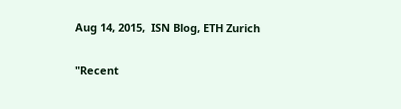Aug 14, 2015,  ISN Blog, ETH Zurich

"Recent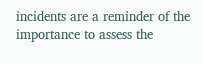incidents are a reminder of the importance to assess the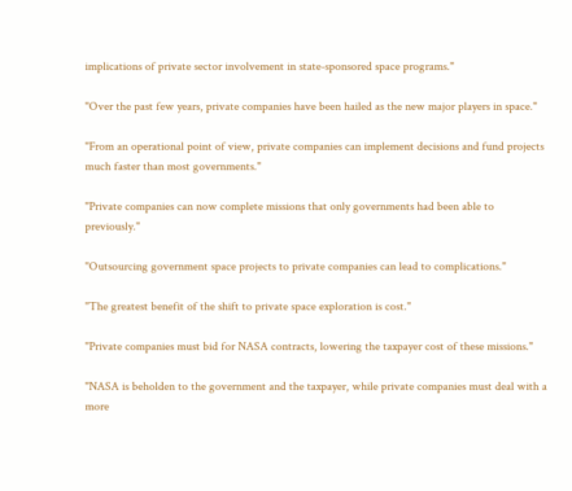implications of private sector involvement in state-sponsored space programs."

"Over the past few years, private companies have been hailed as the new major players in space."

"From an operational point of view, private companies can implement decisions and fund projects much faster than most governments."

"Private companies can now complete missions that only governments had been able to previously."

"Outsourcing government space projects to private companies can lead to complications."

"The greatest benefit of the shift to private space exploration is cost."

"Private companies must bid for NASA contracts, lowering the taxpayer cost of these missions."

"NASA is beholden to the government and the taxpayer, while private companies must deal with a more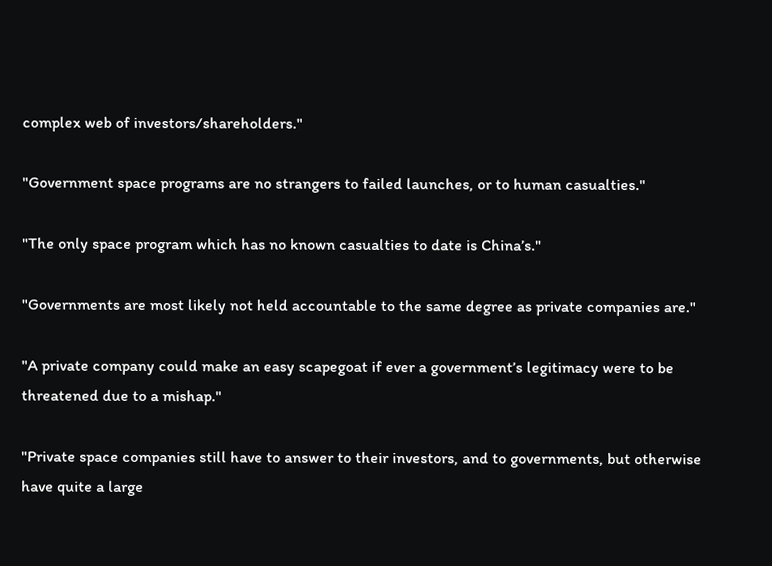complex web of investors/shareholders."

"Government space programs are no strangers to failed launches, or to human casualties."

"The only space program which has no known casualties to date is China’s."

"Governments are most likely not held accountable to the same degree as private companies are."

"A private company could make an easy scapegoat if ever a government’s legitimacy were to be threatened due to a mishap."

"Private space companies still have to answer to their investors, and to governments, but otherwise have quite a large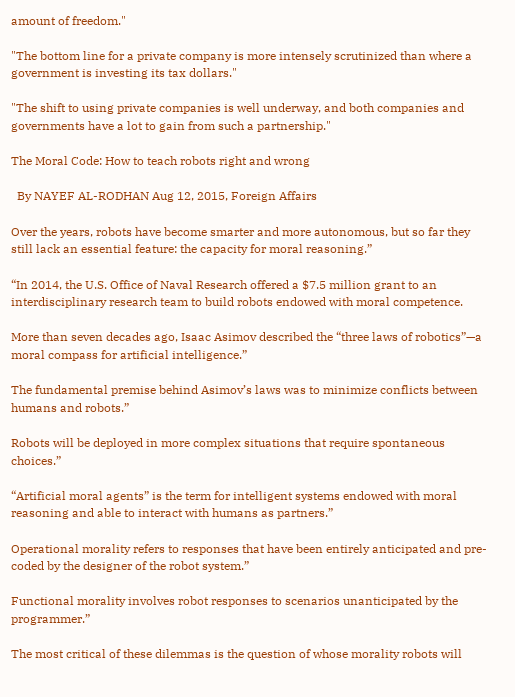amount of freedom."

"The bottom line for a private company is more intensely scrutinized than where a government is investing its tax dollars."

"The shift to using private companies is well underway, and both companies and governments have a lot to gain from such a partnership."

The Moral Code: How to teach robots right and wrong

  By NAYEF AL-RODHAN Aug 12, 2015, Foreign Affairs

Over the years, robots have become smarter and more autonomous, but so far they still lack an essential feature: the capacity for moral reasoning.”

“In 2014, the U.S. Office of Naval Research offered a $7.5 million grant to an interdisciplinary research team to build robots endowed with moral competence.

More than seven decades ago, Isaac Asimov described the “three laws of robotics”—a moral compass for artificial intelligence.”

The fundamental premise behind Asimov’s laws was to minimize conflicts between humans and robots.”

Robots will be deployed in more complex situations that require spontaneous choices.”

“Artificial moral agents” is the term for intelligent systems endowed with moral reasoning and able to interact with humans as partners.”

Operational morality refers to responses that have been entirely anticipated and pre-coded by the designer of the robot system.”

Functional morality involves robot responses to scenarios unanticipated by the programmer.”

The most critical of these dilemmas is the question of whose morality robots will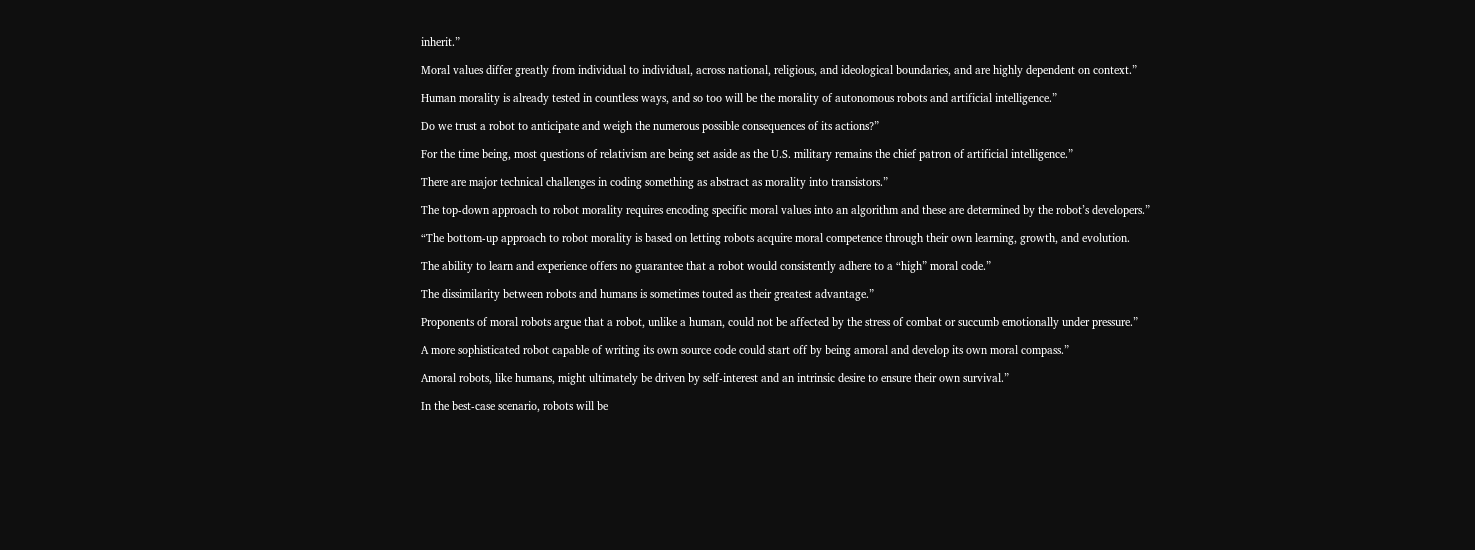inherit.”

Moral values differ greatly from individual to individual, across national, religious, and ideological boundaries, and are highly dependent on context.”

Human morality is already tested in countless ways, and so too will be the morality of autonomous robots and artificial intelligence.”

Do we trust a robot to anticipate and weigh the numerous possible consequences of its actions?”

For the time being, most questions of relativism are being set aside as the U.S. military remains the chief patron of artificial intelligence.”

There are major technical challenges in coding something as abstract as morality into transistors.”

The top-down approach to robot morality requires encoding specific moral values into an algorithm and these are determined by the robot’s developers.”

“The bottom-up approach to robot morality is based on letting robots acquire moral competence through their own learning, growth, and evolution.

The ability to learn and experience offers no guarantee that a robot would consistently adhere to a “high” moral code.”

The dissimilarity between robots and humans is sometimes touted as their greatest advantage.”

Proponents of moral robots argue that a robot, unlike a human, could not be affected by the stress of combat or succumb emotionally under pressure.”

A more sophisticated robot capable of writing its own source code could start off by being amoral and develop its own moral compass.”

Amoral robots, like humans, might ultimately be driven by self-interest and an intrinsic desire to ensure their own survival.”

In the best-case scenario, robots will be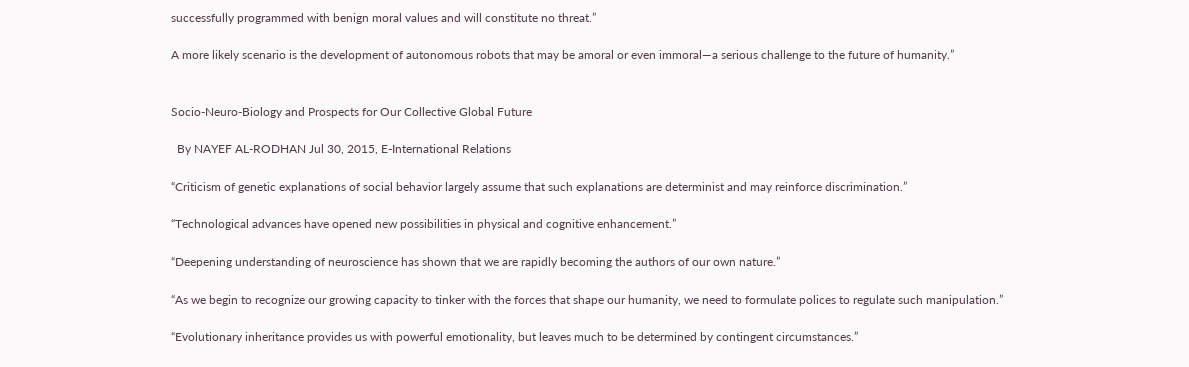successfully programmed with benign moral values and will constitute no threat.”

A more likely scenario is the development of autonomous robots that may be amoral or even immoral—a serious challenge to the future of humanity.”


Socio-Neuro-Biology and Prospects for Our Collective Global Future

  By NAYEF AL-RODHAN Jul 30, 2015, E-International Relations

“Criticism of genetic explanations of social behavior largely assume that such explanations are determinist and may reinforce discrimination.”

“Technological advances have opened new possibilities in physical and cognitive enhancement.”

“Deepening understanding of neuroscience has shown that we are rapidly becoming the authors of our own nature.”

“As we begin to recognize our growing capacity to tinker with the forces that shape our humanity, we need to formulate polices to regulate such manipulation.”

“Evolutionary inheritance provides us with powerful emotionality, but leaves much to be determined by contingent circumstances.”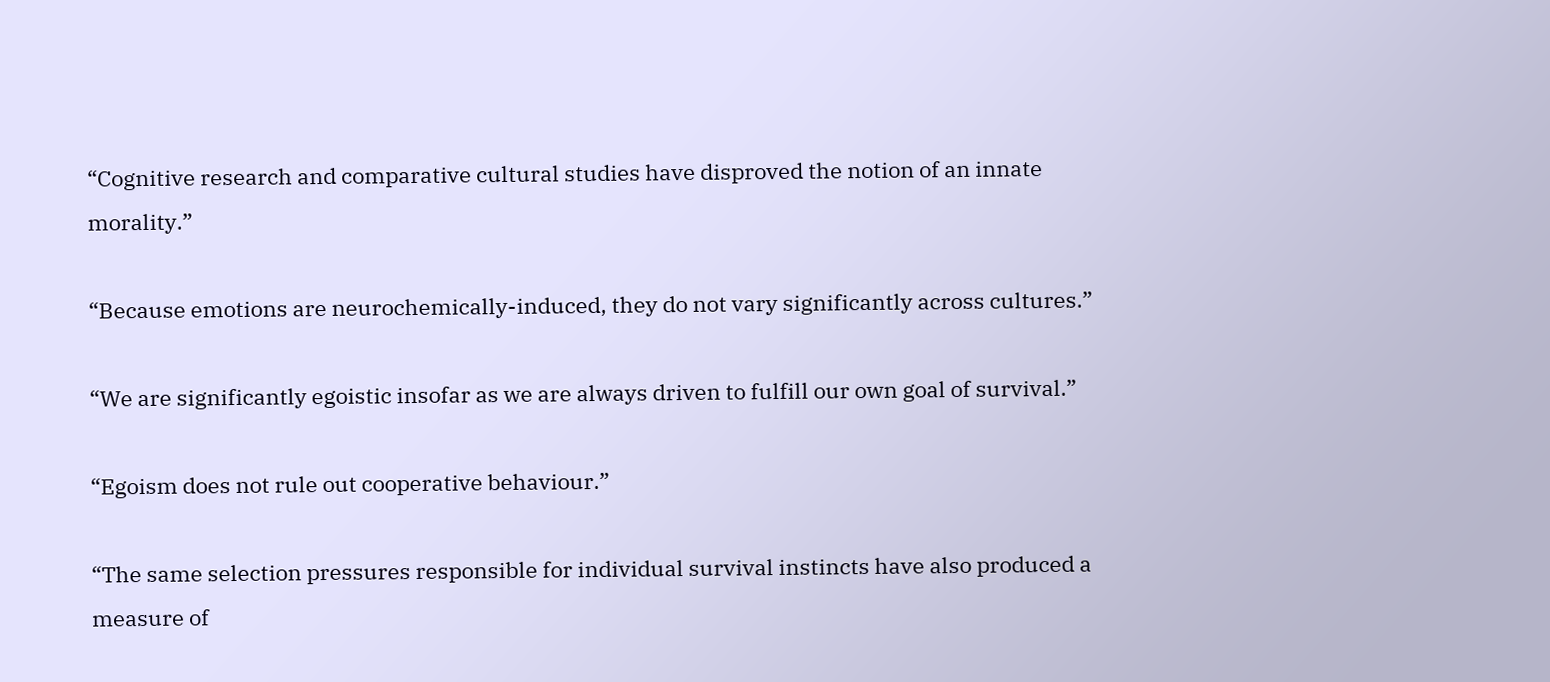“Cognitive research and comparative cultural studies have disproved the notion of an innate morality.”

“Because emotions are neurochemically-induced, they do not vary significantly across cultures.”

“We are significantly egoistic insofar as we are always driven to fulfill our own goal of survival.”

“Egoism does not rule out cooperative behaviour.”

“The same selection pressures responsible for individual survival instincts have also produced a measure of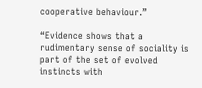cooperative behaviour.”

“Evidence shows that a rudimentary sense of sociality is part of the set of evolved instincts with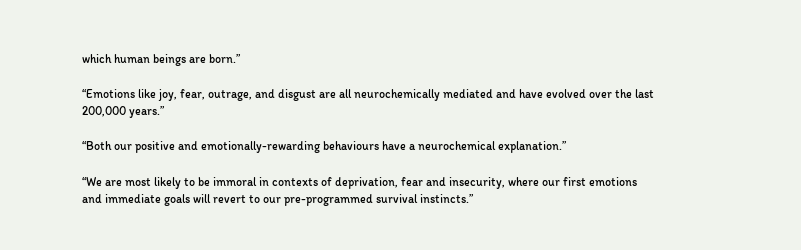which human beings are born.”

“Emotions like joy, fear, outrage, and disgust are all neurochemically mediated and have evolved over the last 200,000 years.”

“Both our positive and emotionally-rewarding behaviours have a neurochemical explanation.”

“We are most likely to be immoral in contexts of deprivation, fear and insecurity, where our first emotions and immediate goals will revert to our pre-programmed survival instincts.”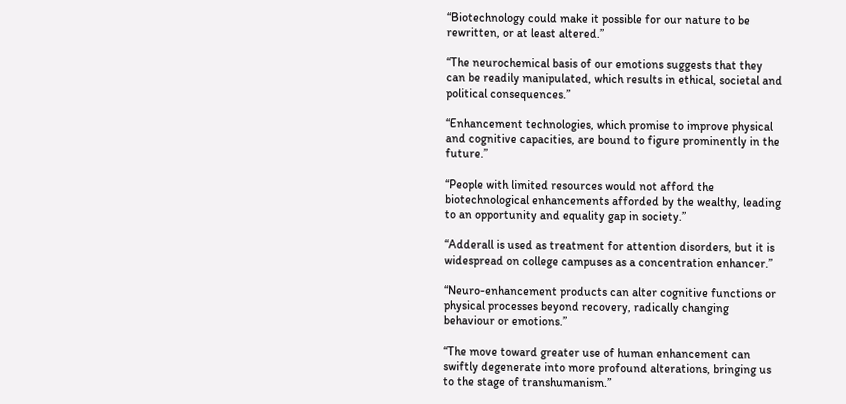“Biotechnology could make it possible for our nature to be rewritten, or at least altered.”

“The neurochemical basis of our emotions suggests that they can be readily manipulated, which results in ethical, societal and political consequences.”

“Enhancement technologies, which promise to improve physical and cognitive capacities, are bound to figure prominently in the future.”

“People with limited resources would not afford the biotechnological enhancements afforded by the wealthy, leading to an opportunity and equality gap in society.”

“Adderall is used as treatment for attention disorders, but it is widespread on college campuses as a concentration enhancer.”

“Neuro-enhancement products can alter cognitive functions or physical processes beyond recovery, radically changing behaviour or emotions.”

“The move toward greater use of human enhancement can swiftly degenerate into more profound alterations, bringing us to the stage of transhumanism.”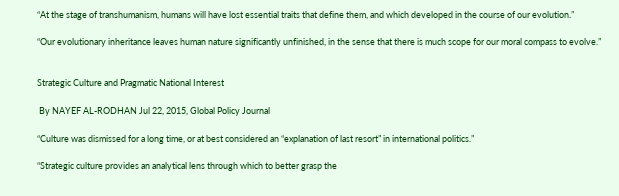“At the stage of transhumanism, humans will have lost essential traits that define them, and which developed in the course of our evolution.”

“Our evolutionary inheritance leaves human nature significantly unfinished, in the sense that there is much scope for our moral compass to evolve.”


Strategic Culture and Pragmatic National Interest

 By NAYEF AL-RODHAN Jul 22, 2015, Global Policy Journal

“Culture was dismissed for a long time, or at best considered an “explanation of last resort” in international politics.”

“Strategic culture provides an analytical lens through which to better grasp the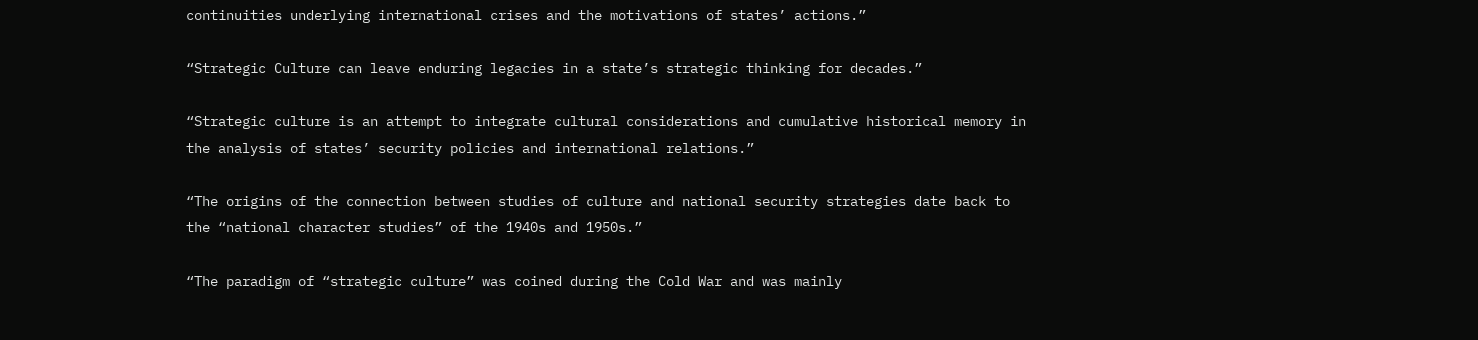continuities underlying international crises and the motivations of states’ actions.”

“Strategic Culture can leave enduring legacies in a state’s strategic thinking for decades.”

“Strategic culture is an attempt to integrate cultural considerations and cumulative historical memory in the analysis of states’ security policies and international relations.”

“The origins of the connection between studies of culture and national security strategies date back to the “national character studies” of the 1940s and 1950s.”

“The paradigm of “strategic culture” was coined during the Cold War and was mainly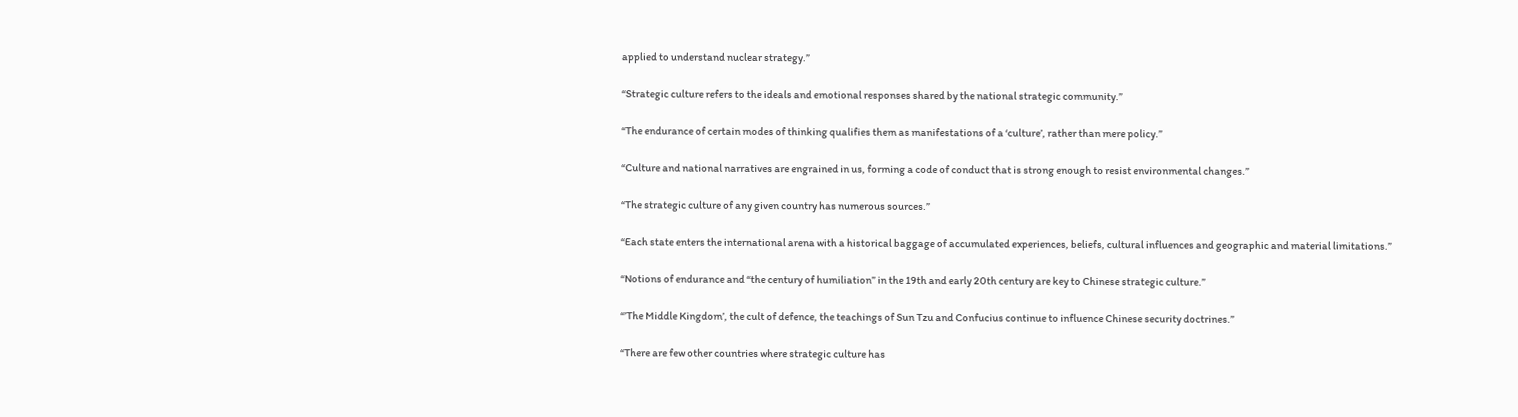applied to understand nuclear strategy.”

“Strategic culture refers to the ideals and emotional responses shared by the national strategic community.”

“The endurance of certain modes of thinking qualifies them as manifestations of a ‘culture’, rather than mere policy.”

“Culture and national narratives are engrained in us, forming a code of conduct that is strong enough to resist environmental changes.”

“The strategic culture of any given country has numerous sources.”

“Each state enters the international arena with a historical baggage of accumulated experiences, beliefs, cultural influences and geographic and material limitations.”

“Notions of endurance and “the century of humiliation” in the 19th and early 20th century are key to Chinese strategic culture.”

“’The Middle Kingdom’, the cult of defence, the teachings of Sun Tzu and Confucius continue to influence Chinese security doctrines.”

“There are few other countries where strategic culture has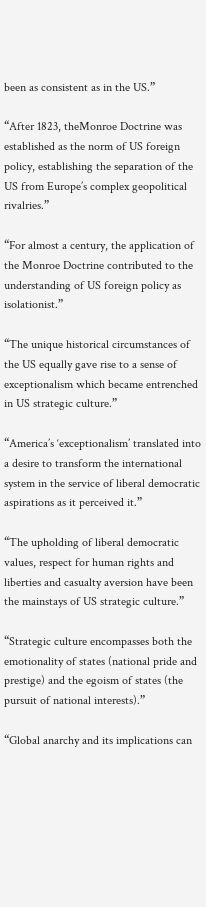been as consistent as in the US.”

“After 1823, theMonroe Doctrine was established as the norm of US foreign policy, establishing the separation of the US from Europe’s complex geopolitical rivalries.”

“For almost a century, the application of the Monroe Doctrine contributed to the understanding of US foreign policy as isolationist.”

“The unique historical circumstances of the US equally gave rise to a sense of exceptionalism which became entrenched in US strategic culture.”

“America’s ‘exceptionalism’ translated into a desire to transform the international system in the service of liberal democratic aspirations as it perceived it.”

“The upholding of liberal democratic values, respect for human rights and liberties and casualty aversion have been the mainstays of US strategic culture.”

“Strategic culture encompasses both the emotionality of states (national pride and prestige) and the egoism of states (the pursuit of national interests).”

“Global anarchy and its implications can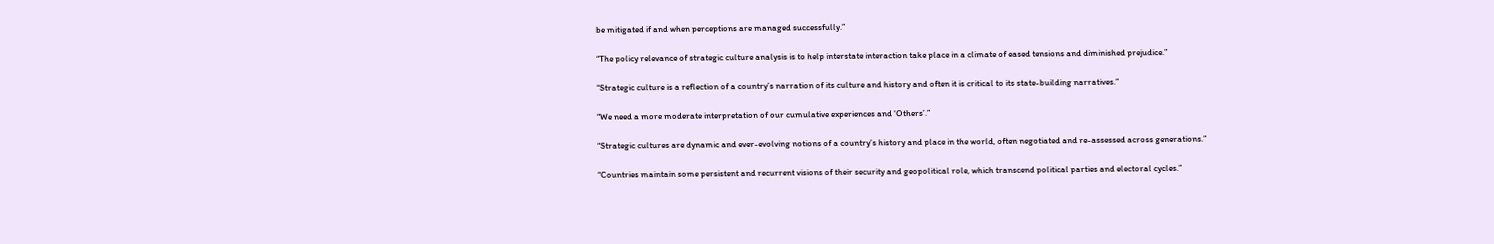be mitigated if and when perceptions are managed successfully.”

“The policy relevance of strategic culture analysis is to help interstate interaction take place in a climate of eased tensions and diminished prejudice.”

“Strategic culture is a reflection of a country’s narration of its culture and history and often it is critical to its state-building narratives.”

“We need a more moderate interpretation of our cumulative experiences and ‘Others’.”

“Strategic cultures are dynamic and ever-evolving notions of a country’s history and place in the world, often negotiated and re-assessed across generations.”

“Countries maintain some persistent and recurrent visions of their security and geopolitical role, which transcend political parties and electoral cycles.”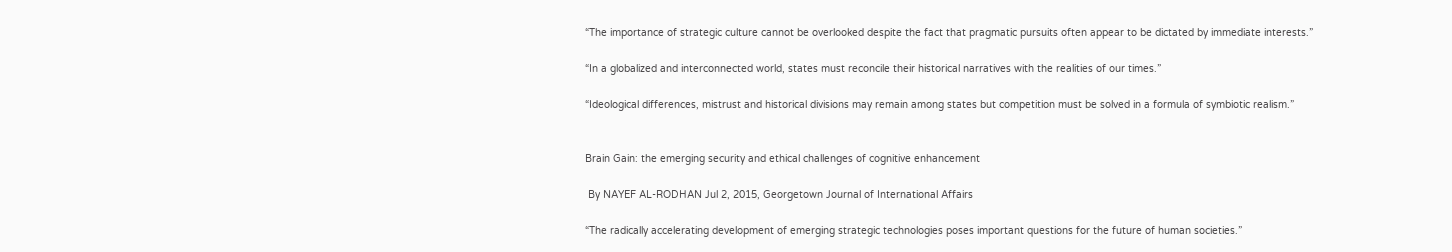“The importance of strategic culture cannot be overlooked despite the fact that pragmatic pursuits often appear to be dictated by immediate interests.”

“In a globalized and interconnected world, states must reconcile their historical narratives with the realities of our times.”

“Ideological differences, mistrust and historical divisions may remain among states but competition must be solved in a formula of symbiotic realism.”


Brain Gain: the emerging security and ethical challenges of cognitive enhancement

 By NAYEF AL-RODHAN Jul 2, 2015, Georgetown Journal of International Affairs

“The radically accelerating development of emerging strategic technologies poses important questions for the future of human societies.”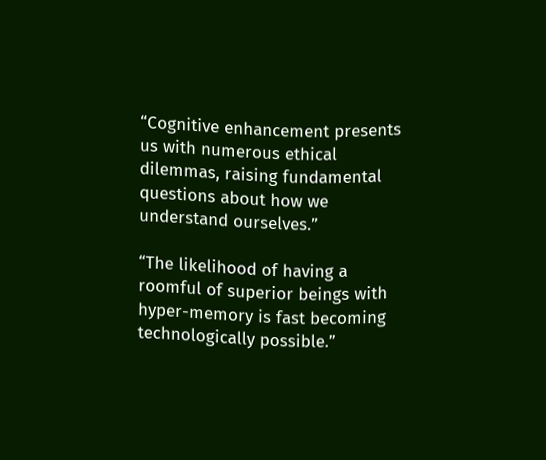“Cognitive enhancement presents us with numerous ethical dilemmas, raising fundamental questions about how we understand ourselves.”

“The likelihood of having a roomful of superior beings with hyper-memory is fast becoming technologically possible.”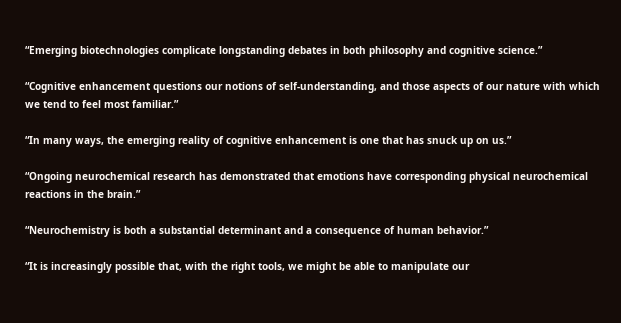“Emerging biotechnologies complicate longstanding debates in both philosophy and cognitive science.”

“Cognitive enhancement questions our notions of self-understanding, and those aspects of our nature with which we tend to feel most familiar.”

“In many ways, the emerging reality of cognitive enhancement is one that has snuck up on us.”

“Ongoing neurochemical research has demonstrated that emotions have corresponding physical neurochemical reactions in the brain.”

“Neurochemistry is both a substantial determinant and a consequence of human behavior.”

“It is increasingly possible that, with the right tools, we might be able to manipulate our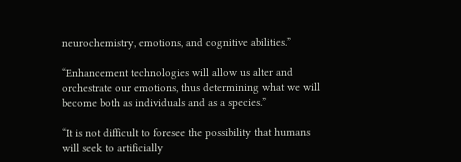neurochemistry, emotions, and cognitive abilities.”

“Enhancement technologies will allow us alter and orchestrate our emotions, thus determining what we will become both as individuals and as a species.”

“It is not difficult to foresee the possibility that humans will seek to artificially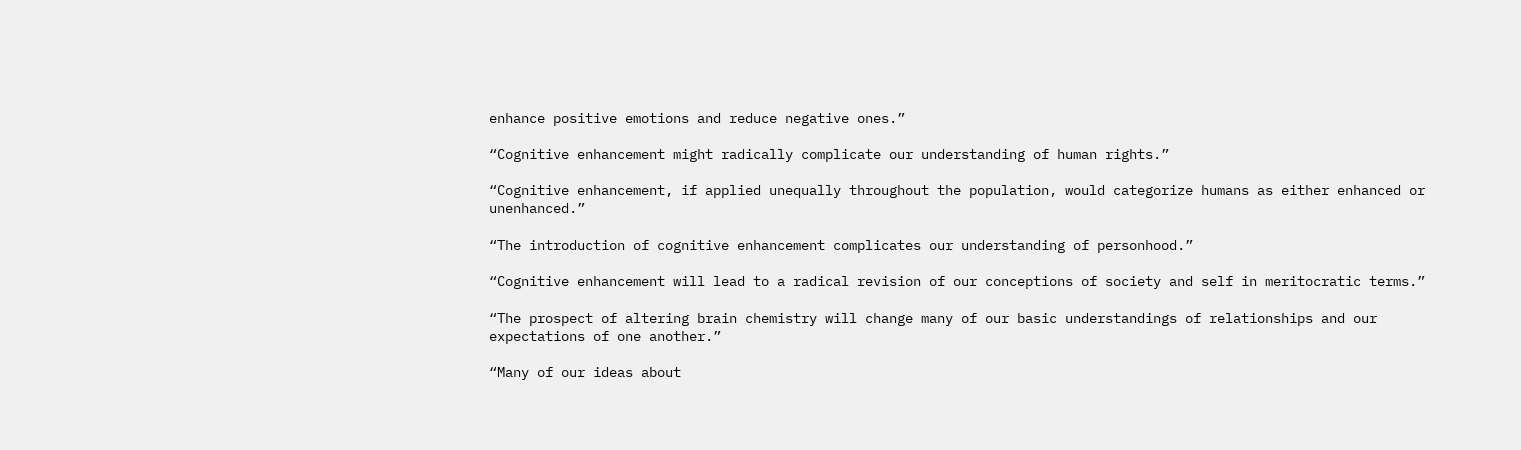enhance positive emotions and reduce negative ones.”

“Cognitive enhancement might radically complicate our understanding of human rights.”

“Cognitive enhancement, if applied unequally throughout the population, would categorize humans as either enhanced or unenhanced.”

“The introduction of cognitive enhancement complicates our understanding of personhood.”

“Cognitive enhancement will lead to a radical revision of our conceptions of society and self in meritocratic terms.”

“The prospect of altering brain chemistry will change many of our basic understandings of relationships and our expectations of one another.”

“Many of our ideas about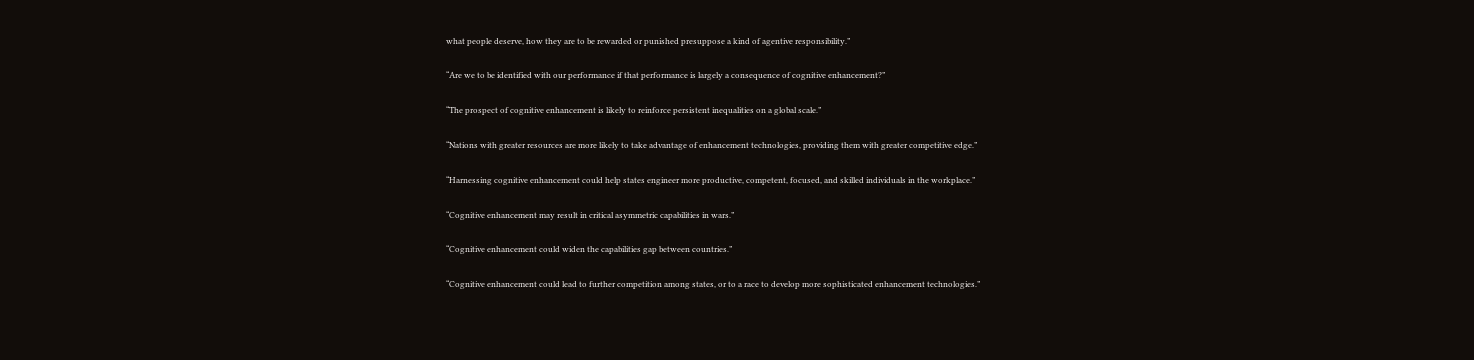what people deserve, how they are to be rewarded or punished presuppose a kind of agentive responsibility.”

“Are we to be identified with our performance if that performance is largely a consequence of cognitive enhancement?”

“The prospect of cognitive enhancement is likely to reinforce persistent inequalities on a global scale.”

“Nations with greater resources are more likely to take advantage of enhancement technologies, providing them with greater competitive edge.”

“Harnessing cognitive enhancement could help states engineer more productive, competent, focused, and skilled individuals in the workplace.”

“Cognitive enhancement may result in critical asymmetric capabilities in wars.”

“Cognitive enhancement could widen the capabilities gap between countries.”

“Cognitive enhancement could lead to further competition among states, or to a race to develop more sophisticated enhancement technologies.”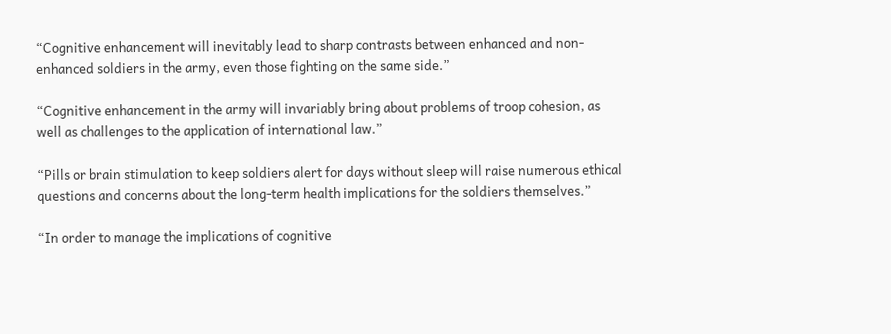“Cognitive enhancement will inevitably lead to sharp contrasts between enhanced and non-enhanced soldiers in the army, even those fighting on the same side.”

“Cognitive enhancement in the army will invariably bring about problems of troop cohesion, as well as challenges to the application of international law.”

“Pills or brain stimulation to keep soldiers alert for days without sleep will raise numerous ethical questions and concerns about the long-term health implications for the soldiers themselves.”

“In order to manage the implications of cognitive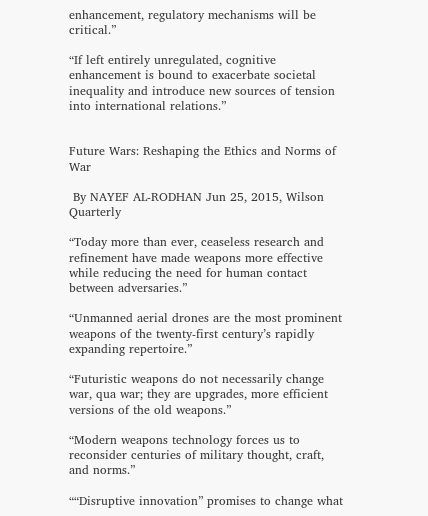enhancement, regulatory mechanisms will be critical.”

“If left entirely unregulated, cognitive enhancement is bound to exacerbate societal inequality and introduce new sources of tension into international relations.”


Future Wars: Reshaping the Ethics and Norms of War

 By NAYEF AL-RODHAN Jun 25, 2015, Wilson Quarterly

“Today more than ever, ceaseless research and refinement have made weapons more effective while reducing the need for human contact between adversaries.”

“Unmanned aerial drones are the most prominent weapons of the twenty-first century’s rapidly expanding repertoire.”

“Futuristic weapons do not necessarily change war, qua war; they are upgrades, more efficient versions of the old weapons.”

“Modern weapons technology forces us to reconsider centuries of military thought, craft, and norms.”

““Disruptive innovation” promises to change what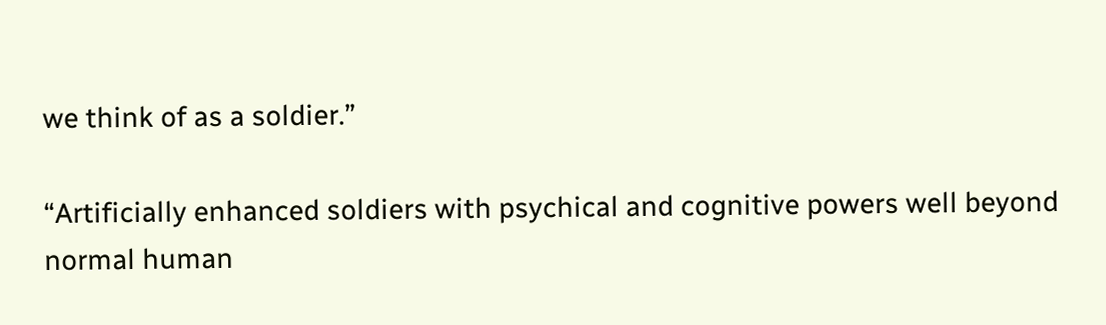we think of as a soldier.”

“Artificially enhanced soldiers with psychical and cognitive powers well beyond normal human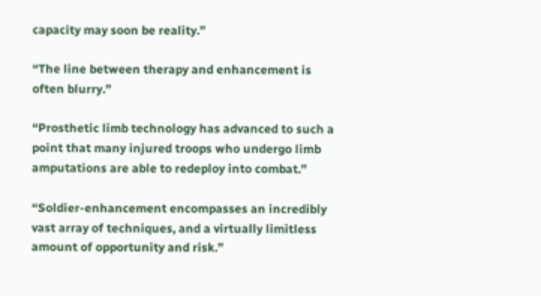capacity may soon be reality.”

“The line between therapy and enhancement is often blurry.”

“Prosthetic limb technology has advanced to such a point that many injured troops who undergo limb amputations are able to redeploy into combat.”

“Soldier-enhancement encompasses an incredibly vast array of techniques, and a virtually limitless amount of opportunity and risk.”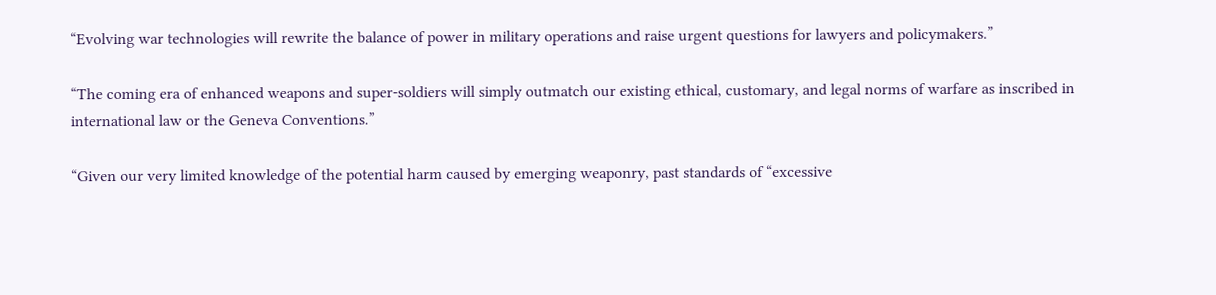“Evolving war technologies will rewrite the balance of power in military operations and raise urgent questions for lawyers and policymakers.”

“The coming era of enhanced weapons and super-soldiers will simply outmatch our existing ethical, customary, and legal norms of warfare as inscribed in international law or the Geneva Conventions.”

“Given our very limited knowledge of the potential harm caused by emerging weaponry, past standards of “excessive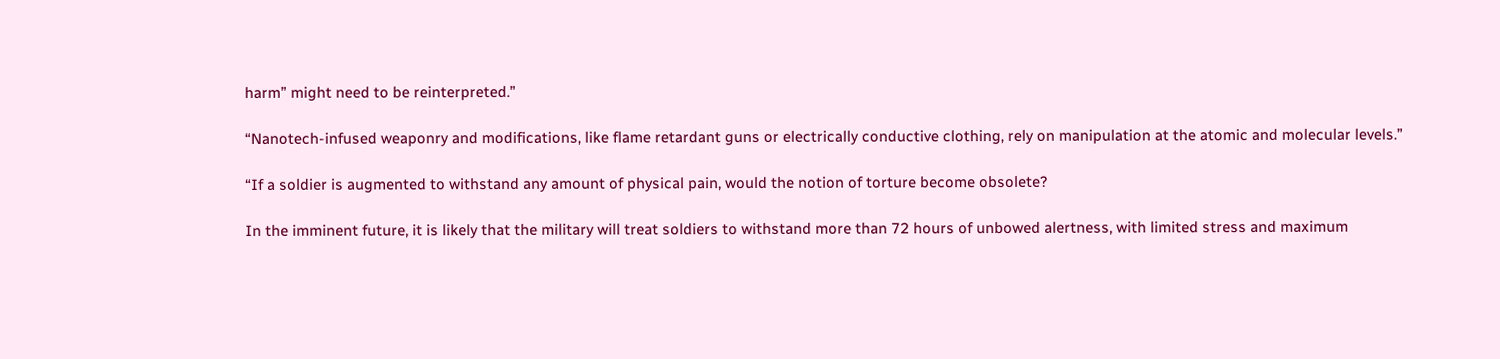harm” might need to be reinterpreted.”

“Nanotech-infused weaponry and modifications, like flame retardant guns or electrically conductive clothing, rely on manipulation at the atomic and molecular levels.”

“If a soldier is augmented to withstand any amount of physical pain, would the notion of torture become obsolete?

In the imminent future, it is likely that the military will treat soldiers to withstand more than 72 hours of unbowed alertness, with limited stress and maximum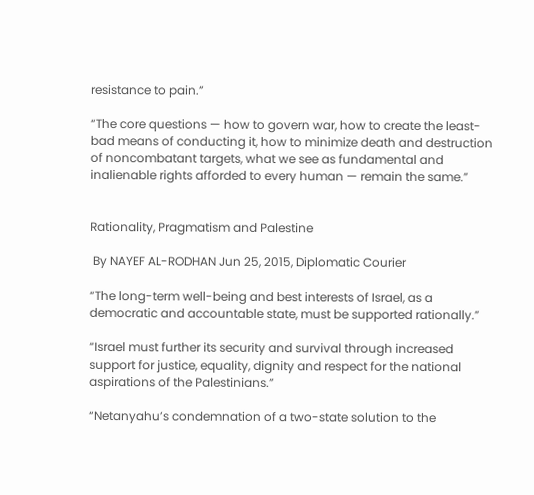resistance to pain.”

“The core questions — how to govern war, how to create the least-bad means of conducting it, how to minimize death and destruction of noncombatant targets, what we see as fundamental and inalienable rights afforded to every human — remain the same.”


Rationality, Pragmatism and Palestine

 By NAYEF AL-RODHAN Jun 25, 2015, Diplomatic Courier

“The long-term well-being and best interests of Israel, as a democratic and accountable state, must be supported rationally.”

“Israel must further its security and survival through increased support for justice, equality, dignity and respect for the national aspirations of the Palestinians.”

“Netanyahu’s condemnation of a two-state solution to the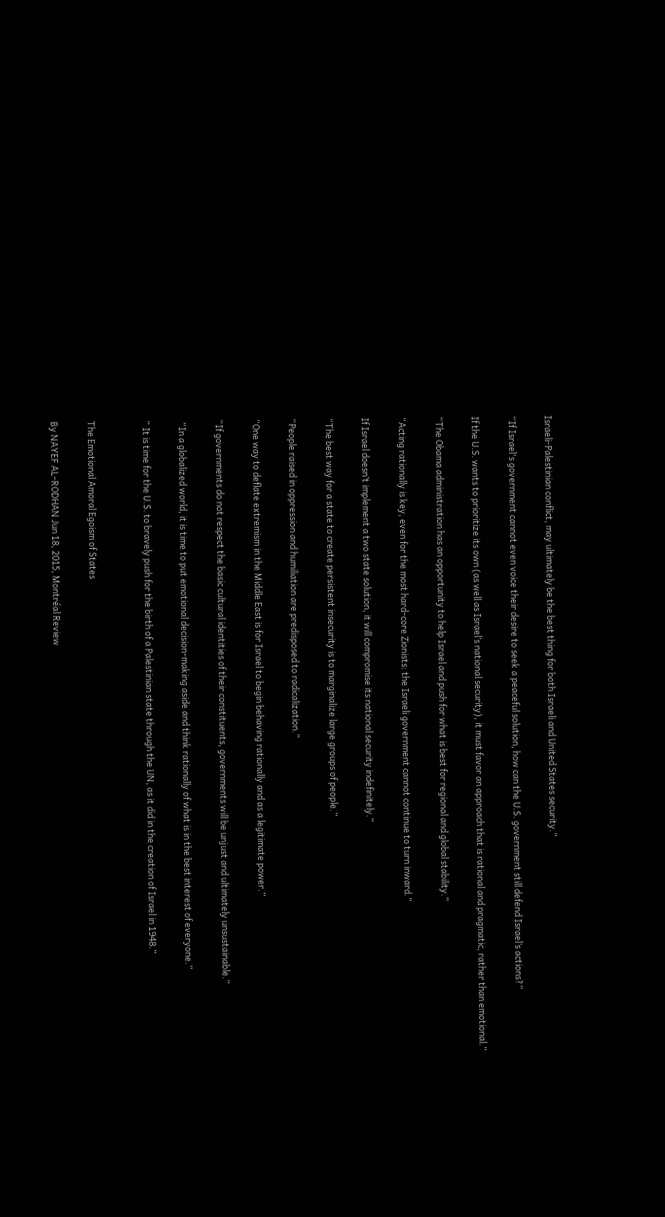Israeli-Palestinian conflict, may ultimately be the best thing for both Israeli and United States security.”

“If Israel's government cannot even voice their desire to seek a peaceful solution, how can the U.S. government still defend Israel’s actions?”

If the U.S. wants to prioritize its own (as well as Israel’s national security), it must favor an approach that is rational and pragmatic, rather than emotional.”

“The Obama administration has an opportunity to help Israel and push for what is best for regional and global stability.”

“Acting rationally is key, even for the most hard-core Zionists: the Israeli government cannot continue to turn inward.”

If Israel doesn’t implement a two state solution, it will compromise its national security indefinitely.”

“The best way for a state to create persistent insecurity is to marginalize large groups of people.”

“People raised in oppression and humiliation are predisposed to radicalization.”

“One way to deflate extremism in the Middle East is for Israel to begin behaving rationally and as a legitimate power.”

“If governments do not respect the basic cultural identities of their constituents, governments will be unjust and ultimately unsustainable.”

 “In a globalized world, it is time to put emotional decision-making aside and think rationally of what is in the best interest of everyone.”

“ It is time for the U.S. to bravely push for the birth of a Palestinian state through the UN, as it did in the creation of Israel in 1948.”


The Emotional Amoral Egoism of States

By NAYEF AL-RODHAN Jun 18, 2015, Montréal Review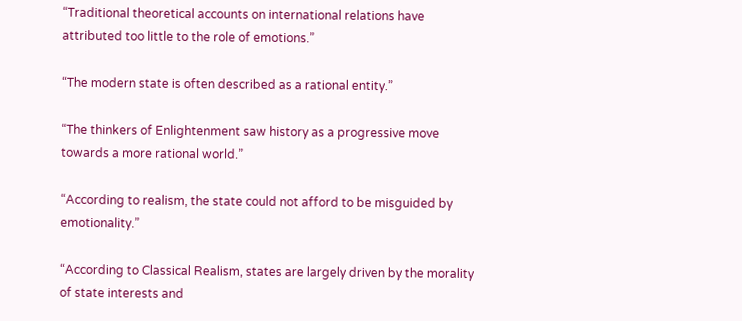“Traditional theoretical accounts on international relations have attributed too little to the role of emotions.”

“The modern state is often described as a rational entity.”

“The thinkers of Enlightenment saw history as a progressive move towards a more rational world.”

“According to realism, the state could not afford to be misguided by emotionality.”

“According to Classical Realism, states are largely driven by the morality of state interests and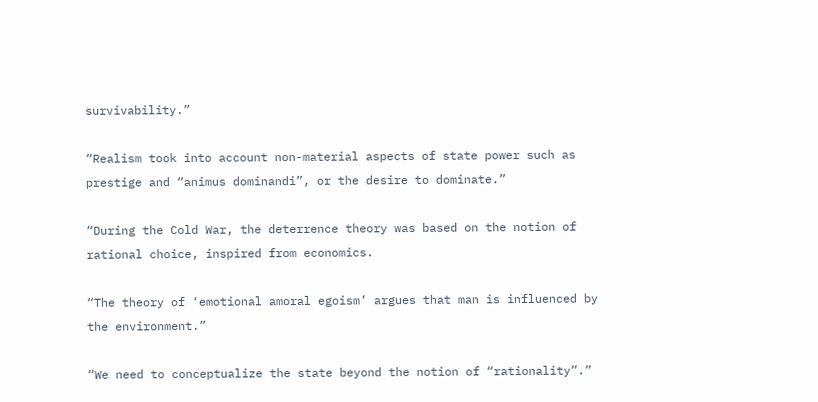survivability.”

“Realism took into account non-material aspects of state power such as prestige and “animus dominandi”, or the desire to dominate.”

“During the Cold War, the deterrence theory was based on the notion of rational choice, inspired from economics.

“The theory of ‘emotional amoral egoism’ argues that man is influenced by the environment.”

“We need to conceptualize the state beyond the notion of “rationality”.”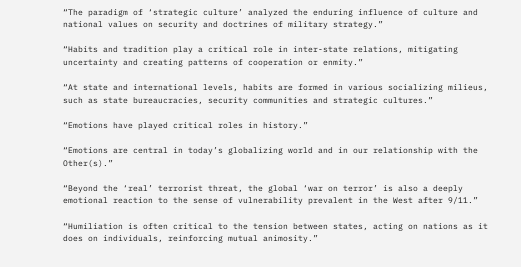“The paradigm of ‘strategic culture’ analyzed the enduring influence of culture and national values on security and doctrines of military strategy.”

“Habits and tradition play a critical role in inter-state relations, mitigating uncertainty and creating patterns of cooperation or enmity.”

“At state and international levels, habits are formed in various socializing milieus, such as state bureaucracies, security communities and strategic cultures.”

“Emotions have played critical roles in history.”

“Emotions are central in today’s globalizing world and in our relationship with the Other(s).”

“Beyond the ‘real’ terrorist threat, the global ‘war on terror’ is also a deeply emotional reaction to the sense of vulnerability prevalent in the West after 9/11.”

“Humiliation is often critical to the tension between states, acting on nations as it does on individuals, reinforcing mutual animosity.”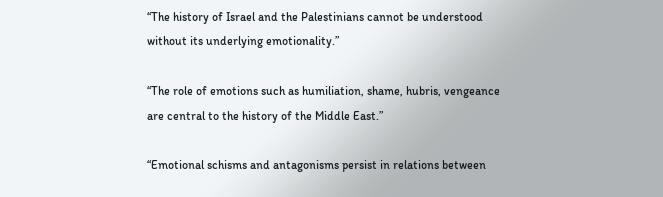“The history of Israel and the Palestinians cannot be understood without its underlying emotionality.”

“The role of emotions such as humiliation, shame, hubris, vengeance are central to the history of the Middle East.”

“Emotional schisms and antagonisms persist in relations between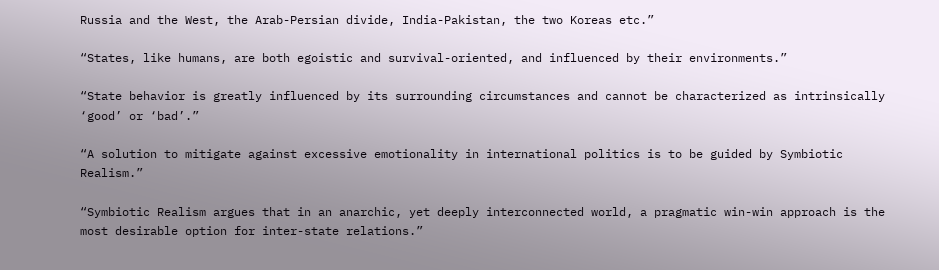Russia and the West, the Arab-Persian divide, India-Pakistan, the two Koreas etc.”

“States, like humans, are both egoistic and survival-oriented, and influenced by their environments.”

“State behavior is greatly influenced by its surrounding circumstances and cannot be characterized as intrinsically ‘good’ or ‘bad’.”

“A solution to mitigate against excessive emotionality in international politics is to be guided by Symbiotic Realism.”

“Symbiotic Realism argues that in an anarchic, yet deeply interconnected world, a pragmatic win-win approach is the most desirable option for inter-state relations.”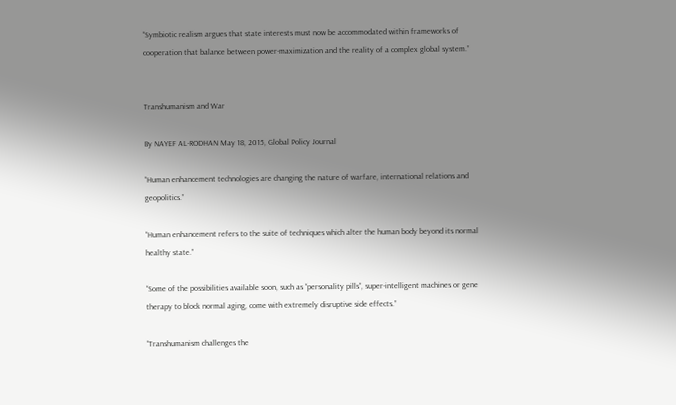“Symbiotic realism argues that state interests must now be accommodated within frameworks of cooperation that balance between power-maximization and the reality of a complex global system.”


Transhumanism and War

By NAYEF AL-RODHAN May 18, 2015, Global Policy Journal

“Human enhancement technologies are changing the nature of warfare, international relations and geopolitics.”

“Human enhancement refers to the suite of techniques which alter the human body beyond its normal healthy state.”

“Some of the possibilities available soon, such as “personality pills”, super-intelligent machines or gene therapy to block normal aging, come with extremely disruptive side effects.”

“Transhumanism challenges the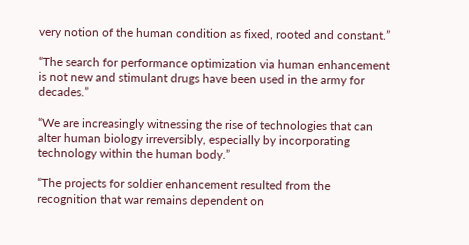very notion of the human condition as fixed, rooted and constant.”

“The search for performance optimization via human enhancement is not new and stimulant drugs have been used in the army for decades.”

“We are increasingly witnessing the rise of technologies that can alter human biology irreversibly, especially by incorporating technology within the human body.”

“The projects for soldier enhancement resulted from the recognition that war remains dependent on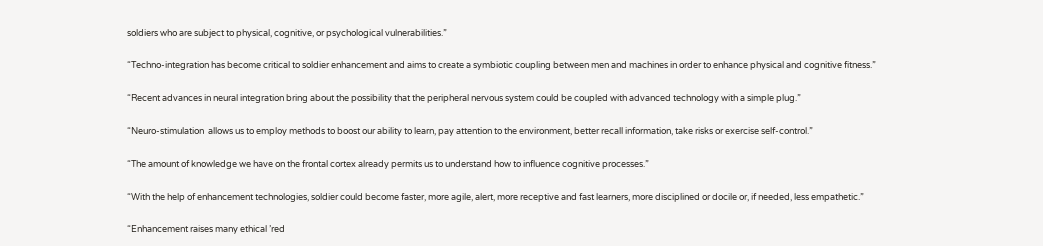soldiers who are subject to physical, cognitive, or psychological vulnerabilities.”

“Techno-integration has become critical to soldier enhancement and aims to create a symbiotic coupling between men and machines in order to enhance physical and cognitive fitness.”

“Recent advances in neural integration bring about the possibility that the peripheral nervous system could be coupled with advanced technology with a simple plug.”

“Neuro-stimulation  allows us to employ methods to boost our ability to learn, pay attention to the environment, better recall information, take risks or exercise self-control.”

“The amount of knowledge we have on the frontal cortex already permits us to understand how to influence cognitive processes.”

“With the help of enhancement technologies, soldier could become faster, more agile, alert, more receptive and fast learners, more disciplined or docile or, if needed, less empathetic.”

“Enhancement raises many ethical ’red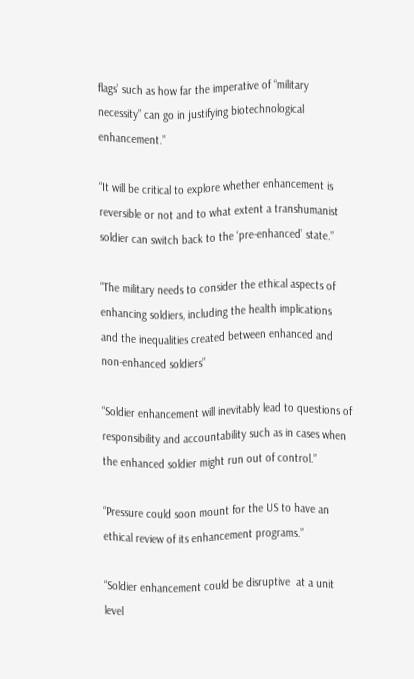flags’ such as how far the imperative of “military necessity” can go in justifying biotechnological enhancement.”

“It will be critical to explore whether enhancement is reversible or not and to what extent a transhumanist soldier can switch back to the ‘pre-enhanced’ state.”

“The military needs to consider the ethical aspects of enhancing soldiers, including the health implications and the inequalities created between enhanced and non-enhanced soldiers”

“Soldier enhancement will inevitably lead to questions of responsibility and accountability such as in cases when  the enhanced soldier might run out of control.”

“Pressure could soon mount for the US to have an ethical review of its enhancement programs.”

“Soldier enhancement could be disruptive  at a unit level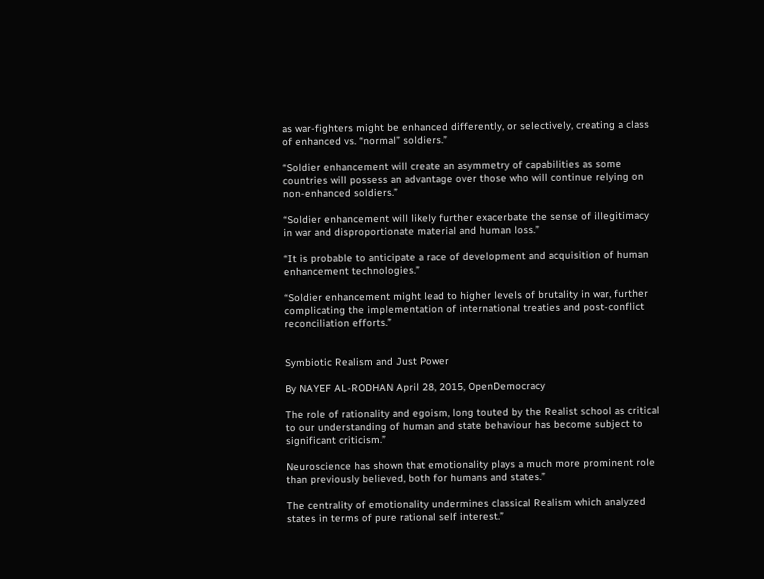as war-fighters might be enhanced differently, or selectively, creating a class of enhanced vs. “normal” soldiers.”

“Soldier enhancement will create an asymmetry of capabilities as some countries will possess an advantage over those who will continue relying on non-enhanced soldiers.”

“Soldier enhancement will likely further exacerbate the sense of illegitimacy in war and disproportionate material and human loss.”

“It is probable to anticipate a race of development and acquisition of human enhancement technologies.”

“Soldier enhancement might lead to higher levels of brutality in war, further complicating the implementation of international treaties and post-conflict reconciliation efforts.”


Symbiotic Realism and Just Power

By NAYEF AL-RODHAN April 28, 2015, OpenDemocracy

The role of rationality and egoism, long touted by the Realist school as critical to our understanding of human and state behaviour has become subject to significant criticism.”

Neuroscience has shown that emotionality plays a much more prominent role than previously believed, both for humans and states.”

The centrality of emotionality undermines classical Realism which analyzed states in terms of pure rational self interest.”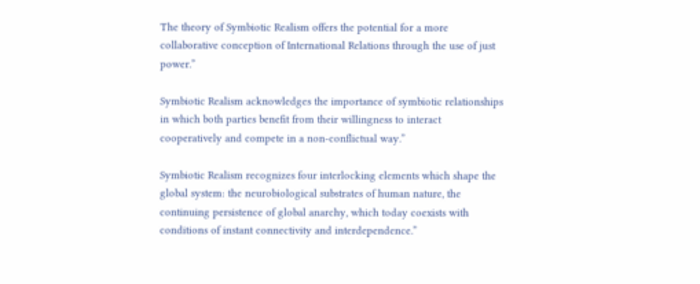The theory of Symbiotic Realism offers the potential for a more collaborative conception of International Relations through the use of just power.”

Symbiotic Realism acknowledges the importance of symbiotic relationships in which both parties benefit from their willingness to interact cooperatively and compete in a non-conflictual way.”

Symbiotic Realism recognizes four interlocking elements which shape the global system: the neurobiological substrates of human nature, the continuing persistence of global anarchy, which today coexists with conditions of instant connectivity and interdependence.”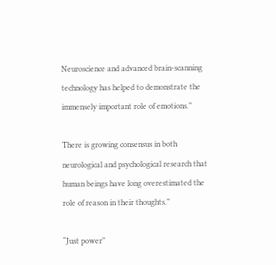Neuroscience and advanced brain-scanning technology has helped to demonstrate the immensely important role of emotions.”

There is growing consensus in both neurological and psychological research that human beings have long overestimated the role of reason in their thoughts.”

“Just power”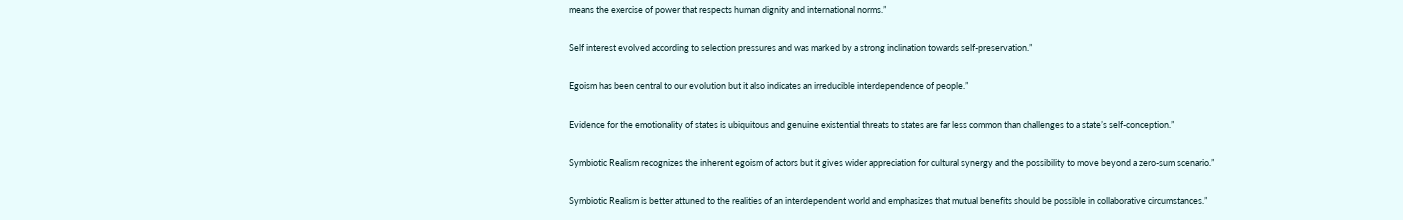means the exercise of power that respects human dignity and international norms.”

Self interest evolved according to selection pressures and was marked by a strong inclination towards self-preservation.”

Egoism has been central to our evolution but it also indicates an irreducible interdependence of people.”

Evidence for the emotionality of states is ubiquitous and genuine existential threats to states are far less common than challenges to a state’s self-conception.”

Symbiotic Realism recognizes the inherent egoism of actors but it gives wider appreciation for cultural synergy and the possibility to move beyond a zero-sum scenario.”

Symbiotic Realism is better attuned to the realities of an interdependent world and emphasizes that mutual benefits should be possible in collaborative circumstances.”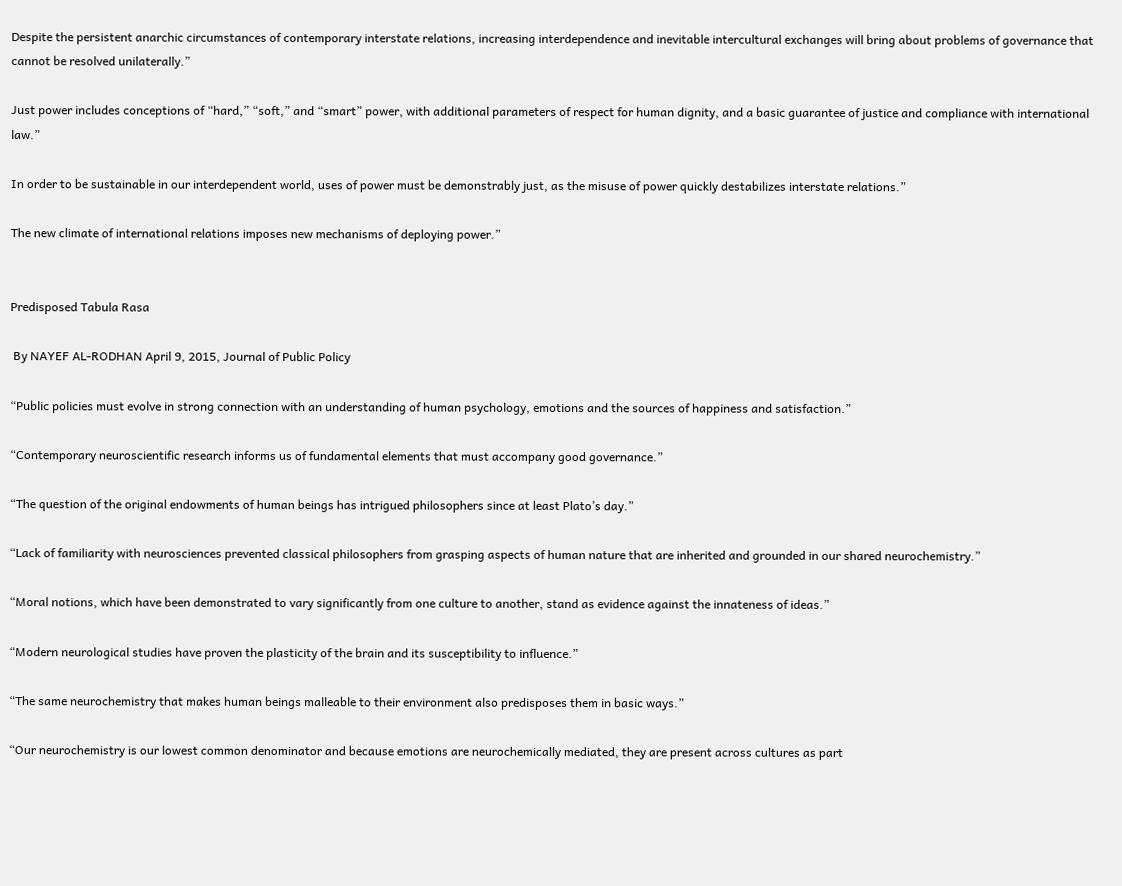Despite the persistent anarchic circumstances of contemporary interstate relations, increasing interdependence and inevitable intercultural exchanges will bring about problems of governance that cannot be resolved unilaterally.”

Just power includes conceptions of “hard,” “soft,” and “smart” power, with additional parameters of respect for human dignity, and a basic guarantee of justice and compliance with international law.”

In order to be sustainable in our interdependent world, uses of power must be demonstrably just, as the misuse of power quickly destabilizes interstate relations.”

The new climate of international relations imposes new mechanisms of deploying power.”


Predisposed Tabula Rasa

 By NAYEF AL-RODHAN April 9, 2015, Journal of Public Policy

“Public policies must evolve in strong connection with an understanding of human psychology, emotions and the sources of happiness and satisfaction.”

“Contemporary neuroscientific research informs us of fundamental elements that must accompany good governance.”

“The question of the original endowments of human beings has intrigued philosophers since at least Plato’s day.”

“Lack of familiarity with neurosciences prevented classical philosophers from grasping aspects of human nature that are inherited and grounded in our shared neurochemistry.”

“Moral notions, which have been demonstrated to vary significantly from one culture to another, stand as evidence against the innateness of ideas.”

“Modern neurological studies have proven the plasticity of the brain and its susceptibility to influence.”

“The same neurochemistry that makes human beings malleable to their environment also predisposes them in basic ways.”

“Our neurochemistry is our lowest common denominator and because emotions are neurochemically mediated, they are present across cultures as part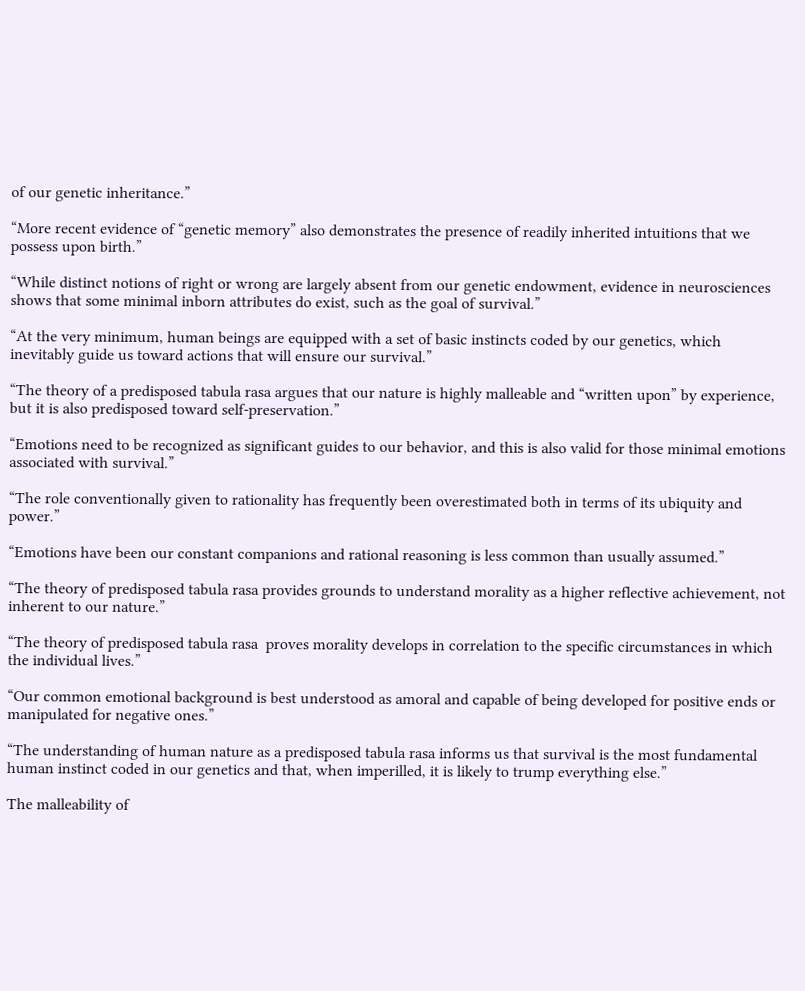of our genetic inheritance.”

“More recent evidence of “genetic memory” also demonstrates the presence of readily inherited intuitions that we possess upon birth.”

“While distinct notions of right or wrong are largely absent from our genetic endowment, evidence in neurosciences shows that some minimal inborn attributes do exist, such as the goal of survival.”

“At the very minimum, human beings are equipped with a set of basic instincts coded by our genetics, which inevitably guide us toward actions that will ensure our survival.”

“The theory of a predisposed tabula rasa argues that our nature is highly malleable and “written upon” by experience, but it is also predisposed toward self-preservation.”

“Emotions need to be recognized as significant guides to our behavior, and this is also valid for those minimal emotions associated with survival.”

“The role conventionally given to rationality has frequently been overestimated both in terms of its ubiquity and power.”

“Emotions have been our constant companions and rational reasoning is less common than usually assumed.”

“The theory of predisposed tabula rasa provides grounds to understand morality as a higher reflective achievement, not inherent to our nature.”

“The theory of predisposed tabula rasa  proves morality develops in correlation to the specific circumstances in which the individual lives.”

“Our common emotional background is best understood as amoral and capable of being developed for positive ends or manipulated for negative ones.”

“The understanding of human nature as a predisposed tabula rasa informs us that survival is the most fundamental human instinct coded in our genetics and that, when imperilled, it is likely to trump everything else.”

The malleability of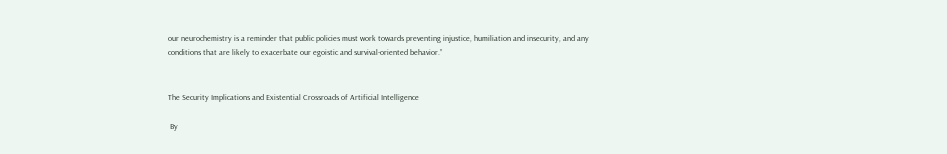our neurochemistry is a reminder that public policies must work towards preventing injustice, humiliation and insecurity, and any conditions that are likely to exacerbate our egoistic and survival-oriented behavior.”


The Security Implications and Existential Crossroads of Artificial Intelligence

 By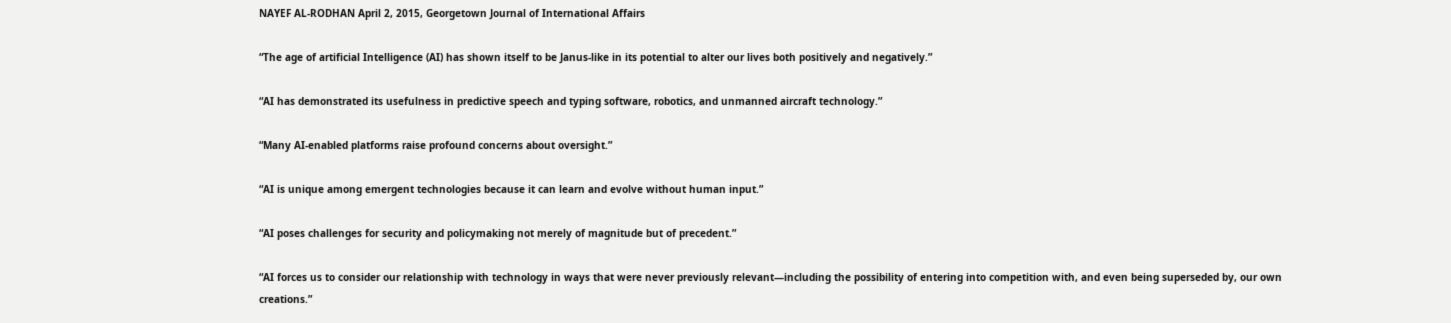NAYEF AL-RODHAN April 2, 2015, Georgetown Journal of International Affairs

“The age of artificial Intelligence (AI) has shown itself to be Janus-like in its potential to alter our lives both positively and negatively.”

“AI has demonstrated its usefulness in predictive speech and typing software, robotics, and unmanned aircraft technology.”

“Many AI-enabled platforms raise profound concerns about oversight.”

“AI is unique among emergent technologies because it can learn and evolve without human input.”

“AI poses challenges for security and policymaking not merely of magnitude but of precedent.”

“AI forces us to consider our relationship with technology in ways that were never previously relevant—including the possibility of entering into competition with, and even being superseded by, our own creations.”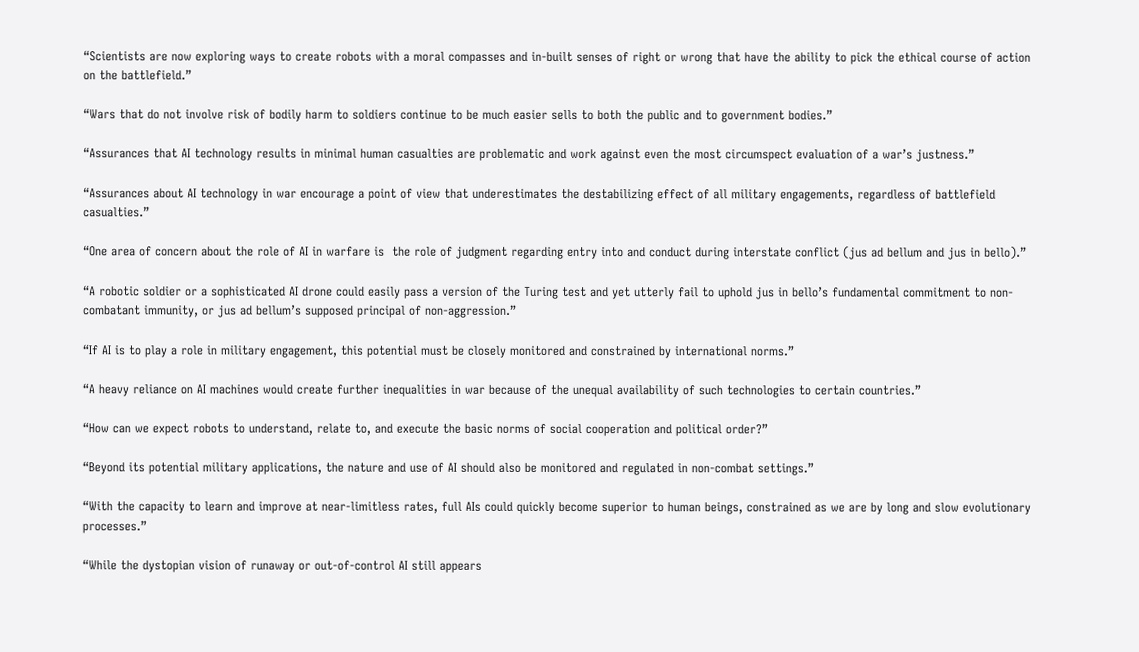“Scientists are now exploring ways to create robots with a moral compasses and in-built senses of right or wrong that have the ability to pick the ethical course of action on the battlefield.”

“Wars that do not involve risk of bodily harm to soldiers continue to be much easier sells to both the public and to government bodies.”

“Assurances that AI technology results in minimal human casualties are problematic and work against even the most circumspect evaluation of a war’s justness.”

“Assurances about AI technology in war encourage a point of view that underestimates the destabilizing effect of all military engagements, regardless of battlefield casualties.”

“One area of concern about the role of AI in warfare is  the role of judgment regarding entry into and conduct during interstate conflict (jus ad bellum and jus in bello).”

“A robotic soldier or a sophisticated AI drone could easily pass a version of the Turing test and yet utterly fail to uphold jus in bello’s fundamental commitment to non-combatant immunity, or jus ad bellum’s supposed principal of non-aggression.”

“If AI is to play a role in military engagement, this potential must be closely monitored and constrained by international norms.”

“A heavy reliance on AI machines would create further inequalities in war because of the unequal availability of such technologies to certain countries.”

“How can we expect robots to understand, relate to, and execute the basic norms of social cooperation and political order?”

“Beyond its potential military applications, the nature and use of AI should also be monitored and regulated in non-combat settings.”

“With the capacity to learn and improve at near-limitless rates, full AIs could quickly become superior to human beings, constrained as we are by long and slow evolutionary processes.”

“While the dystopian vision of runaway or out-of-control AI still appears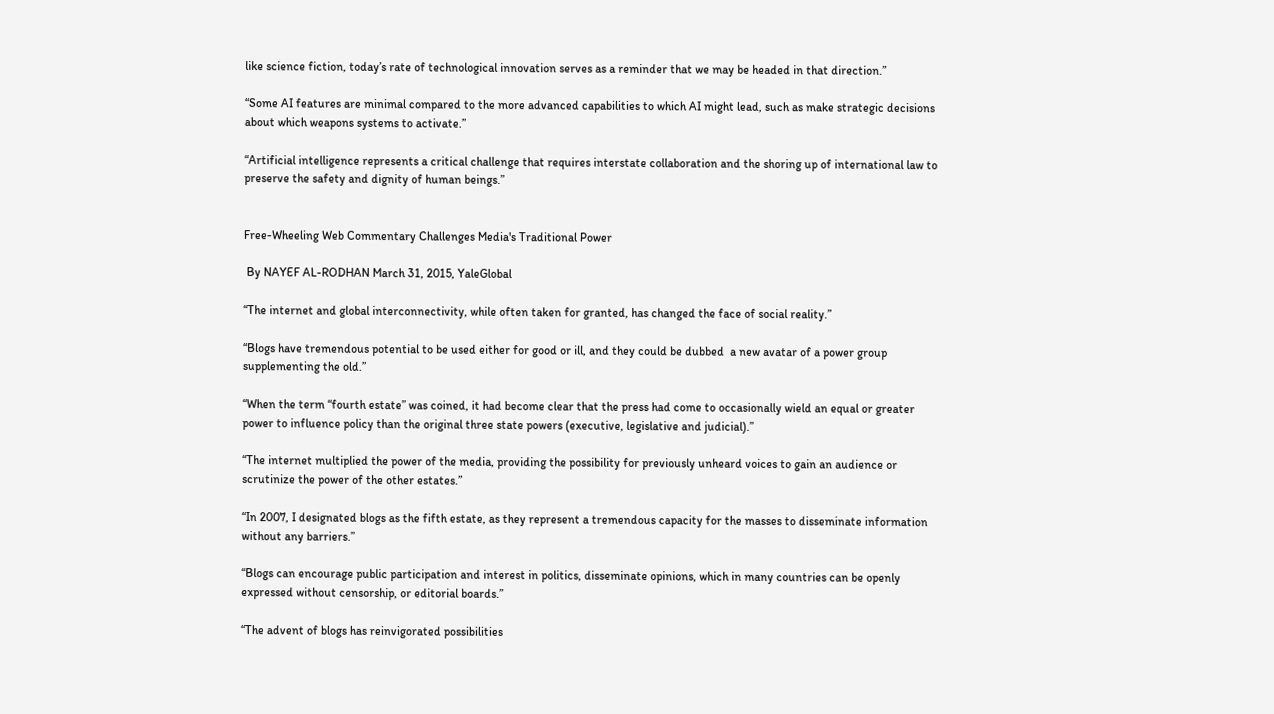like science fiction, today’s rate of technological innovation serves as a reminder that we may be headed in that direction.”

“Some AI features are minimal compared to the more advanced capabilities to which AI might lead, such as make strategic decisions about which weapons systems to activate.”

“Artificial intelligence represents a critical challenge that requires interstate collaboration and the shoring up of international law to preserve the safety and dignity of human beings.”


Free-Wheeling Web Commentary Challenges Media's Traditional Power

 By NAYEF AL-RODHAN March 31, 2015, YaleGlobal

“The internet and global interconnectivity, while often taken for granted, has changed the face of social reality.”

“Blogs have tremendous potential to be used either for good or ill, and they could be dubbed  a new avatar of a power group supplementing the old.”

“When the term “fourth estate” was coined, it had become clear that the press had come to occasionally wield an equal or greater power to influence policy than the original three state powers (executive, legislative and judicial).”

“The internet multiplied the power of the media, providing the possibility for previously unheard voices to gain an audience or scrutinize the power of the other estates.”

“In 2007, I designated blogs as the fifth estate, as they represent a tremendous capacity for the masses to disseminate information without any barriers.”

“Blogs can encourage public participation and interest in politics, disseminate opinions, which in many countries can be openly expressed without censorship, or editorial boards.”

“The advent of blogs has reinvigorated possibilities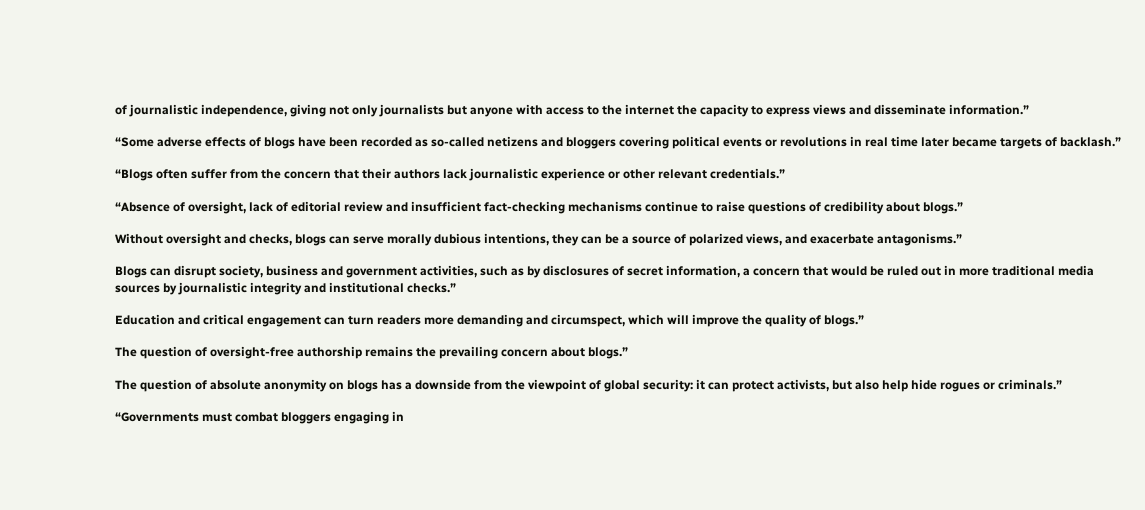of journalistic independence, giving not only journalists but anyone with access to the internet the capacity to express views and disseminate information.”

“Some adverse effects of blogs have been recorded as so-called netizens and bloggers covering political events or revolutions in real time later became targets of backlash.”

“Blogs often suffer from the concern that their authors lack journalistic experience or other relevant credentials.”

“Absence of oversight, lack of editorial review and insufficient fact-checking mechanisms continue to raise questions of credibility about blogs.”

Without oversight and checks, blogs can serve morally dubious intentions, they can be a source of polarized views, and exacerbate antagonisms.”

Blogs can disrupt society, business and government activities, such as by disclosures of secret information, a concern that would be ruled out in more traditional media sources by journalistic integrity and institutional checks.”

Education and critical engagement can turn readers more demanding and circumspect, which will improve the quality of blogs.”

The question of oversight-free authorship remains the prevailing concern about blogs.”

The question of absolute anonymity on blogs has a downside from the viewpoint of global security: it can protect activists, but also help hide rogues or criminals.”

“Governments must combat bloggers engaging in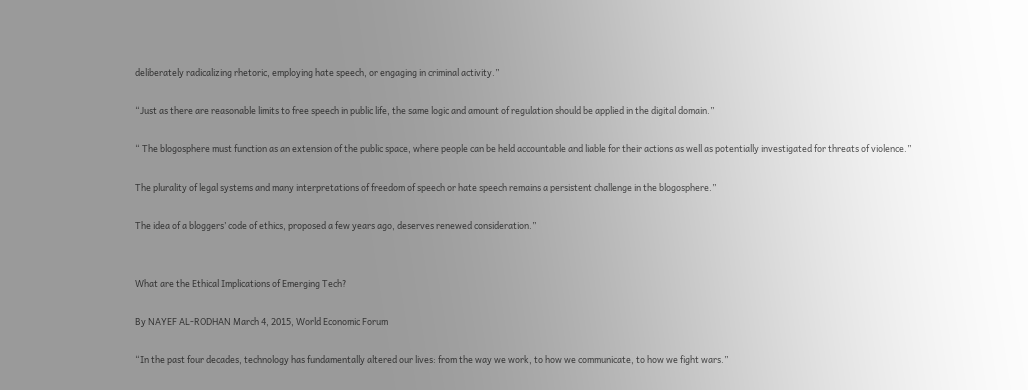deliberately radicalizing rhetoric, employing hate speech, or engaging in criminal activity.”

“Just as there are reasonable limits to free speech in public life, the same logic and amount of regulation should be applied in the digital domain.”

“ The blogosphere must function as an extension of the public space, where people can be held accountable and liable for their actions as well as potentially investigated for threats of violence.”

The plurality of legal systems and many interpretations of freedom of speech or hate speech remains a persistent challenge in the blogosphere.”

The idea of a bloggers’ code of ethics, proposed a few years ago, deserves renewed consideration.”


What are the Ethical Implications of Emerging Tech?

By NAYEF AL-RODHAN March 4, 2015, World Economic Forum

“In the past four decades, technology has fundamentally altered our lives: from the way we work, to how we communicate, to how we fight wars.”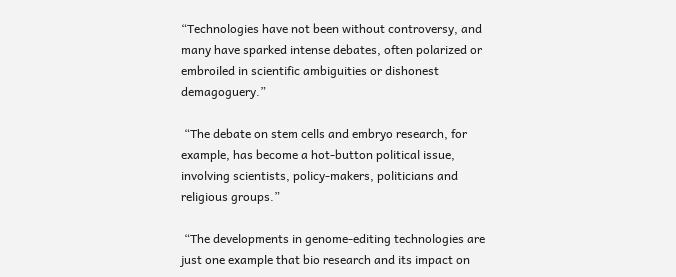“Technologies have not been without controversy, and many have sparked intense debates, often polarized or embroiled in scientific ambiguities or dishonest demagoguery.”

 “The debate on stem cells and embryo research, for example, has become a hot-button political issue, involving scientists, policy-makers, politicians and religious groups.”

 “The developments in genome-editing technologies are just one example that bio research and its impact on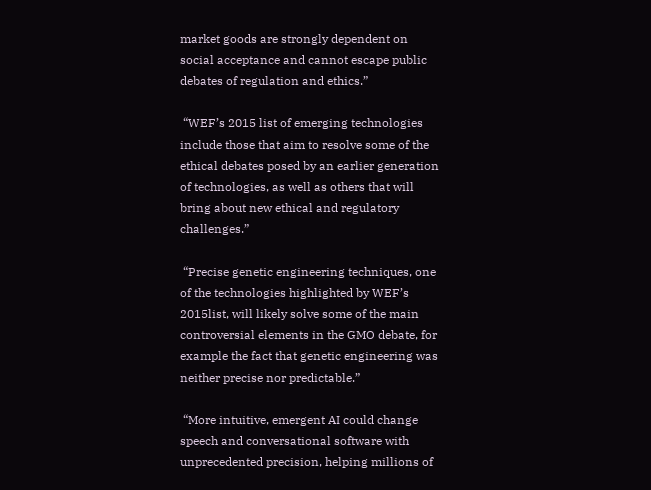market goods are strongly dependent on social acceptance and cannot escape public debates of regulation and ethics.”

 “WEF’s 2015 list of emerging technologies include those that aim to resolve some of the ethical debates posed by an earlier generation of technologies, as well as others that will bring about new ethical and regulatory challenges.”

 “Precise genetic engineering techniques, one of the technologies highlighted by WEF’s 2015list, will likely solve some of the main controversial elements in the GMO debate, for example the fact that genetic engineering was neither precise nor predictable.”

 “More intuitive, emergent AI could change speech and conversational software with unprecedented precision, helping millions of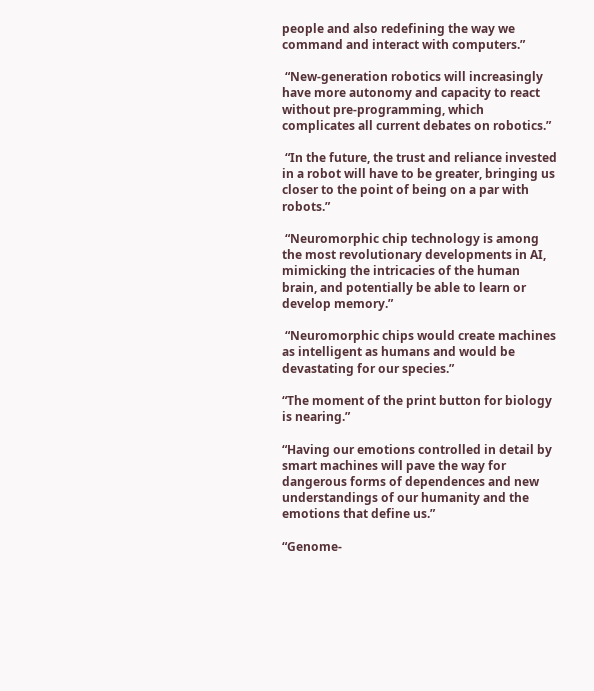people and also redefining the way we command and interact with computers.”

 “New-generation robotics will increasingly have more autonomy and capacity to react without pre-programming, which complicates all current debates on robotics.”

 “In the future, the trust and reliance invested in a robot will have to be greater, bringing us closer to the point of being on a par with robots.”

 “Neuromorphic chip technology is among the most revolutionary developments in AI, mimicking the intricacies of the human brain, and potentially be able to learn or develop memory.”

 “Neuromorphic chips would create machines as intelligent as humans and would be devastating for our species.”

“The moment of the print button for biology is nearing.”

“Having our emotions controlled in detail by smart machines will pave the way for dangerous forms of dependences and new understandings of our humanity and the emotions that define us.”

“Genome-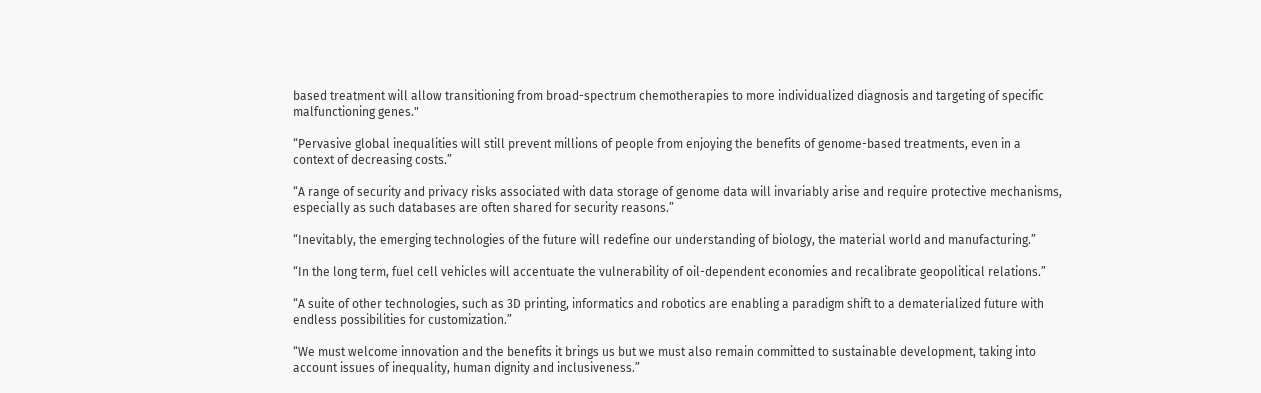based treatment will allow transitioning from broad-spectrum chemotherapies to more individualized diagnosis and targeting of specific malfunctioning genes."

“Pervasive global inequalities will still prevent millions of people from enjoying the benefits of genome-based treatments, even in a context of decreasing costs.”

“A range of security and privacy risks associated with data storage of genome data will invariably arise and require protective mechanisms, especially as such databases are often shared for security reasons.”

“Inevitably, the emerging technologies of the future will redefine our understanding of biology, the material world and manufacturing.”

“In the long term, fuel cell vehicles will accentuate the vulnerability of oil-dependent economies and recalibrate geopolitical relations.”

“A suite of other technologies, such as 3D printing, informatics and robotics are enabling a paradigm shift to a dematerialized future with endless possibilities for customization.”

“We must welcome innovation and the benefits it brings us but we must also remain committed to sustainable development, taking into account issues of inequality, human dignity and inclusiveness.”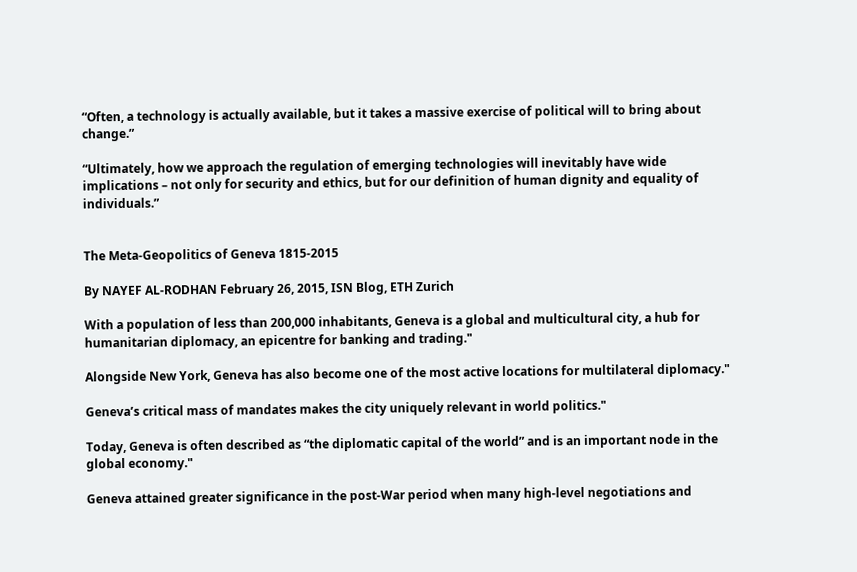“Often, a technology is actually available, but it takes a massive exercise of political will to bring about change.”

“Ultimately, how we approach the regulation of emerging technologies will inevitably have wide implications – not only for security and ethics, but for our definition of human dignity and equality of individuals.”


The Meta-Geopolitics of Geneva 1815-2015

By NAYEF AL-RODHAN February 26, 2015, ISN Blog, ETH Zurich

With a population of less than 200,000 inhabitants, Geneva is a global and multicultural city, a hub for humanitarian diplomacy, an epicentre for banking and trading."

Alongside New York, Geneva has also become one of the most active locations for multilateral diplomacy."

Geneva’s critical mass of mandates makes the city uniquely relevant in world politics."

Today, Geneva is often described as “the diplomatic capital of the world” and is an important node in the global economy."

Geneva attained greater significance in the post-War period when many high-level negotiations and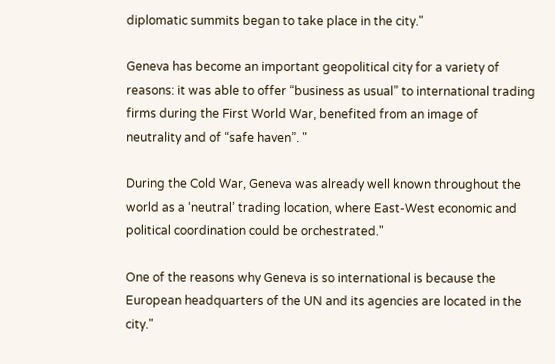diplomatic summits began to take place in the city."

Geneva has become an important geopolitical city for a variety of reasons: it was able to offer “business as usual” to international trading firms during the First World War, benefited from an image of neutrality and of “safe haven”. "

During the Cold War, Geneva was already well known throughout the world as a ‘neutral’ trading location, where East-West economic and political coordination could be orchestrated."

One of the reasons why Geneva is so international is because the European headquarters of the UN and its agencies are located in the city."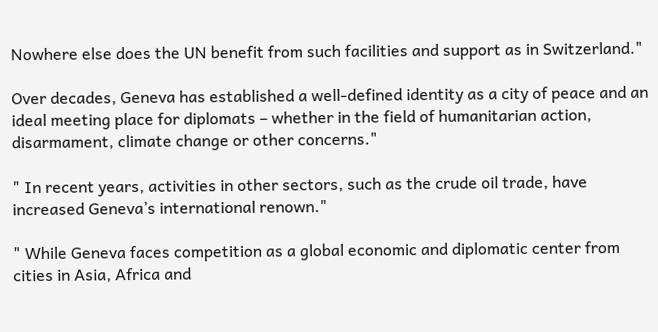Nowhere else does the UN benefit from such facilities and support as in Switzerland."

Over decades, Geneva has established a well-defined identity as a city of peace and an ideal meeting place for diplomats – whether in the field of humanitarian action, disarmament, climate change or other concerns."

" In recent years, activities in other sectors, such as the crude oil trade, have increased Geneva’s international renown."

" While Geneva faces competition as a global economic and diplomatic center from cities in Asia, Africa and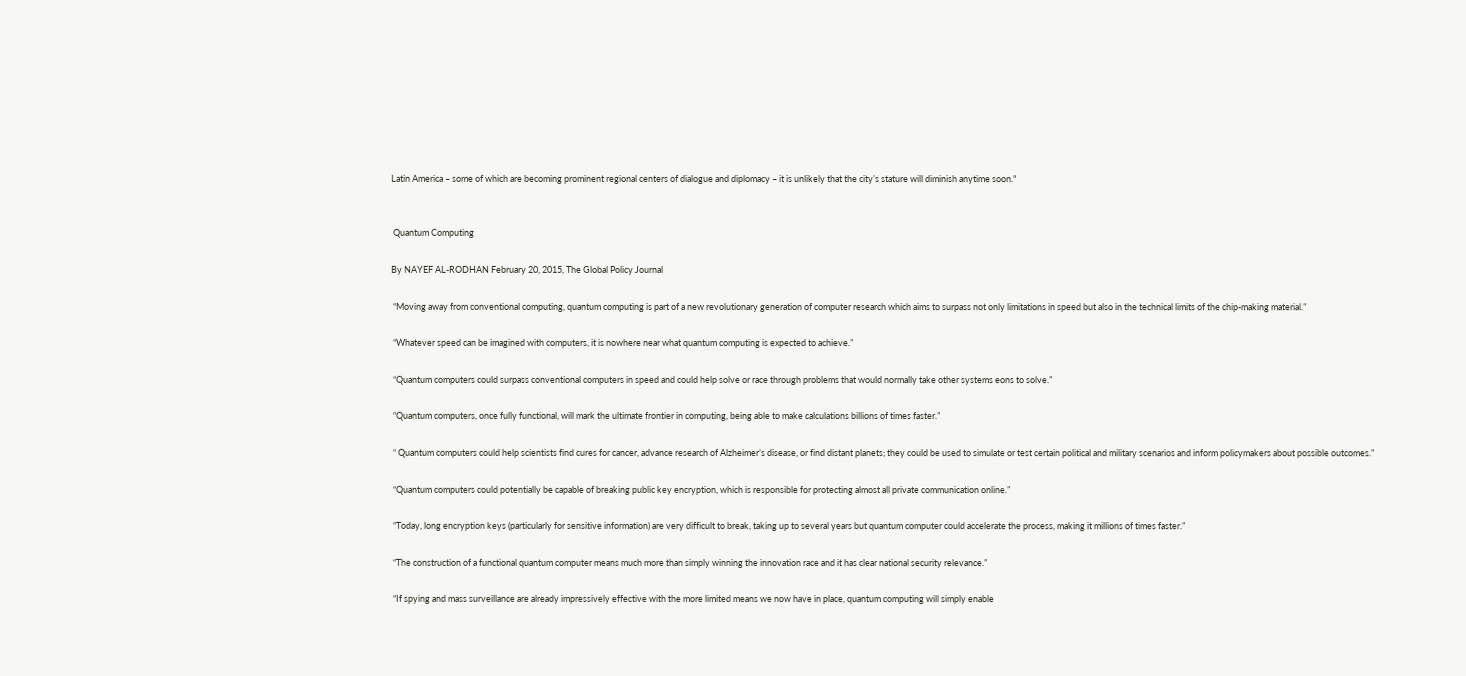Latin America – some of which are becoming prominent regional centers of dialogue and diplomacy – it is unlikely that the city’s stature will diminish anytime soon."


 Quantum Computing

By NAYEF AL-RODHAN February 20, 2015, The Global Policy Journal

 “Moving away from conventional computing, quantum computing is part of a new revolutionary generation of computer research which aims to surpass not only limitations in speed but also in the technical limits of the chip-making material.”

 “Whatever speed can be imagined with computers, it is nowhere near what quantum computing is expected to achieve.”

 “Quantum computers could surpass conventional computers in speed and could help solve or race through problems that would normally take other systems eons to solve.”

 “Quantum computers, once fully functional, will mark the ultimate frontier in computing, being able to make calculations billions of times faster.”

 “ Quantum computers could help scientists find cures for cancer, advance research of Alzheimer’s disease, or find distant planets; they could be used to simulate or test certain political and military scenarios and inform policymakers about possible outcomes.”

 “Quantum computers could potentially be capable of breaking public key encryption, which is responsible for protecting almost all private communication online.”

 “Today, long encryption keys (particularly for sensitive information) are very difficult to break, taking up to several years but quantum computer could accelerate the process, making it millions of times faster.”

 “The construction of a functional quantum computer means much more than simply winning the innovation race and it has clear national security relevance.”

 “If spying and mass surveillance are already impressively effective with the more limited means we now have in place, quantum computing will simply enable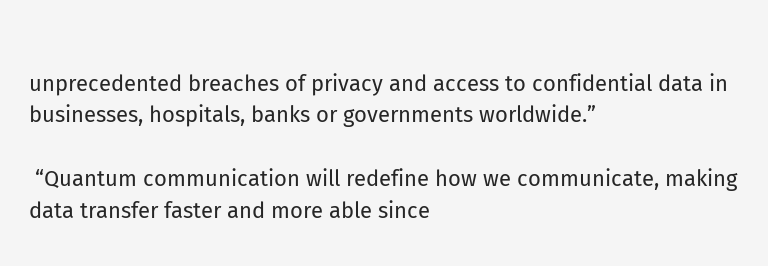unprecedented breaches of privacy and access to confidential data in businesses, hospitals, banks or governments worldwide.”

 “Quantum communication will redefine how we communicate, making data transfer faster and more able since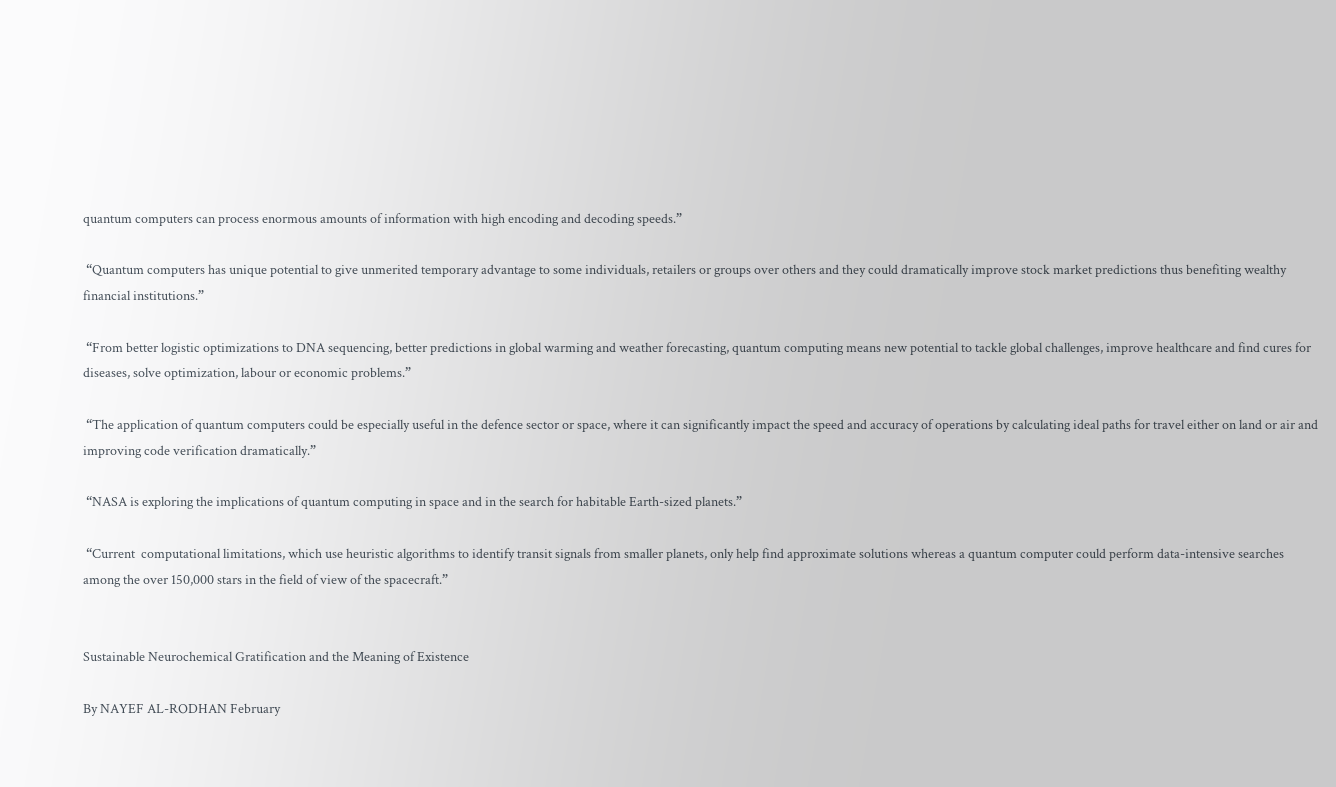quantum computers can process enormous amounts of information with high encoding and decoding speeds.”

 “Quantum computers has unique potential to give unmerited temporary advantage to some individuals, retailers or groups over others and they could dramatically improve stock market predictions thus benefiting wealthy financial institutions.”

 “From better logistic optimizations to DNA sequencing, better predictions in global warming and weather forecasting, quantum computing means new potential to tackle global challenges, improve healthcare and find cures for diseases, solve optimization, labour or economic problems.”

 “The application of quantum computers could be especially useful in the defence sector or space, where it can significantly impact the speed and accuracy of operations by calculating ideal paths for travel either on land or air and improving code verification dramatically.”

 “NASA is exploring the implications of quantum computing in space and in the search for habitable Earth-sized planets.”

 “Current  computational limitations, which use heuristic algorithms to identify transit signals from smaller planets, only help find approximate solutions whereas a quantum computer could perform data-intensive searches among the over 150,000 stars in the field of view of the spacecraft.”


Sustainable Neurochemical Gratification and the Meaning of Existence

By NAYEF AL-RODHAN February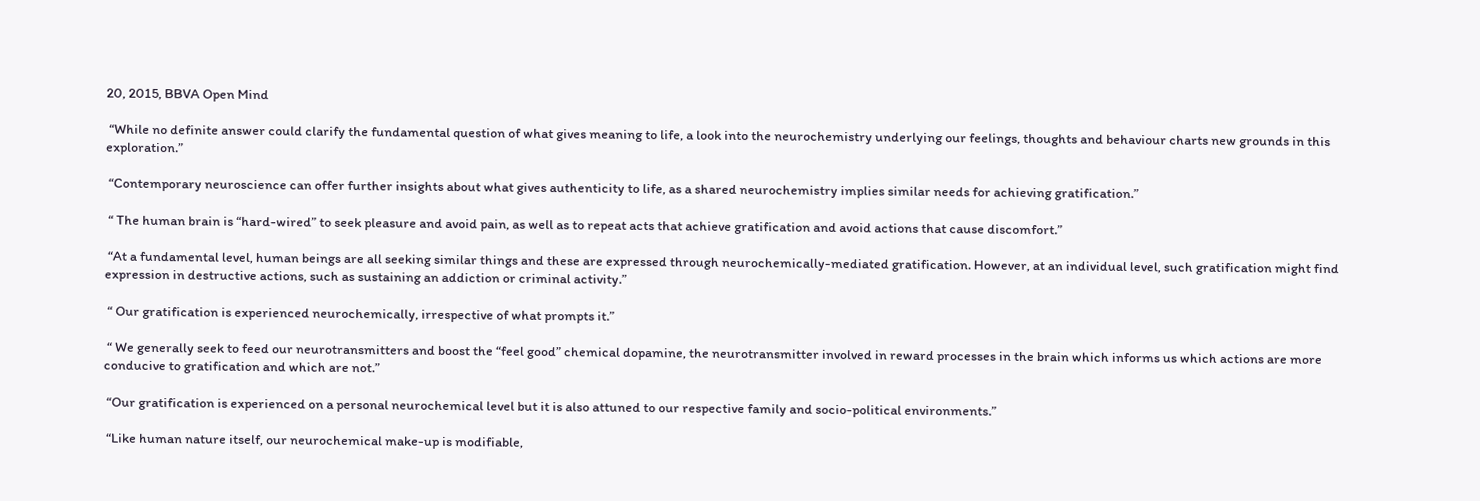20, 2015, BBVA Open Mind

 “While no definite answer could clarify the fundamental question of what gives meaning to life, a look into the neurochemistry underlying our feelings, thoughts and behaviour charts new grounds in this exploration.”

 “Contemporary neuroscience can offer further insights about what gives authenticity to life, as a shared neurochemistry implies similar needs for achieving gratification.”

 “ The human brain is “hard-wired” to seek pleasure and avoid pain, as well as to repeat acts that achieve gratification and avoid actions that cause discomfort.”

 “At a fundamental level, human beings are all seeking similar things and these are expressed through neurochemically-mediated gratification. However, at an individual level, such gratification might find expression in destructive actions, such as sustaining an addiction or criminal activity.”

 “ Our gratification is experienced neurochemically, irrespective of what prompts it.”

 “ We generally seek to feed our neurotransmitters and boost the “feel good” chemical dopamine, the neurotransmitter involved in reward processes in the brain which informs us which actions are more conducive to gratification and which are not.”

 “Our gratification is experienced on a personal neurochemical level but it is also attuned to our respective family and socio-political environments.”

 “Like human nature itself, our neurochemical make-up is modifiable,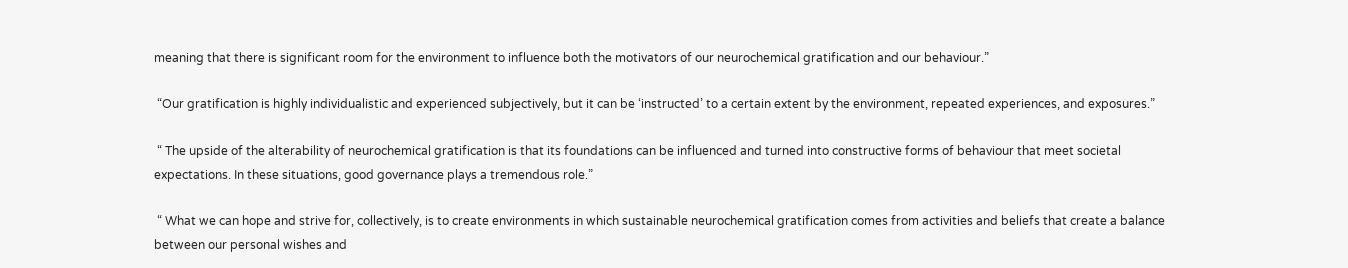meaning that there is significant room for the environment to influence both the motivators of our neurochemical gratification and our behaviour.”

 “Our gratification is highly individualistic and experienced subjectively, but it can be ‘instructed’ to a certain extent by the environment, repeated experiences, and exposures.”

 “ The upside of the alterability of neurochemical gratification is that its foundations can be influenced and turned into constructive forms of behaviour that meet societal expectations. In these situations, good governance plays a tremendous role.”

 “ What we can hope and strive for, collectively, is to create environments in which sustainable neurochemical gratification comes from activities and beliefs that create a balance between our personal wishes and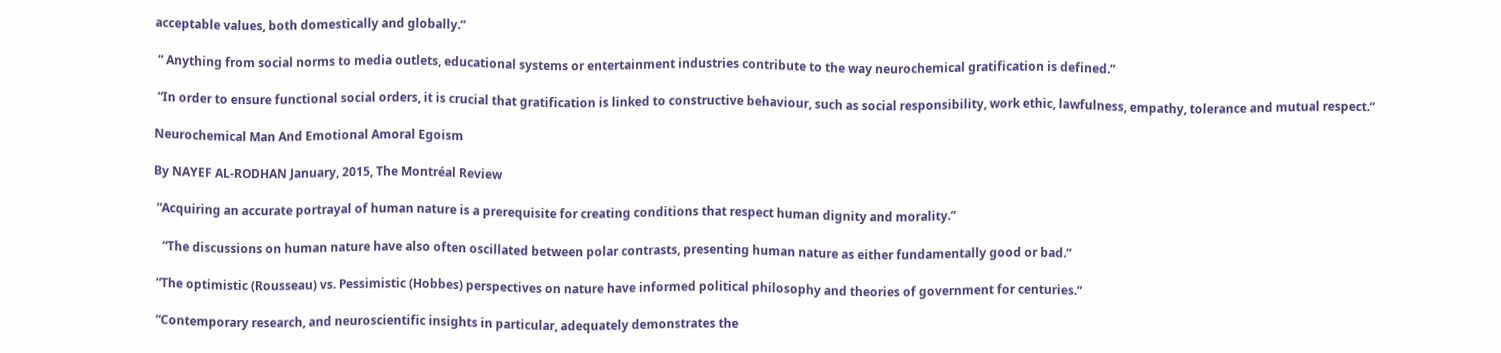acceptable values, both domestically and globally.”

 “ Anything from social norms to media outlets, educational systems or entertainment industries contribute to the way neurochemical gratification is defined.”

 “In order to ensure functional social orders, it is crucial that gratification is linked to constructive behaviour, such as social responsibility, work ethic, lawfulness, empathy, tolerance and mutual respect.”

Neurochemical Man And Emotional Amoral Egoism

By NAYEF AL-RODHAN January, 2015, The Montréal Review

 “Acquiring an accurate portrayal of human nature is a prerequisite for creating conditions that respect human dignity and morality.”

   “The discussions on human nature have also often oscillated between polar contrasts, presenting human nature as either fundamentally good or bad.”

 “The optimistic (Rousseau) vs. Pessimistic (Hobbes) perspectives on nature have informed political philosophy and theories of government for centuries.”

 “Contemporary research, and neuroscientific insights in particular, adequately demonstrates the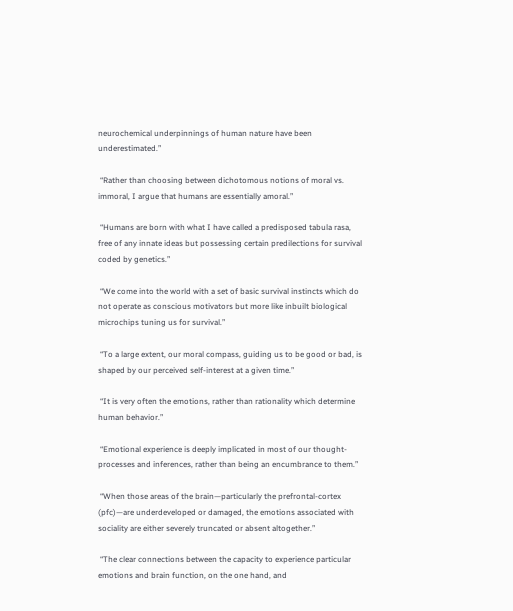neurochemical underpinnings of human nature have been underestimated.”

 “Rather than choosing between dichotomous notions of moral vs. immoral, I argue that humans are essentially amoral.”

 “Humans are born with what I have called a predisposed tabula rasa, free of any innate ideas but possessing certain predilections for survival coded by genetics.”

 “We come into the world with a set of basic survival instincts which do not operate as conscious motivators but more like inbuilt biological microchips tuning us for survival.”

 “To a large extent, our moral compass, guiding us to be good or bad, is shaped by our perceived self-interest at a given time.”

 “It is very often the emotions, rather than rationality which determine human behavior.”

 “Emotional experience is deeply implicated in most of our thought-processes and inferences, rather than being an encumbrance to them.”

 “When those areas of the brain—particularly the prefrontal-cortex (pfc)—are underdeveloped or damaged, the emotions associated with sociality are either severely truncated or absent altogether.”

 “The clear connections between the capacity to experience particular emotions and brain function, on the one hand, and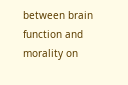between brain function and morality on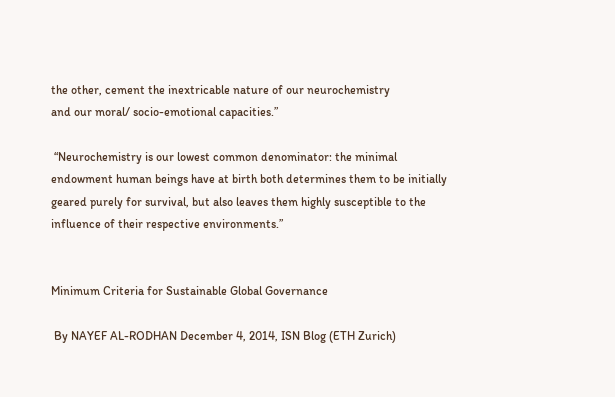the other, cement the inextricable nature of our neurochemistry
and our moral/ socio-emotional capacities.”

 “Neurochemistry is our lowest common denominator: the minimal endowment human beings have at birth both determines them to be initially geared purely for survival, but also leaves them highly susceptible to the influence of their respective environments.”


Minimum Criteria for Sustainable Global Governance

 By NAYEF AL-RODHAN December 4, 2014, ISN Blog (ETH Zurich)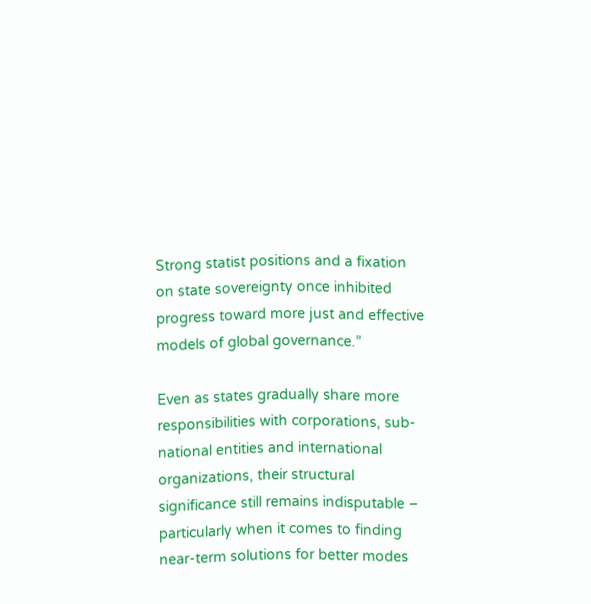Strong statist positions and a fixation on state sovereignty once inhibited progress toward more just and effective models of global governance.”

Even as states gradually share more responsibilities with corporations, sub-national entities and international organizations, their structural significance still remains indisputable – particularly when it comes to finding near-term solutions for better modes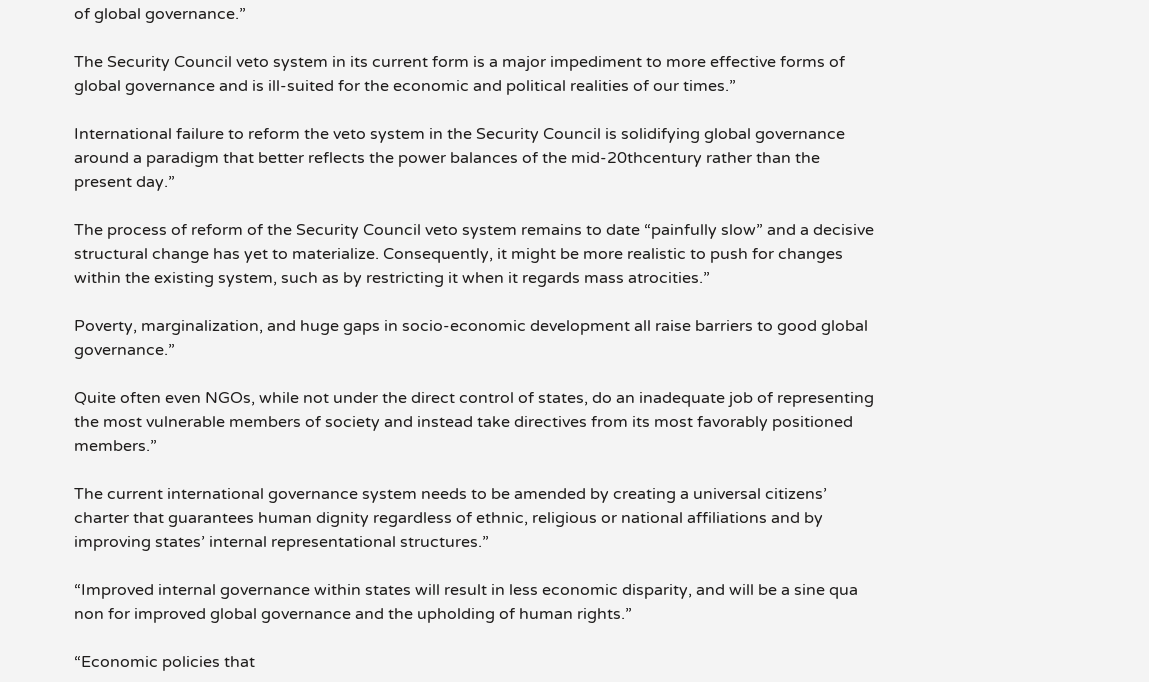of global governance.”

The Security Council veto system in its current form is a major impediment to more effective forms of global governance and is ill-suited for the economic and political realities of our times.”

International failure to reform the veto system in the Security Council is solidifying global governance around a paradigm that better reflects the power balances of the mid-20thcentury rather than the present day.”

The process of reform of the Security Council veto system remains to date “painfully slow” and a decisive structural change has yet to materialize. Consequently, it might be more realistic to push for changes within the existing system, such as by restricting it when it regards mass atrocities.”

Poverty, marginalization, and huge gaps in socio-economic development all raise barriers to good global governance.”

Quite often even NGOs, while not under the direct control of states, do an inadequate job of representing the most vulnerable members of society and instead take directives from its most favorably positioned members.”

The current international governance system needs to be amended by creating a universal citizens’ charter that guarantees human dignity regardless of ethnic, religious or national affiliations and by improving states’ internal representational structures.”

“Improved internal governance within states will result in less economic disparity, and will be a sine qua non for improved global governance and the upholding of human rights.”

“Economic policies that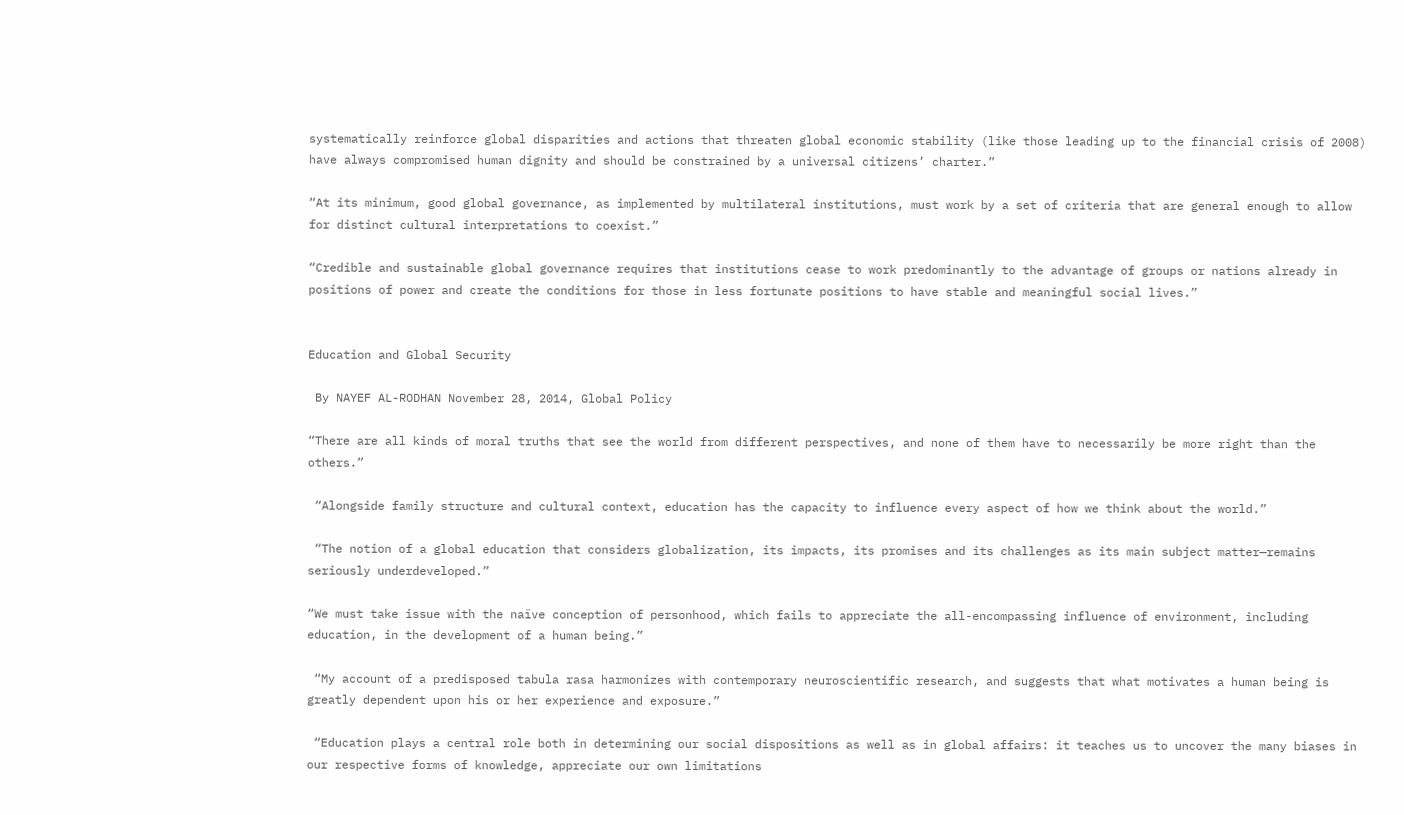systematically reinforce global disparities and actions that threaten global economic stability (like those leading up to the financial crisis of 2008) have always compromised human dignity and should be constrained by a universal citizens’ charter.”

“At its minimum, good global governance, as implemented by multilateral institutions, must work by a set of criteria that are general enough to allow for distinct cultural interpretations to coexist.”

“Credible and sustainable global governance requires that institutions cease to work predominantly to the advantage of groups or nations already in positions of power and create the conditions for those in less fortunate positions to have stable and meaningful social lives.”


Education and Global Security

 By NAYEF AL-RODHAN November 28, 2014, Global Policy

“There are all kinds of moral truths that see the world from different perspectives, and none of them have to necessarily be more right than the others.”

 “Alongside family structure and cultural context, education has the capacity to influence every aspect of how we think about the world.”

 “The notion of a global education that considers globalization, its impacts, its promises and its challenges as its main subject matter—remains seriously underdeveloped.”

“We must take issue with the naïve conception of personhood, which fails to appreciate the all-encompassing influence of environment, including education, in the development of a human being.”

 “My account of a predisposed tabula rasa harmonizes with contemporary neuroscientific research, and suggests that what motivates a human being is greatly dependent upon his or her experience and exposure.”

 “Education plays a central role both in determining our social dispositions as well as in global affairs: it teaches us to uncover the many biases in our respective forms of knowledge, appreciate our own limitations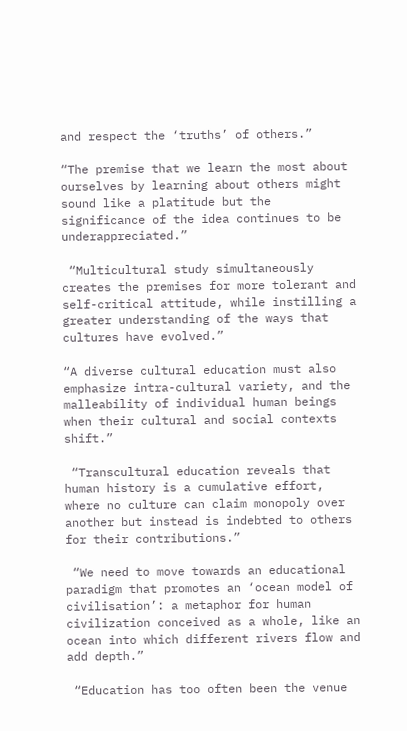and respect the ‘truths’ of others.”

“The premise that we learn the most about ourselves by learning about others might sound like a platitude but the significance of the idea continues to be underappreciated.”

 “Multicultural study simultaneously creates the premises for more tolerant and self-critical attitude, while instilling a greater understanding of the ways that cultures have evolved.”

“A diverse cultural education must also emphasize intra-cultural variety, and the malleability of individual human beings when their cultural and social contexts shift.”

 “Transcultural education reveals that human history is a cumulative effort, where no culture can claim monopoly over another but instead is indebted to others for their contributions.”

 “We need to move towards an educational paradigm that promotes an ‘ocean model of civilisation’: a metaphor for human civilization conceived as a whole, like an ocean into which different rivers flow and add depth.”

 “Education has too often been the venue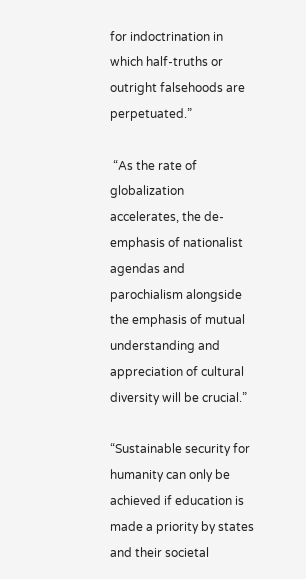for indoctrination in which half-truths or outright falsehoods are perpetuated.”

 “As the rate of globalization accelerates, the de-emphasis of nationalist agendas and parochialism alongside the emphasis of mutual understanding and appreciation of cultural diversity will be crucial.”

“Sustainable security for humanity can only be achieved if education is made a priority by states and their societal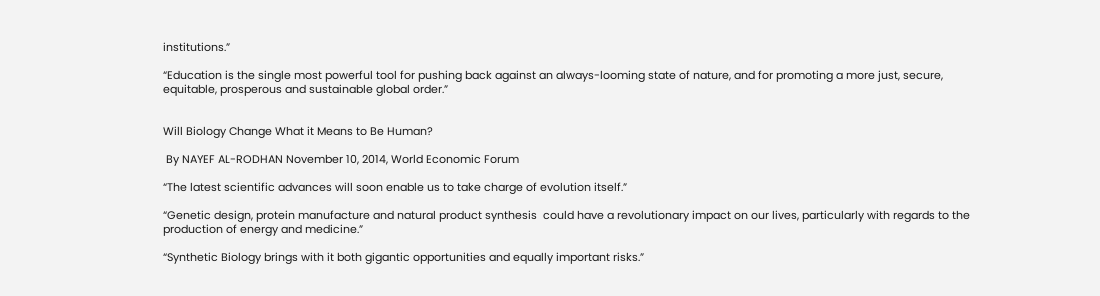institutions.”

“Education is the single most powerful tool for pushing back against an always-looming state of nature, and for promoting a more just, secure, equitable, prosperous and sustainable global order.”


Will Biology Change What it Means to Be Human?

 By NAYEF AL-RODHAN November 10, 2014, World Economic Forum

“The latest scientific advances will soon enable us to take charge of evolution itself.”

“Genetic design, protein manufacture and natural product synthesis  could have a revolutionary impact on our lives, particularly with regards to the production of energy and medicine.”

“Synthetic Biology brings with it both gigantic opportunities and equally important risks.”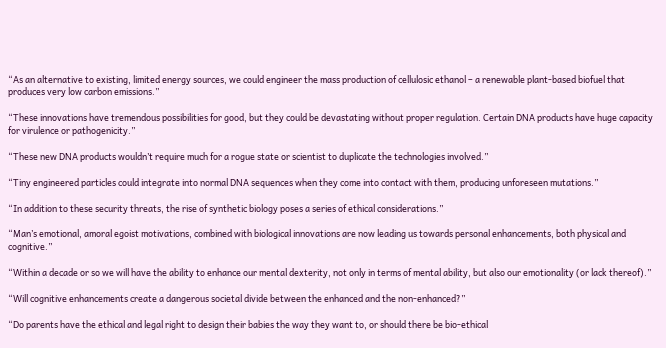“As an alternative to existing, limited energy sources, we could engineer the mass production of cellulosic ethanol – a renewable plant-based biofuel that produces very low carbon emissions.”

“These innovations have tremendous possibilities for good, but they could be devastating without proper regulation. Certain DNA products have huge capacity for virulence or pathogenicity.”

“These new DNA products wouldn’t require much for a rogue state or scientist to duplicate the technologies involved.”

“Tiny engineered particles could integrate into normal DNA sequences when they come into contact with them, producing unforeseen mutations.”

“In addition to these security threats, the rise of synthetic biology poses a series of ethical considerations.”

“Man’s emotional, amoral egoist motivations, combined with biological innovations are now leading us towards personal enhancements, both physical and cognitive.”

“Within a decade or so we will have the ability to enhance our mental dexterity, not only in terms of mental ability, but also our emotionality (or lack thereof).”

“Will cognitive enhancements create a dangerous societal divide between the enhanced and the non-enhanced?”

“Do parents have the ethical and legal right to design their babies the way they want to, or should there be bio-ethical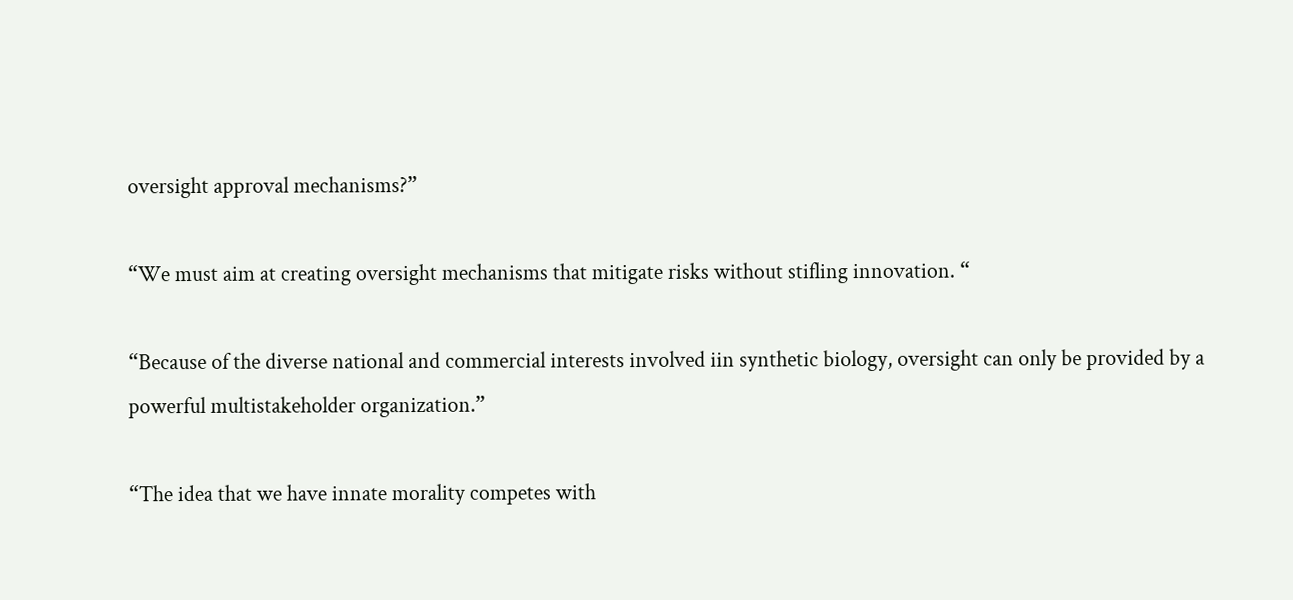oversight approval mechanisms?”

“We must aim at creating oversight mechanisms that mitigate risks without stifling innovation. “

“Because of the diverse national and commercial interests involved iin synthetic biology, oversight can only be provided by a powerful multistakeholder organization.”

“The idea that we have innate morality competes with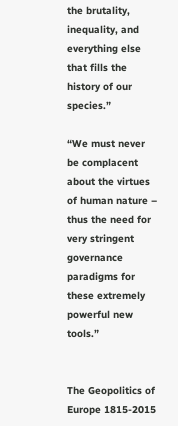the brutality, inequality, and everything else that fills the history of our species.”

“We must never be complacent about the virtues of human nature – thus the need for very stringent governance paradigms for these extremely powerful new tools.”


The Geopolitics of Europe 1815-2015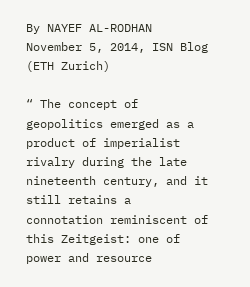By NAYEF AL-RODHAN November 5, 2014, ISN Blog (ETH Zurich)

“ The concept of geopolitics emerged as a product of imperialist rivalry during the late nineteenth century, and it still retains a connotation reminiscent of this Zeitgeist: one of power and resource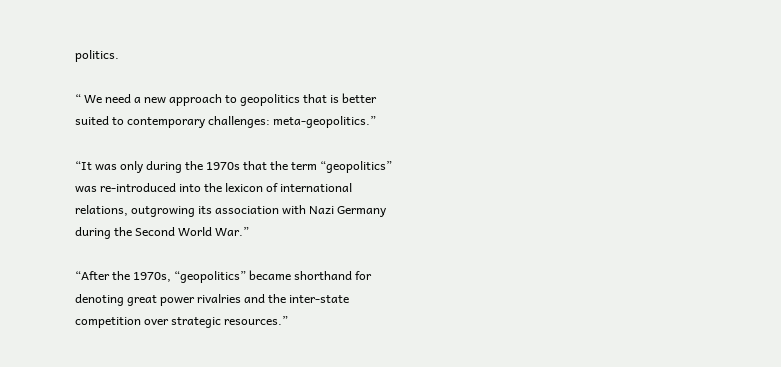politics.

“ We need a new approach to geopolitics that is better suited to contemporary challenges: meta-geopolitics.”

“It was only during the 1970s that the term “geopolitics” was re-introduced into the lexicon of international relations, outgrowing its association with Nazi Germany during the Second World War.”

“After the 1970s, “geopolitics” became shorthand for denoting great power rivalries and the inter-state competition over strategic resources.”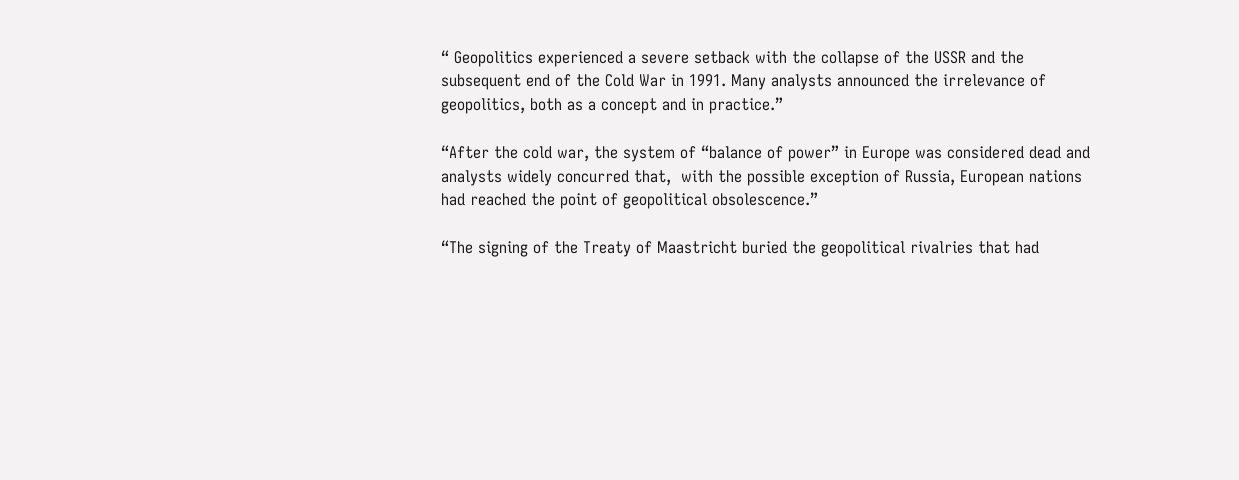“ Geopolitics experienced a severe setback with the collapse of the USSR and the subsequent end of the Cold War in 1991. Many analysts announced the irrelevance of geopolitics, both as a concept and in practice.”

“After the cold war, the system of “balance of power” in Europe was considered dead and analysts widely concurred that,  with the possible exception of Russia, European nations had reached the point of geopolitical obsolescence.”

“The signing of the Treaty of Maastricht buried the geopolitical rivalries that had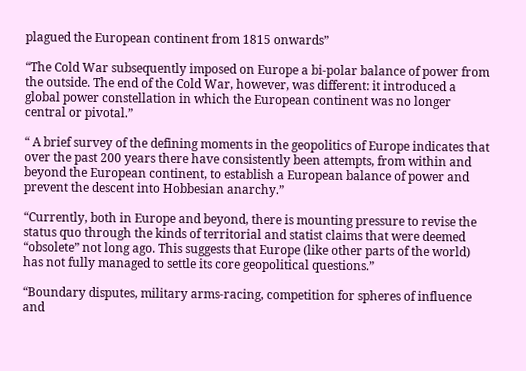plagued the European continent from 1815 onwards”

“The Cold War subsequently imposed on Europe a bi-polar balance of power from the outside. The end of the Cold War, however, was different: it introduced a global power constellation in which the European continent was no longer central or pivotal.”

“ A brief survey of the defining moments in the geopolitics of Europe indicates that over the past 200 years there have consistently been attempts, from within and beyond the European continent, to establish a European balance of power and prevent the descent into Hobbesian anarchy.”

“Currently, both in Europe and beyond, there is mounting pressure to revise the status quo through the kinds of territorial and statist claims that were deemed “obsolete” not long ago. This suggests that Europe (like other parts of the world) has not fully managed to settle its core geopolitical questions.”

“Boundary disputes, military arms-racing, competition for spheres of influence and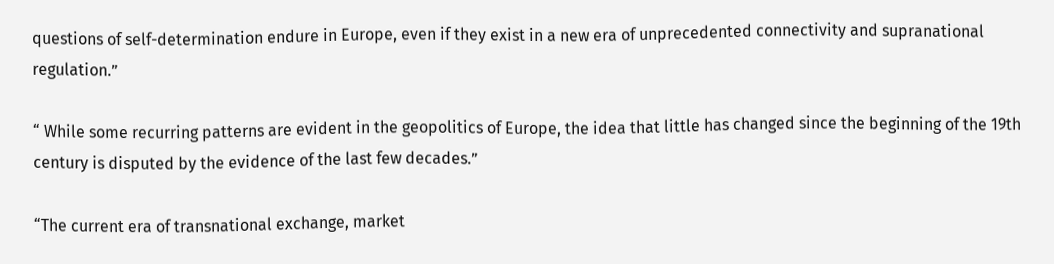questions of self-determination endure in Europe, even if they exist in a new era of unprecedented connectivity and supranational regulation.”

“ While some recurring patterns are evident in the geopolitics of Europe, the idea that little has changed since the beginning of the 19th century is disputed by the evidence of the last few decades.”

“The current era of transnational exchange, market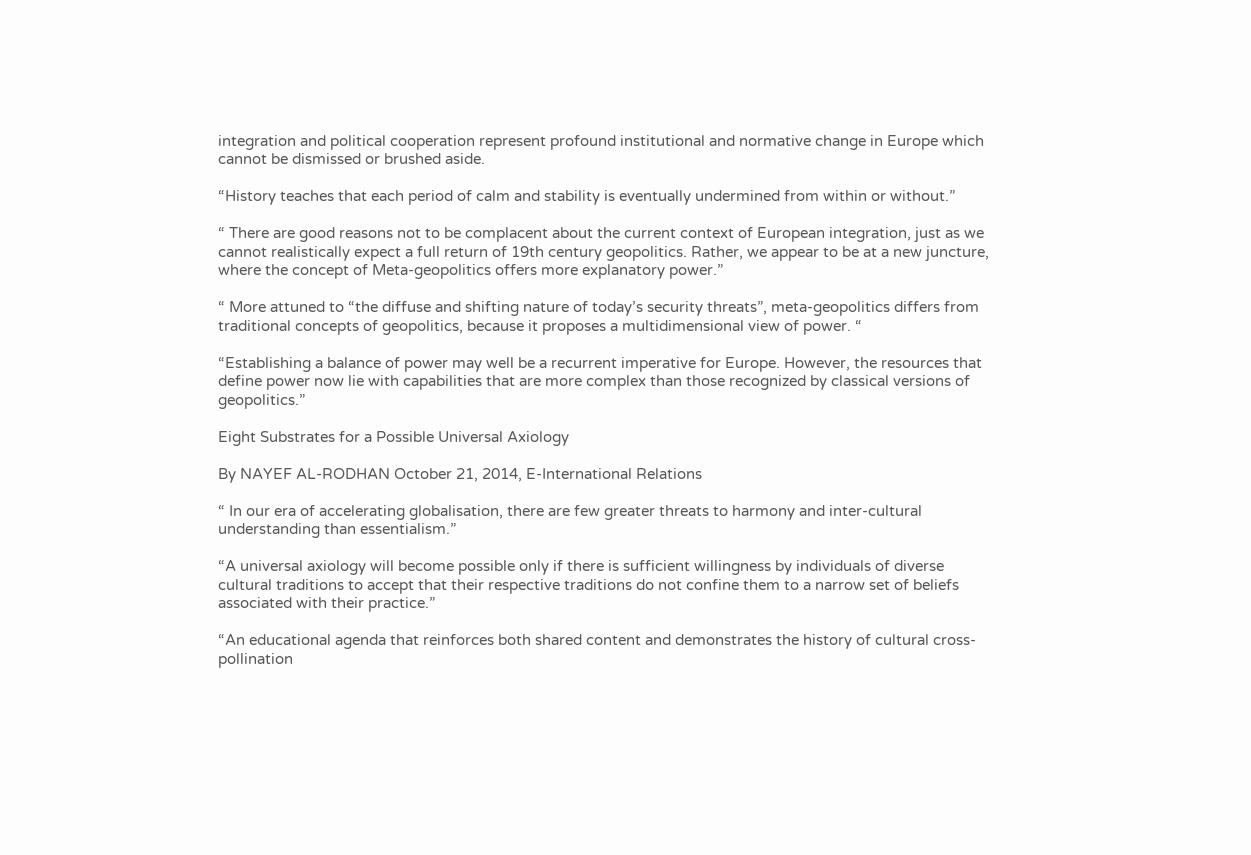integration and political cooperation represent profound institutional and normative change in Europe which cannot be dismissed or brushed aside.

“History teaches that each period of calm and stability is eventually undermined from within or without.”

“ There are good reasons not to be complacent about the current context of European integration, just as we cannot realistically expect a full return of 19th century geopolitics. Rather, we appear to be at a new juncture, where the concept of Meta-geopolitics offers more explanatory power.”

“ More attuned to “the diffuse and shifting nature of today’s security threats”, meta-geopolitics differs from traditional concepts of geopolitics, because it proposes a multidimensional view of power. “

“Establishing a balance of power may well be a recurrent imperative for Europe. However, the resources that define power now lie with capabilities that are more complex than those recognized by classical versions of geopolitics.”

Eight Substrates for a Possible Universal Axiology

By NAYEF AL-RODHAN October 21, 2014, E-International Relations

“ In our era of accelerating globalisation, there are few greater threats to harmony and inter-cultural understanding than essentialism.”

“A universal axiology will become possible only if there is sufficient willingness by individuals of diverse cultural traditions to accept that their respective traditions do not confine them to a narrow set of beliefs associated with their practice.”

“An educational agenda that reinforces both shared content and demonstrates the history of cultural cross-pollination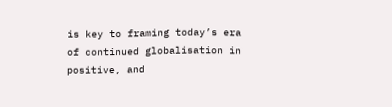is key to framing today’s era of continued globalisation in positive, and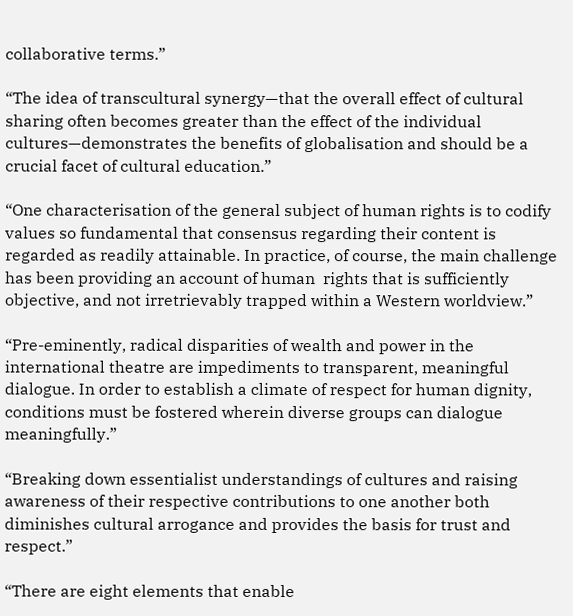collaborative terms.”

“The idea of transcultural synergy—that the overall effect of cultural sharing often becomes greater than the effect of the individual cultures—demonstrates the benefits of globalisation and should be a crucial facet of cultural education.”

“One characterisation of the general subject of human rights is to codify values so fundamental that consensus regarding their content is regarded as readily attainable. In practice, of course, the main challenge has been providing an account of human  rights that is sufficiently objective, and not irretrievably trapped within a Western worldview.”

“Pre-eminently, radical disparities of wealth and power in the international theatre are impediments to transparent, meaningful dialogue. In order to establish a climate of respect for human dignity, conditions must be fostered wherein diverse groups can dialogue meaningfully.”

“Breaking down essentialist understandings of cultures and raising awareness of their respective contributions to one another both diminishes cultural arrogance and provides the basis for trust and respect.”

“There are eight elements that enable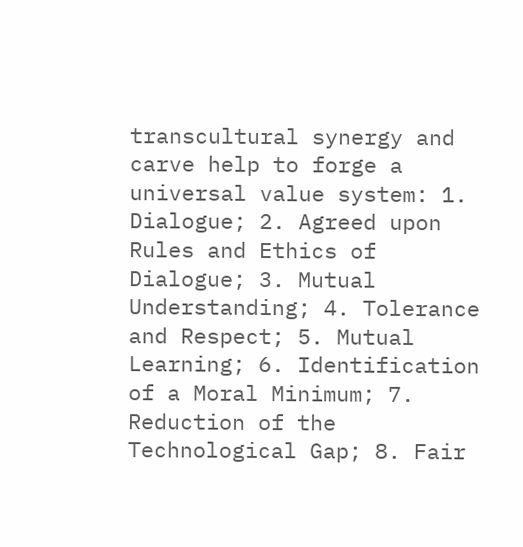transcultural synergy and carve help to forge a universal value system: 1. Dialogue; 2. Agreed upon Rules and Ethics of Dialogue; 3. Mutual Understanding; 4. Tolerance and Respect; 5. Mutual Learning; 6. Identification of a Moral Minimum; 7. Reduction of the Technological Gap; 8. Fair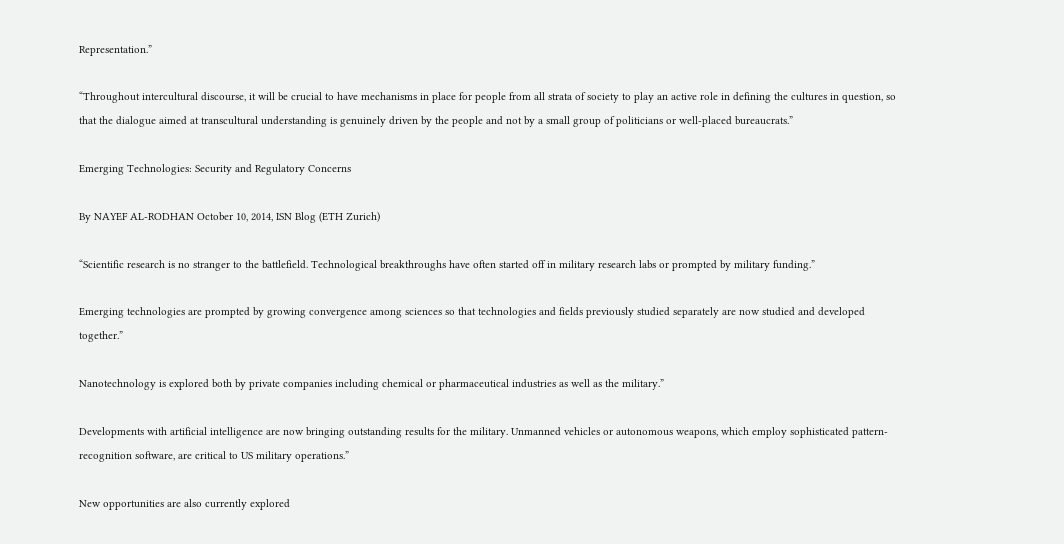Representation.”

“Throughout intercultural discourse, it will be crucial to have mechanisms in place for people from all strata of society to play an active role in defining the cultures in question, so that the dialogue aimed at transcultural understanding is genuinely driven by the people and not by a small group of politicians or well-placed bureaucrats.”

Emerging Technologies: Security and Regulatory Concerns

By NAYEF AL-RODHAN October 10, 2014, ISN Blog (ETH Zurich)

“Scientific research is no stranger to the battlefield. Technological breakthroughs have often started off in military research labs or prompted by military funding.”

Emerging technologies are prompted by growing convergence among sciences so that technologies and fields previously studied separately are now studied and developed together.”

Nanotechnology is explored both by private companies including chemical or pharmaceutical industries as well as the military.”

Developments with artificial intelligence are now bringing outstanding results for the military. Unmanned vehicles or autonomous weapons, which employ sophisticated pattern-recognition software, are critical to US military operations.”

New opportunities are also currently explored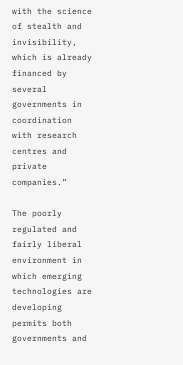with the science of stealth and invisibility, which is already financed by several governments in coordination with research centres and private companies.”

The poorly regulated and fairly liberal environment in which emerging technologies are developing permits both governments and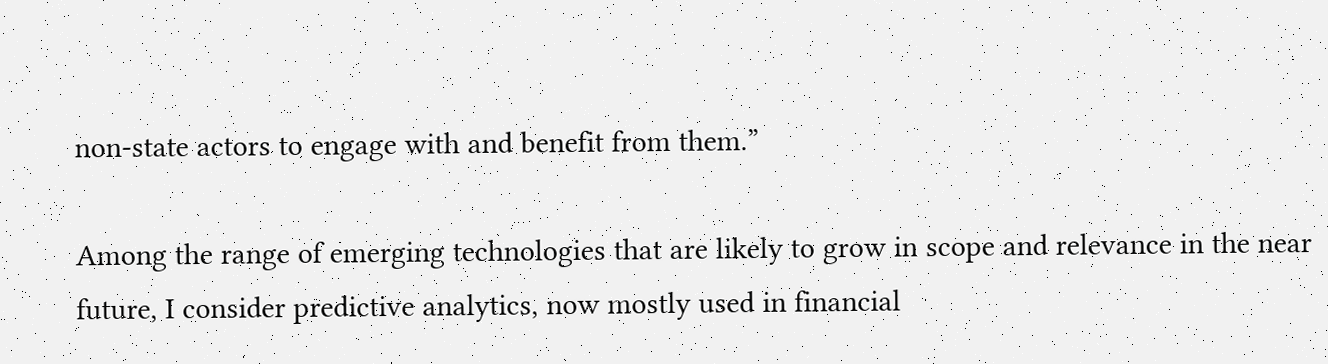non-state actors to engage with and benefit from them.”

Among the range of emerging technologies that are likely to grow in scope and relevance in the near future, I consider predictive analytics, now mostly used in financial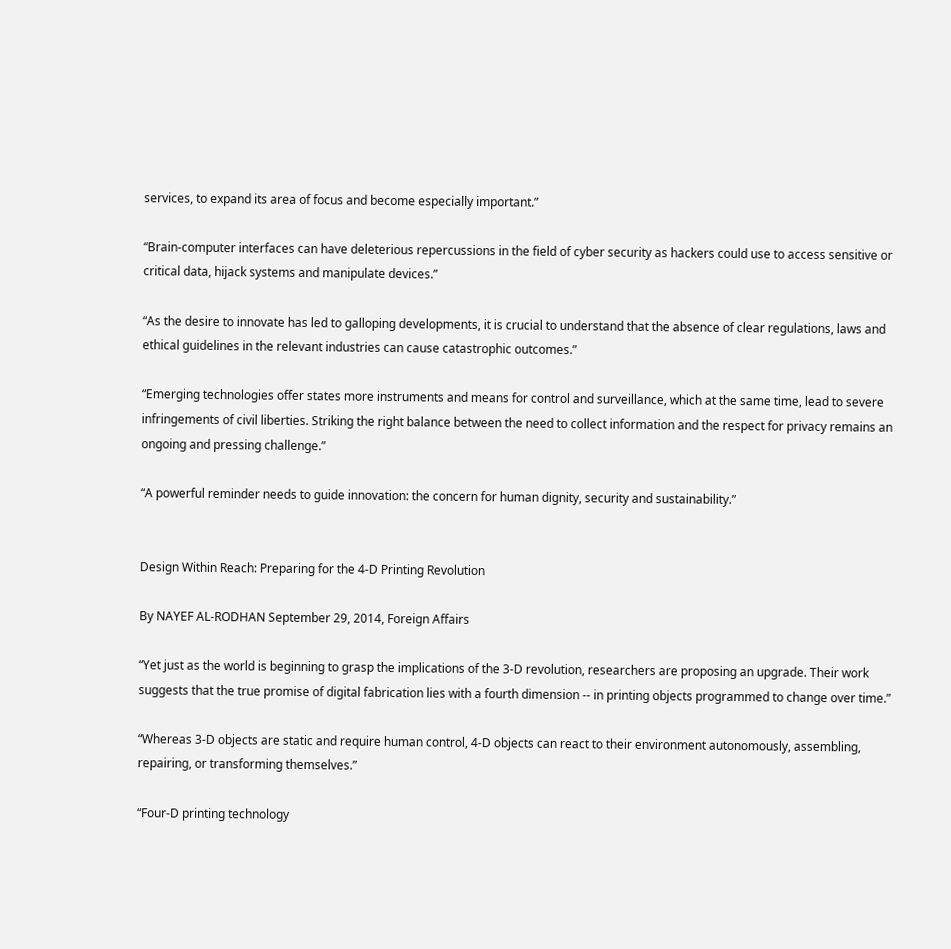services, to expand its area of focus and become especially important.”

“Brain-computer interfaces can have deleterious repercussions in the field of cyber security as hackers could use to access sensitive or critical data, hijack systems and manipulate devices.”

“As the desire to innovate has led to galloping developments, it is crucial to understand that the absence of clear regulations, laws and ethical guidelines in the relevant industries can cause catastrophic outcomes.”

“Emerging technologies offer states more instruments and means for control and surveillance, which at the same time, lead to severe infringements of civil liberties. Striking the right balance between the need to collect information and the respect for privacy remains an ongoing and pressing challenge.”

“A powerful reminder needs to guide innovation: the concern for human dignity, security and sustainability.”


Design Within Reach: Preparing for the 4-D Printing Revolution

By NAYEF AL-RODHAN September 29, 2014, Foreign Affairs

“Yet just as the world is beginning to grasp the implications of the 3-D revolution, researchers are proposing an upgrade. Their work suggests that the true promise of digital fabrication lies with a fourth dimension -- in printing objects programmed to change over time.”

“Whereas 3-D objects are static and require human control, 4-D objects can react to their environment autonomously, assembling, repairing, or transforming themselves.”

“Four-D printing technology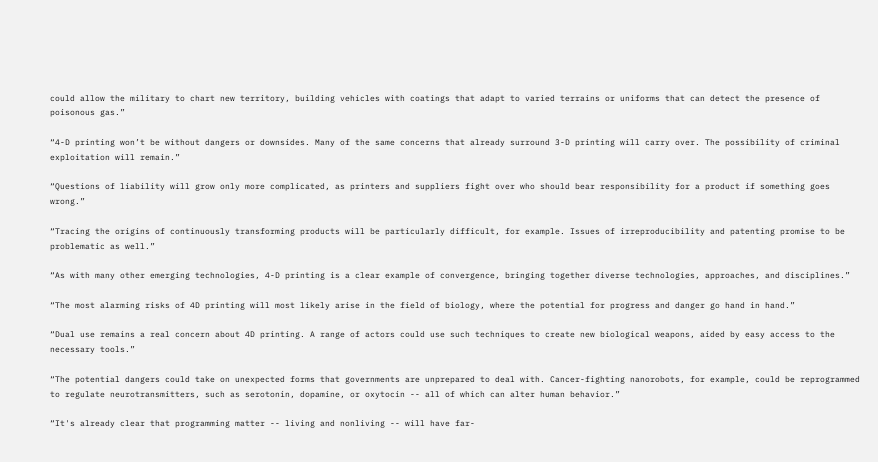could allow the military to chart new territory, building vehicles with coatings that adapt to varied terrains or uniforms that can detect the presence of poisonous gas.”

“4-D printing won’t be without dangers or downsides. Many of the same concerns that already surround 3-D printing will carry over. The possibility of criminal exploitation will remain.”

“Questions of liability will grow only more complicated, as printers and suppliers fight over who should bear responsibility for a product if something goes wrong.”

“Tracing the origins of continuously transforming products will be particularly difficult, for example. Issues of irreproducibility and patenting promise to be problematic as well.”

“As with many other emerging technologies, 4-D printing is a clear example of convergence, bringing together diverse technologies, approaches, and disciplines.”

“The most alarming risks of 4D printing will most likely arise in the field of biology, where the potential for progress and danger go hand in hand.”

“Dual use remains a real concern about 4D printing. A range of actors could use such techniques to create new biological weapons, aided by easy access to the necessary tools.”

“The potential dangers could take on unexpected forms that governments are unprepared to deal with. Cancer-fighting nanorobots, for example, could be reprogrammed to regulate neurotransmitters, such as serotonin, dopamine, or oxytocin -- all of which can alter human behavior.”

“It's already clear that programming matter -- living and nonliving -- will have far-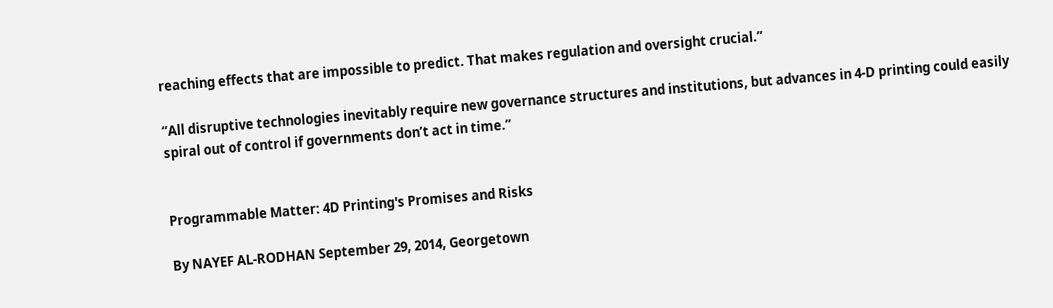reaching effects that are impossible to predict. That makes regulation and oversight crucial.”

“All disruptive technologies inevitably require new governance structures and institutions, but advances in 4-D printing could easily spiral out of control if governments don’t act in time.”


Programmable Matter: 4D Printing's Promises and Risks

By NAYEF AL-RODHAN September 29, 2014, Georgetown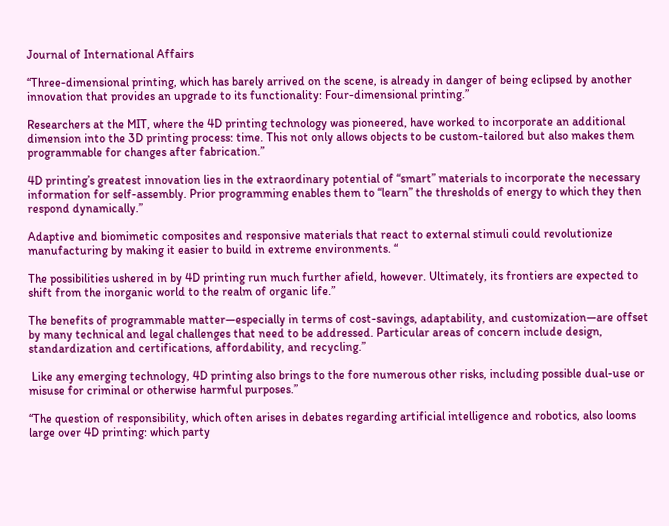Journal of International Affairs

“Three-dimensional printing, which has barely arrived on the scene, is already in danger of being eclipsed by another innovation that provides an upgrade to its functionality: Four-dimensional printing.”

Researchers at the MIT, where the 4D printing technology was pioneered, have worked to incorporate an additional dimension into the 3D printing process: time. This not only allows objects to be custom-tailored but also makes them programmable for changes after fabrication.”

4D printing’s greatest innovation lies in the extraordinary potential of “smart” materials to incorporate the necessary information for self-assembly. Prior programming enables them to “learn” the thresholds of energy to which they then respond dynamically.”

Adaptive and biomimetic composites and responsive materials that react to external stimuli could revolutionize manufacturing by making it easier to build in extreme environments. “

The possibilities ushered in by 4D printing run much further afield, however. Ultimately, its frontiers are expected to shift from the inorganic world to the realm of organic life.”

The benefits of programmable matter—especially in terms of cost-savings, adaptability, and customization—are offset by many technical and legal challenges that need to be addressed. Particular areas of concern include design, standardization and certifications, affordability, and recycling.”

 Like any emerging technology, 4D printing also brings to the fore numerous other risks, including possible dual-use or misuse for criminal or otherwise harmful purposes.”

“The question of responsibility, which often arises in debates regarding artificial intelligence and robotics, also looms large over 4D printing: which party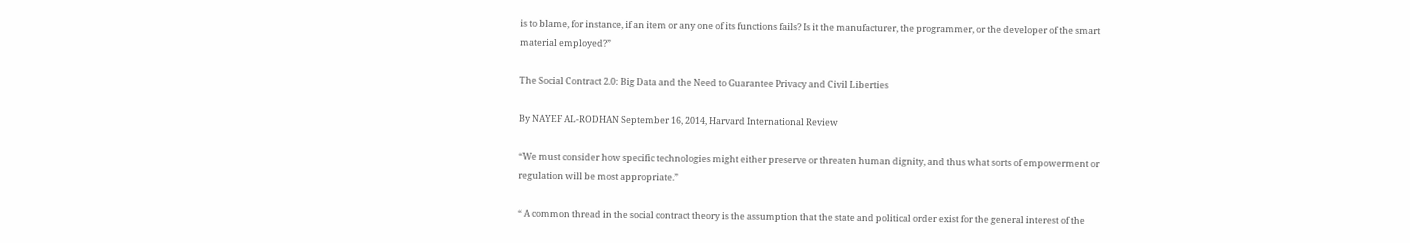is to blame, for instance, if an item or any one of its functions fails? Is it the manufacturer, the programmer, or the developer of the smart material employed?”

The Social Contract 2.0: Big Data and the Need to Guarantee Privacy and Civil Liberties

By NAYEF AL-RODHAN September 16, 2014, Harvard International Review

“We must consider how specific technologies might either preserve or threaten human dignity, and thus what sorts of empowerment or regulation will be most appropriate.”

“ A common thread in the social contract theory is the assumption that the state and political order exist for the general interest of the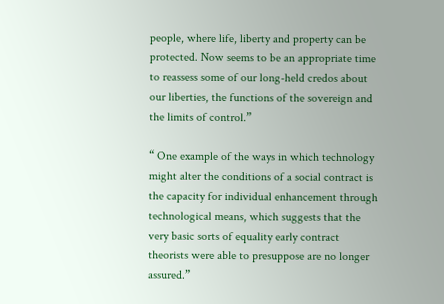people, where life, liberty and property can be protected. Now seems to be an appropriate time to reassess some of our long-held credos about our liberties, the functions of the sovereign and the limits of control.”

“ One example of the ways in which technology might alter the conditions of a social contract is the capacity for individual enhancement through technological means, which suggests that the very basic sorts of equality early contract theorists were able to presuppose are no longer assured.”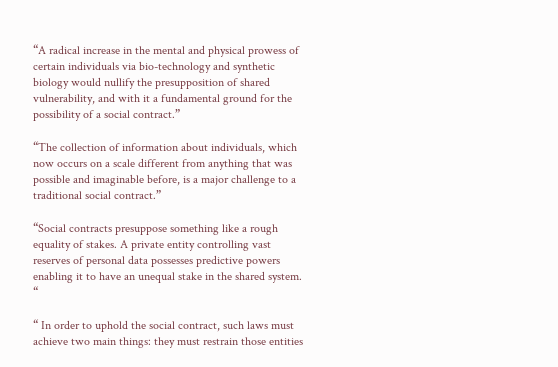“A radical increase in the mental and physical prowess of certain individuals via bio-technology and synthetic biology would nullify the presupposition of shared vulnerability, and with it a fundamental ground for the possibility of a social contract.”

“The collection of information about individuals, which now occurs on a scale different from anything that was possible and imaginable before, is a major challenge to a traditional social contract.”

“Social contracts presuppose something like a rough equality of stakes. A private entity controlling vast reserves of personal data possesses predictive powers enabling it to have an unequal stake in the shared system. “

“ In order to uphold the social contract, such laws must achieve two main things: they must restrain those entities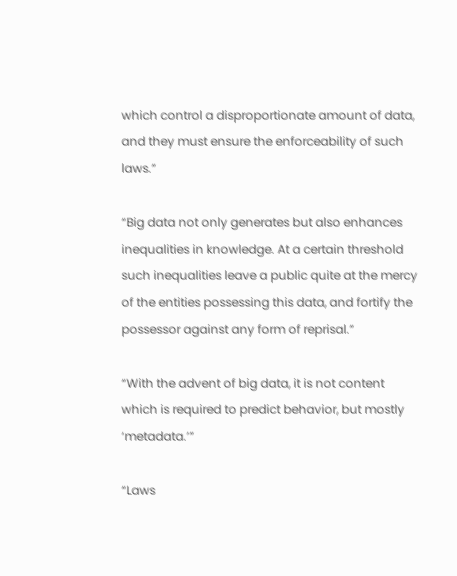which control a disproportionate amount of data, and they must ensure the enforceability of such laws.”

“Big data not only generates but also enhances inequalities in knowledge. At a certain threshold such inequalities leave a public quite at the mercy of the entities possessing this data, and fortify the possessor against any form of reprisal.”

“With the advent of big data, it is not content which is required to predict behavior, but mostly ‘metadata.’”

“Laws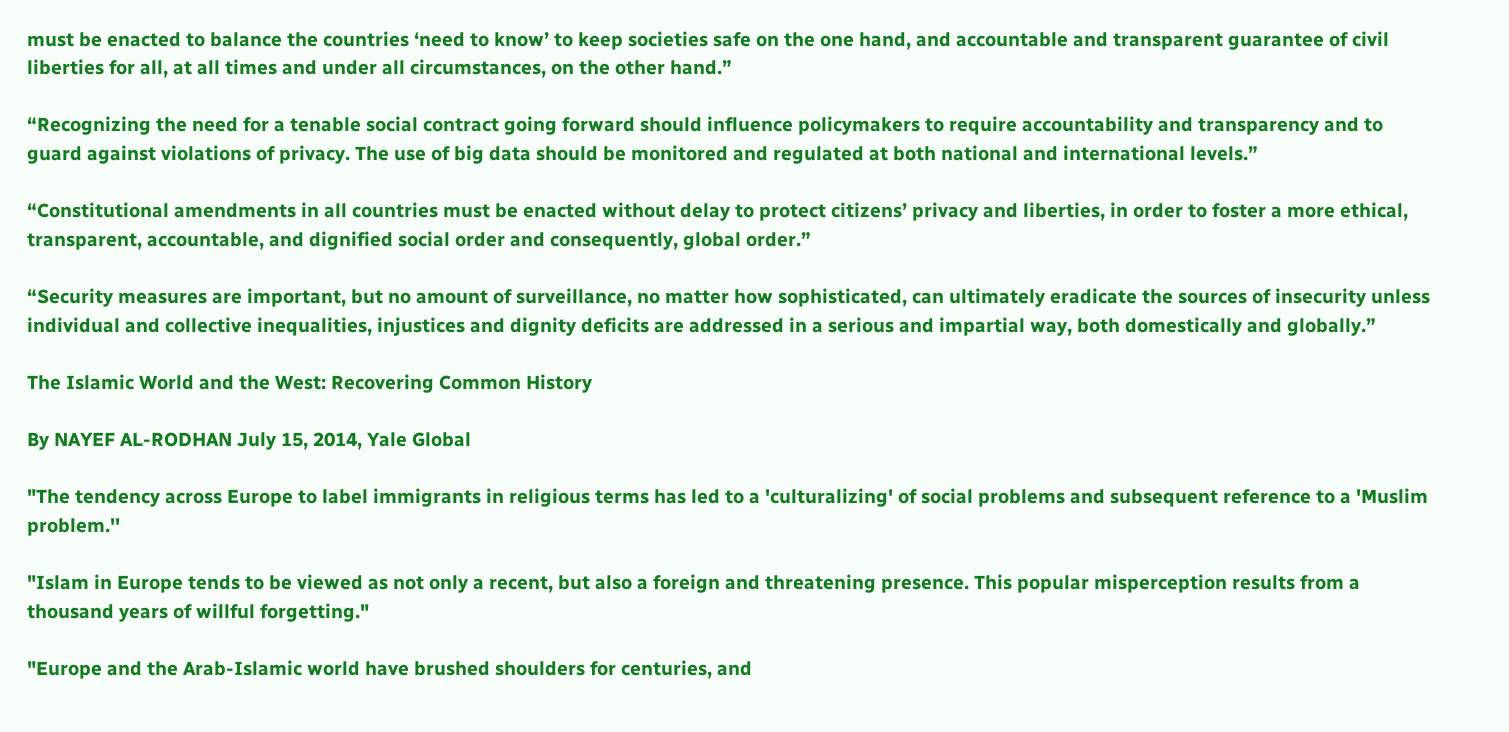must be enacted to balance the countries ‘need to know’ to keep societies safe on the one hand, and accountable and transparent guarantee of civil liberties for all, at all times and under all circumstances, on the other hand.”

“Recognizing the need for a tenable social contract going forward should influence policymakers to require accountability and transparency and to guard against violations of privacy. The use of big data should be monitored and regulated at both national and international levels.”

“Constitutional amendments in all countries must be enacted without delay to protect citizens’ privacy and liberties, in order to foster a more ethical, transparent, accountable, and dignified social order and consequently, global order.”

“Security measures are important, but no amount of surveillance, no matter how sophisticated, can ultimately eradicate the sources of insecurity unless individual and collective inequalities, injustices and dignity deficits are addressed in a serious and impartial way, both domestically and globally.”

The Islamic World and the West: Recovering Common History

By NAYEF AL-RODHAN July 15, 2014, Yale Global

"The tendency across Europe to label immigrants in religious terms has led to a 'culturalizing' of social problems and subsequent reference to a 'Muslim problem.''

"Islam in Europe tends to be viewed as not only a recent, but also a foreign and threatening presence. This popular misperception results from a thousand years of willful forgetting."

"Europe and the Arab-Islamic world have brushed shoulders for centuries, and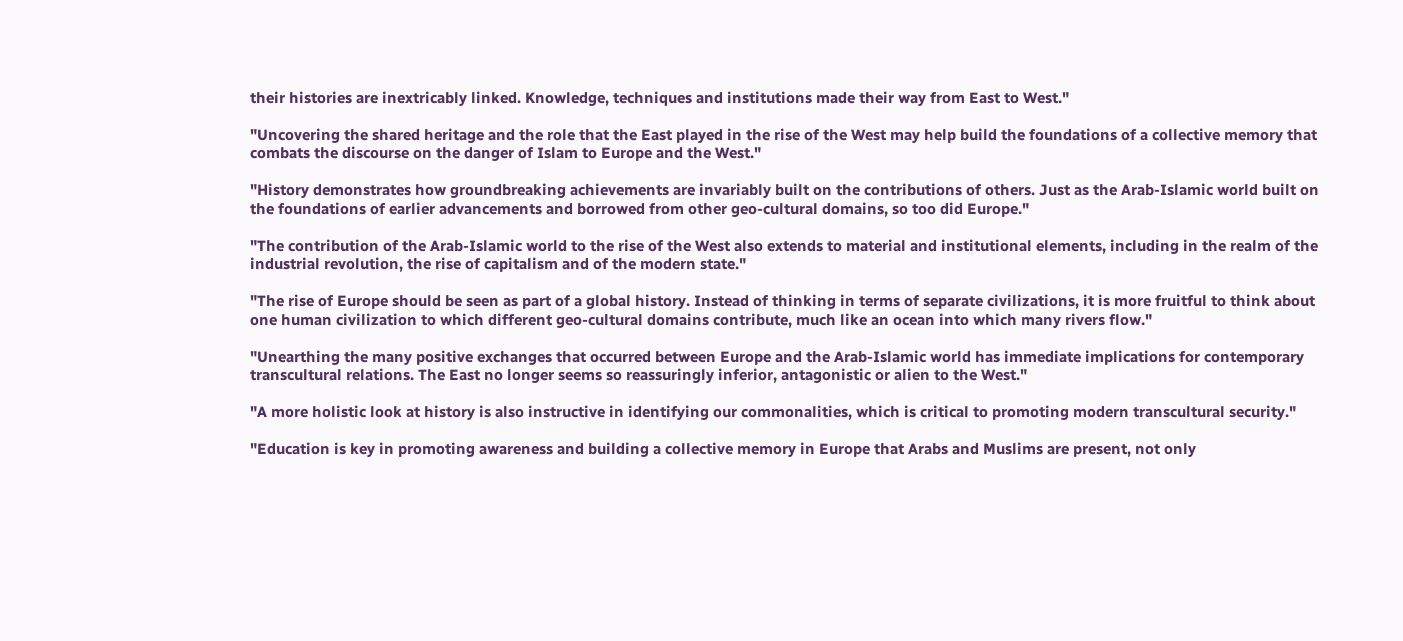their histories are inextricably linked. Knowledge, techniques and institutions made their way from East to West."

"Uncovering the shared heritage and the role that the East played in the rise of the West may help build the foundations of a collective memory that combats the discourse on the danger of Islam to Europe and the West."

"History demonstrates how groundbreaking achievements are invariably built on the contributions of others. Just as the Arab-Islamic world built on the foundations of earlier advancements and borrowed from other geo-cultural domains, so too did Europe."

"The contribution of the Arab-Islamic world to the rise of the West also extends to material and institutional elements, including in the realm of the industrial revolution, the rise of capitalism and of the modern state."

"The rise of Europe should be seen as part of a global history. Instead of thinking in terms of separate civilizations, it is more fruitful to think about one human civilization to which different geo-cultural domains contribute, much like an ocean into which many rivers flow."

"Unearthing the many positive exchanges that occurred between Europe and the Arab-Islamic world has immediate implications for contemporary transcultural relations. The East no longer seems so reassuringly inferior, antagonistic or alien to the West."

"A more holistic look at history is also instructive in identifying our commonalities, which is critical to promoting modern transcultural security."

"Education is key in promoting awareness and building a collective memory in Europe that Arabs and Muslims are present, not only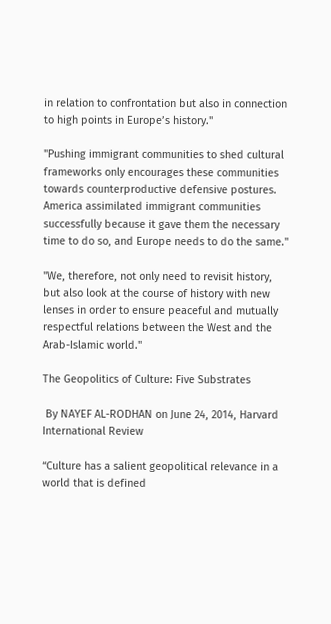in relation to confrontation but also in connection to high points in Europe’s history."

"Pushing immigrant communities to shed cultural frameworks only encourages these communities towards counterproductive defensive postures. America assimilated immigrant communities successfully because it gave them the necessary time to do so, and Europe needs to do the same."

"We, therefore, not only need to revisit history, but also look at the course of history with new lenses in order to ensure peaceful and mutually respectful relations between the West and the Arab-Islamic world."

The Geopolitics of Culture: Five Substrates

 By NAYEF AL-RODHAN on June 24, 2014, Harvard International Review

“Culture has a salient geopolitical relevance in a world that is defined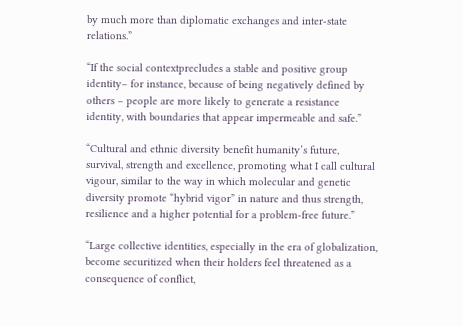by much more than diplomatic exchanges and inter-state relations.”

“If the social contextprecludes a stable and positive group identity– for instance, because of being negatively defined by others – people are more likely to generate a resistance identity, with boundaries that appear impermeable and safe.”

“Cultural and ethnic diversity benefit humanity’s future, survival, strength and excellence, promoting what I call cultural vigour, similar to the way in which molecular and genetic diversity promote “hybrid vigor” in nature and thus strength, resilience and a higher potential for a problem-free future.”

“Large collective identities, especially in the era of globalization, become securitized when their holders feel threatened as a consequence of conflict,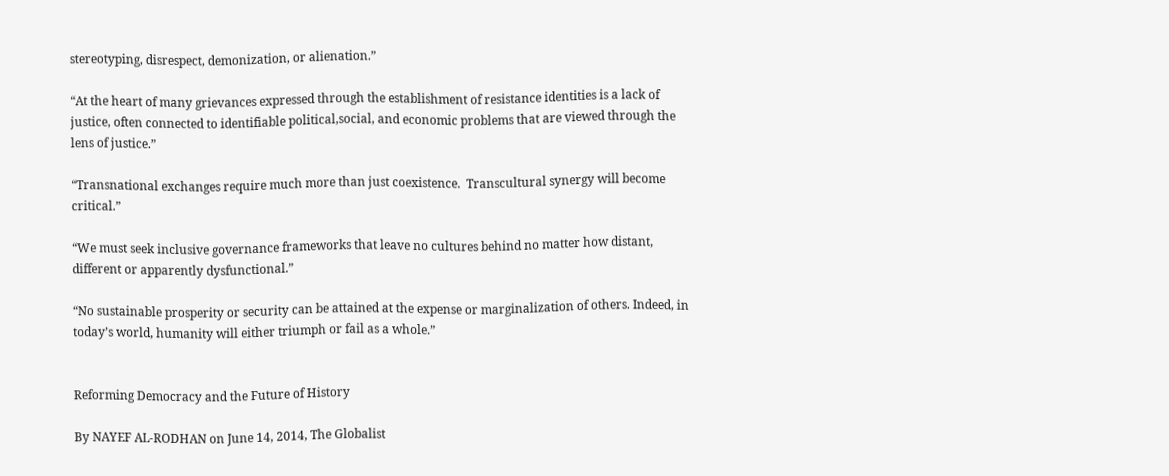stereotyping, disrespect, demonization, or alienation.”

“At the heart of many grievances expressed through the establishment of resistance identities is a lack of justice, often connected to identifiable political,social, and economic problems that are viewed through the lens of justice.”

“Transnational exchanges require much more than just coexistence.  Transcultural synergy will become critical.”

“We must seek inclusive governance frameworks that leave no cultures behind no matter how distant, different or apparently dysfunctional.”

“No sustainable prosperity or security can be attained at the expense or marginalization of others. Indeed, in today’s world, humanity will either triumph or fail as a whole.”


Reforming Democracy and the Future of History

By NAYEF AL-RODHAN on June 14, 2014, The Globalist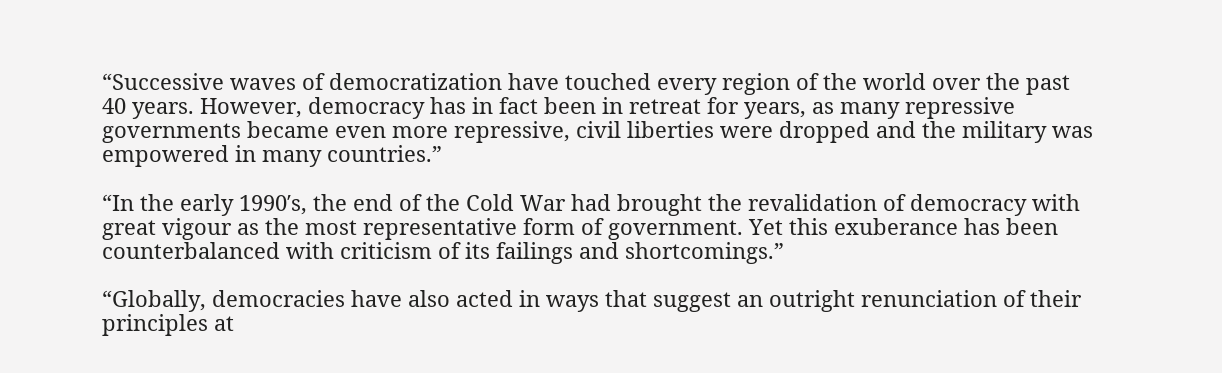“Successive waves of democratization have touched every region of the world over the past 40 years. However, democracy has in fact been in retreat for years, as many repressive governments became even more repressive, civil liberties were dropped and the military was empowered in many countries.”

“In the early 1990′s, the end of the Cold War had brought the revalidation of democracy with great vigour as the most representative form of government. Yet this exuberance has been counterbalanced with criticism of its failings and shortcomings.”

“Globally, democracies have also acted in ways that suggest an outright renunciation of their principles at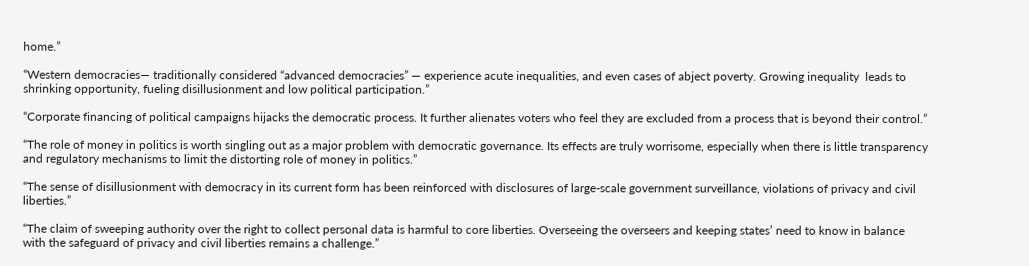home.”

“Western democracies— traditionally considered “advanced democracies” — experience acute inequalities, and even cases of abject poverty. Growing inequality  leads to shrinking opportunity, fueling disillusionment and low political participation.”

“Corporate financing of political campaigns hijacks the democratic process. It further alienates voters who feel they are excluded from a process that is beyond their control.”

“The role of money in politics is worth singling out as a major problem with democratic governance. Its effects are truly worrisome, especially when there is little transparency and regulatory mechanisms to limit the distorting role of money in politics.”

“The sense of disillusionment with democracy in its current form has been reinforced with disclosures of large-scale government surveillance, violations of privacy and civil liberties.”

“The claim of sweeping authority over the right to collect personal data is harmful to core liberties. Overseeing the overseers and keeping states’ need to know in balance with the safeguard of privacy and civil liberties remains a challenge.”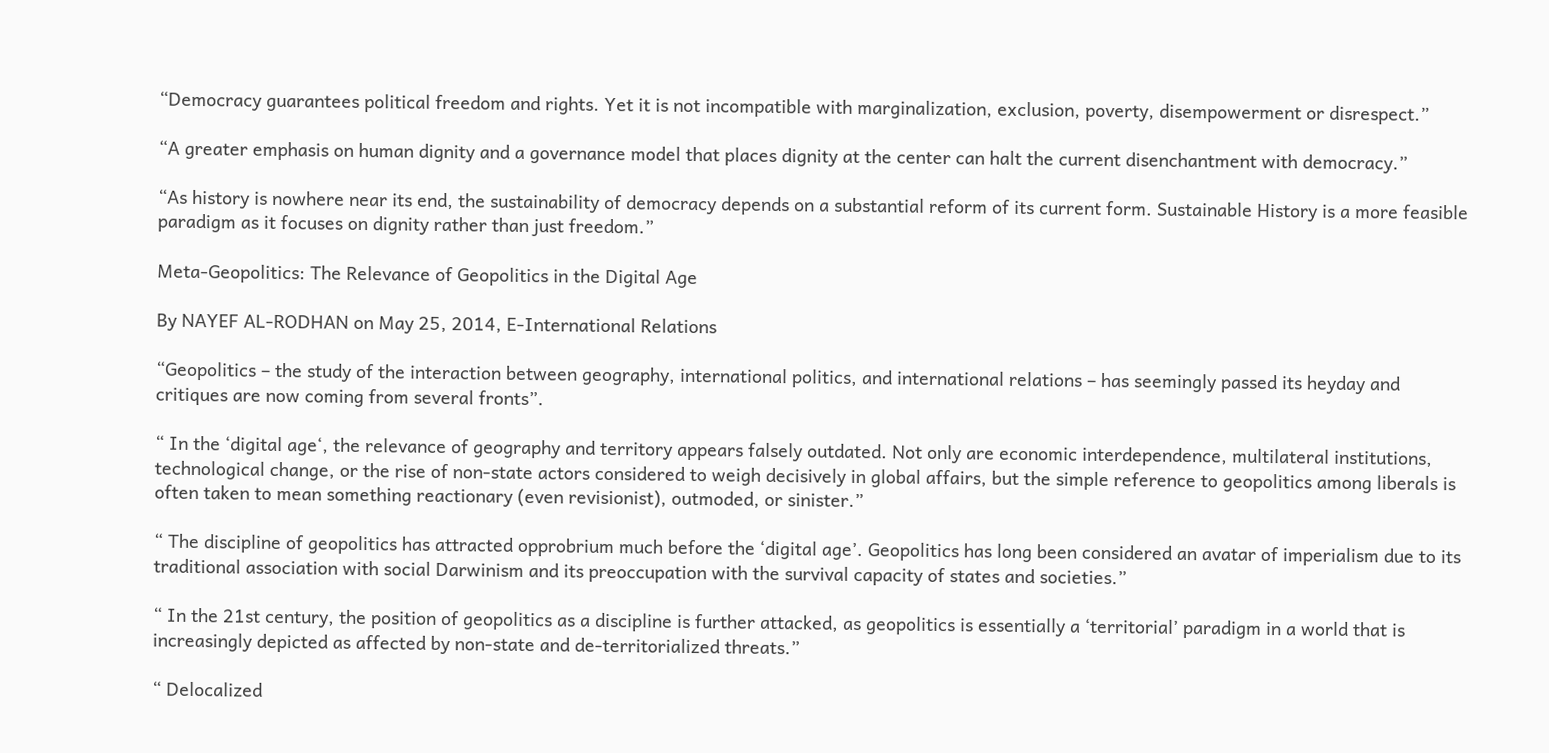“Democracy guarantees political freedom and rights. Yet it is not incompatible with marginalization, exclusion, poverty, disempowerment or disrespect.”

“A greater emphasis on human dignity and a governance model that places dignity at the center can halt the current disenchantment with democracy.”

“As history is nowhere near its end, the sustainability of democracy depends on a substantial reform of its current form. Sustainable History is a more feasible paradigm as it focuses on dignity rather than just freedom.”

Meta-Geopolitics: The Relevance of Geopolitics in the Digital Age

By NAYEF AL-RODHAN on May 25, 2014, E-International Relations

“Geopolitics – the study of the interaction between geography, international politics, and international relations – has seemingly passed its heyday and critiques are now coming from several fronts”.

“ In the ‘digital age‘, the relevance of geography and territory appears falsely outdated. Not only are economic interdependence, multilateral institutions, technological change, or the rise of non-state actors considered to weigh decisively in global affairs, but the simple reference to geopolitics among liberals is often taken to mean something reactionary (even revisionist), outmoded, or sinister.”

“ The discipline of geopolitics has attracted opprobrium much before the ‘digital age’. Geopolitics has long been considered an avatar of imperialism due to its traditional association with social Darwinism and its preoccupation with the survival capacity of states and societies.”

“ In the 21st century, the position of geopolitics as a discipline is further attacked, as geopolitics is essentially a ‘territorial’ paradigm in a world that is increasingly depicted as affected by non-state and de-territorialized threats.”

“ Delocalized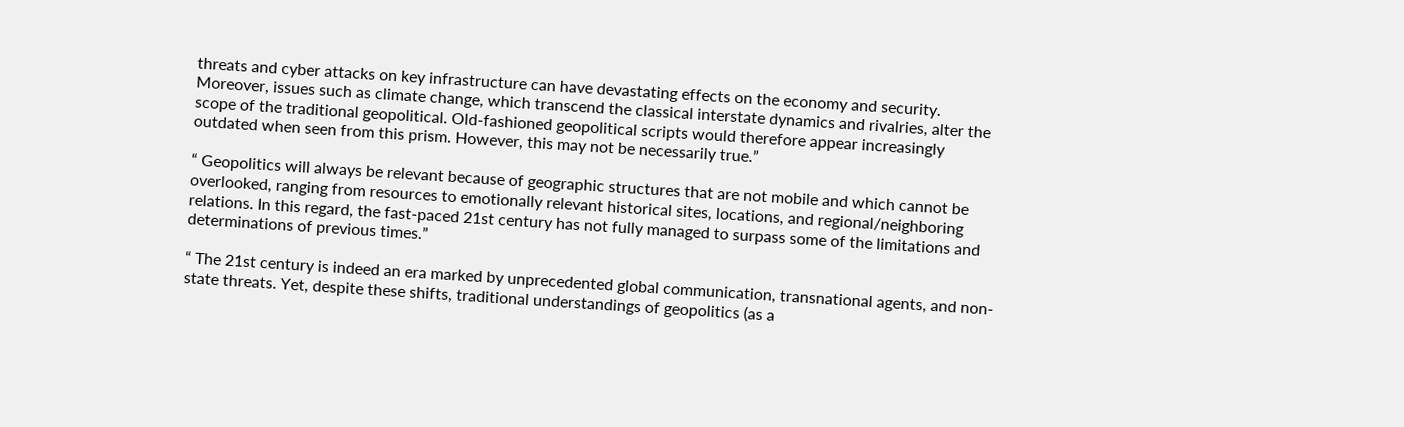threats and cyber attacks on key infrastructure can have devastating effects on the economy and security. Moreover, issues such as climate change, which transcend the classical interstate dynamics and rivalries, alter the scope of the traditional geopolitical. Old-fashioned geopolitical scripts would therefore appear increasingly outdated when seen from this prism. However, this may not be necessarily true.”

“ Geopolitics will always be relevant because of geographic structures that are not mobile and which cannot be overlooked, ranging from resources to emotionally relevant historical sites, locations, and regional/neighboring relations. In this regard, the fast-paced 21st century has not fully managed to surpass some of the limitations and determinations of previous times.”

“ The 21st century is indeed an era marked by unprecedented global communication, transnational agents, and non-state threats. Yet, despite these shifts, traditional understandings of geopolitics (as a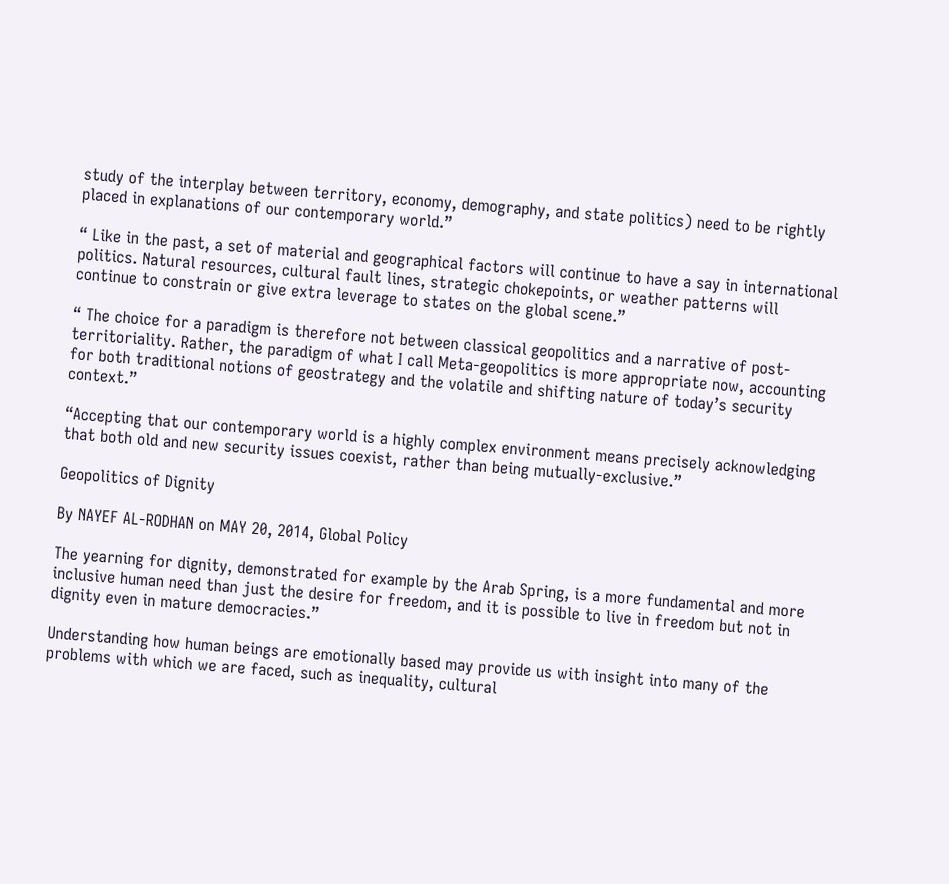study of the interplay between territory, economy, demography, and state politics) need to be rightly placed in explanations of our contemporary world.”

“ Like in the past, a set of material and geographical factors will continue to have a say in international politics. Natural resources, cultural fault lines, strategic chokepoints, or weather patterns will continue to constrain or give extra leverage to states on the global scene.”

“ The choice for a paradigm is therefore not between classical geopolitics and a narrative of post-territoriality. Rather, the paradigm of what I call Meta-geopolitics is more appropriate now, accounting for both traditional notions of geostrategy and the volatile and shifting nature of today’s security context.”

“Accepting that our contemporary world is a highly complex environment means precisely acknowledging that both old and new security issues coexist, rather than being mutually-exclusive.”

Geopolitics of Dignity

By NAYEF AL-RODHAN on MAY 20, 2014, Global Policy

The yearning for dignity, demonstrated for example by the Arab Spring, is a more fundamental and more inclusive human need than just the desire for freedom, and it is possible to live in freedom but not in dignity even in mature democracies.”

Understanding how human beings are emotionally based may provide us with insight into many of the problems with which we are faced, such as inequality, cultural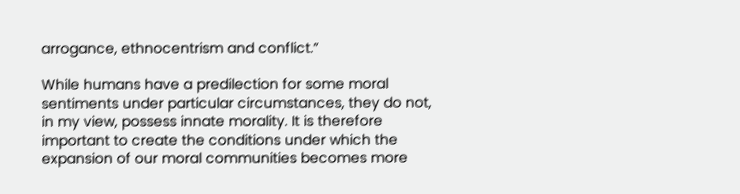arrogance, ethnocentrism and conflict.”

While humans have a predilection for some moral sentiments under particular circumstances, they do not, in my view, possess innate morality. It is therefore important to create the conditions under which the expansion of our moral communities becomes more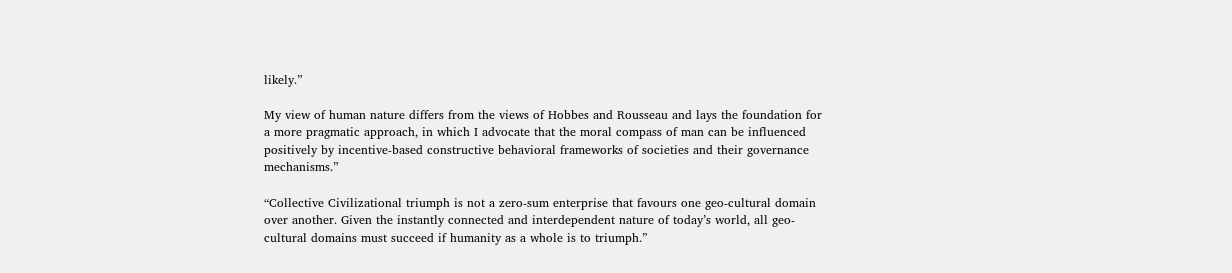likely.”

My view of human nature differs from the views of Hobbes and Rousseau and lays the foundation for a more pragmatic approach, in which I advocate that the moral compass of man can be influenced positively by incentive-based constructive behavioral frameworks of societies and their governance mechanisms.”

“Collective Civilizational triumph is not a zero-sum enterprise that favours one geo-cultural domain over another. Given the instantly connected and interdependent nature of today’s world, all geo-cultural domains must succeed if humanity as a whole is to triumph.”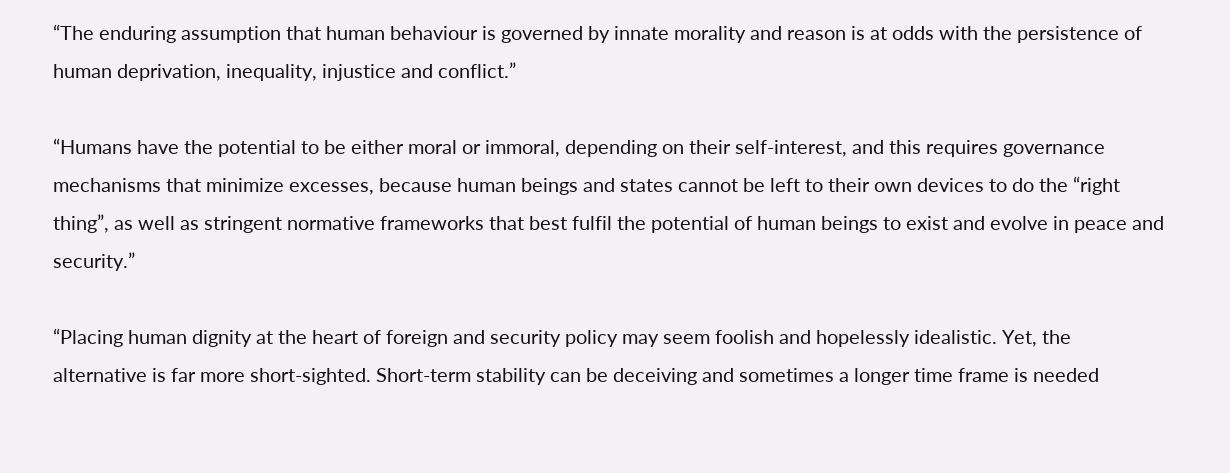“The enduring assumption that human behaviour is governed by innate morality and reason is at odds with the persistence of human deprivation, inequality, injustice and conflict.”

“Humans have the potential to be either moral or immoral, depending on their self-interest, and this requires governance mechanisms that minimize excesses, because human beings and states cannot be left to their own devices to do the “right thing”, as well as stringent normative frameworks that best fulfil the potential of human beings to exist and evolve in peace and security.”

“Placing human dignity at the heart of foreign and security policy may seem foolish and hopelessly idealistic. Yet, the alternative is far more short-sighted. Short-term stability can be deceiving and sometimes a longer time frame is needed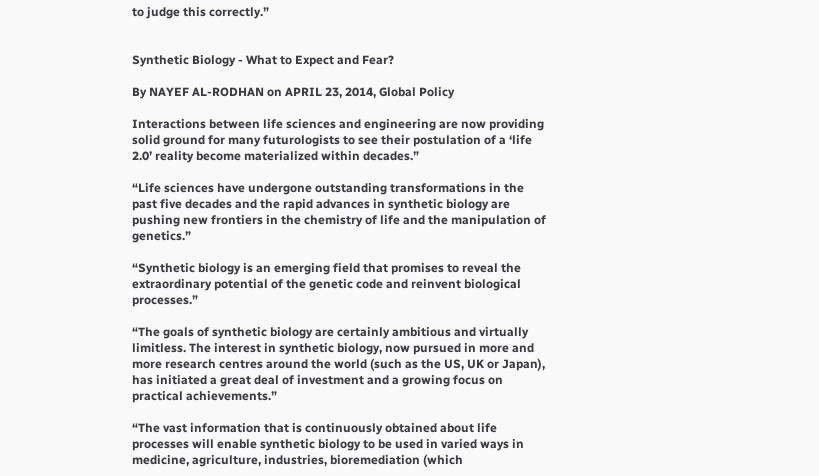to judge this correctly.”


Synthetic Biology - What to Expect and Fear?

By NAYEF AL-RODHAN on APRIL 23, 2014, Global Policy

Interactions between life sciences and engineering are now providing solid ground for many futurologists to see their postulation of a ‘life 2.0’ reality become materialized within decades.”

“Life sciences have undergone outstanding transformations in the past five decades and the rapid advances in synthetic biology are pushing new frontiers in the chemistry of life and the manipulation of genetics.”

“Synthetic biology is an emerging field that promises to reveal the extraordinary potential of the genetic code and reinvent biological processes.”

“The goals of synthetic biology are certainly ambitious and virtually limitless. The interest in synthetic biology, now pursued in more and more research centres around the world (such as the US, UK or Japan), has initiated a great deal of investment and a growing focus on practical achievements.”

“The vast information that is continuously obtained about life processes will enable synthetic biology to be used in varied ways in medicine, agriculture, industries, bioremediation (which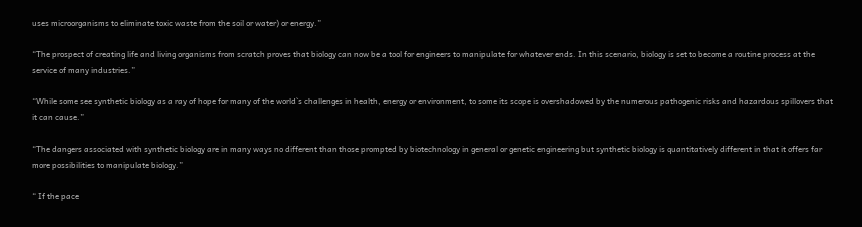uses microorganisms to eliminate toxic waste from the soil or water) or energy.”

“The prospect of creating life and living organisms from scratch proves that biology can now be a tool for engineers to manipulate for whatever ends. In this scenario, biology is set to become a routine process at the service of many industries.”

“While some see synthetic biology as a ray of hope for many of the world`s challenges in health, energy or environment, to some its scope is overshadowed by the numerous pathogenic risks and hazardous spillovers that it can cause.”

“The dangers associated with synthetic biology are in many ways no different than those prompted by biotechnology in general or genetic engineering but synthetic biology is quantitatively different in that it offers far more possibilities to manipulate biology.”

“ If the pace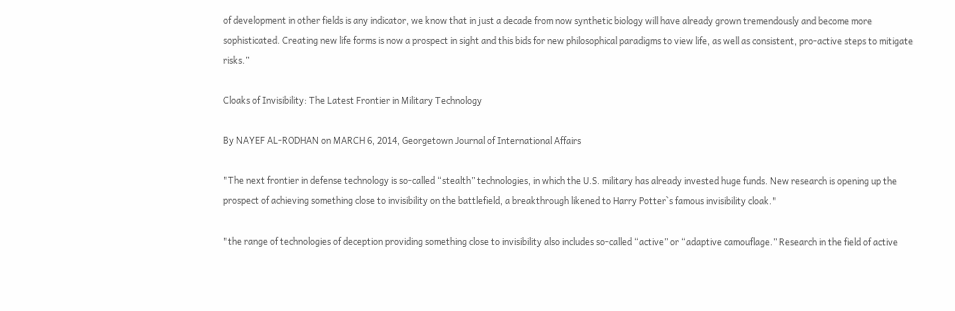of development in other fields is any indicator, we know that in just a decade from now synthetic biology will have already grown tremendously and become more sophisticated. Creating new life forms is now a prospect in sight and this bids for new philosophical paradigms to view life, as well as consistent, pro-active steps to mitigate risks.”

Cloaks of Invisibility: The Latest Frontier in Military Technology

By NAYEF AL-RODHAN on MARCH 6, 2014, Georgetown Journal of International Affairs

"The next frontier in defense technology is so-called “stealth” technologies, in which the U.S. military has already invested huge funds. New research is opening up the prospect of achieving something close to invisibility on the battlefield, a breakthrough likened to Harry Potter`s famous invisibility cloak."

"the range of technologies of deception providing something close to invisibility also includes so-called “active” or “adaptive camouflage.” Research in the field of active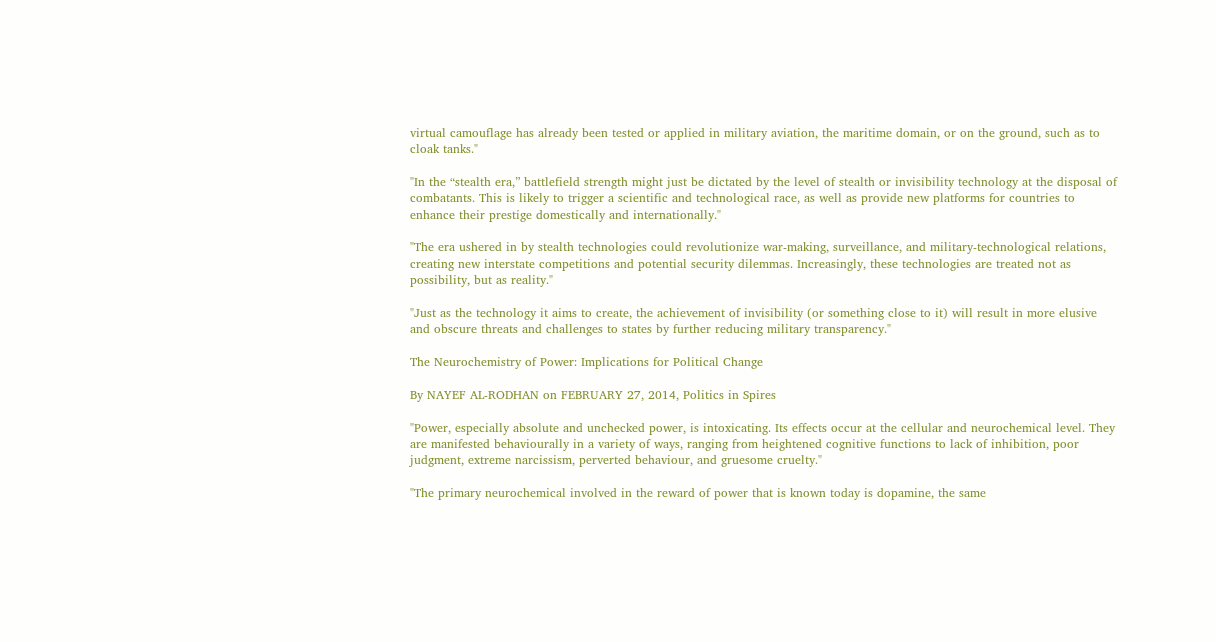virtual camouflage has already been tested or applied in military aviation, the maritime domain, or on the ground, such as to cloak tanks."

"In the “stealth era,” battlefield strength might just be dictated by the level of stealth or invisibility technology at the disposal of combatants. This is likely to trigger a scientific and technological race, as well as provide new platforms for countries to enhance their prestige domestically and internationally."

"The era ushered in by stealth technologies could revolutionize war-making, surveillance, and military-technological relations, creating new interstate competitions and potential security dilemmas. Increasingly, these technologies are treated not as possibility, but as reality."

"Just as the technology it aims to create, the achievement of invisibility (or something close to it) will result in more elusive and obscure threats and challenges to states by further reducing military transparency."

The Neurochemistry of Power: Implications for Political Change

By NAYEF AL-RODHAN on FEBRUARY 27, 2014, Politics in Spires

"Power, especially absolute and unchecked power, is intoxicating. Its effects occur at the cellular and neurochemical level. They are manifested behaviourally in a variety of ways, ranging from heightened cognitive functions to lack of inhibition, poor judgment, extreme narcissism, perverted behaviour, and gruesome cruelty."

"The primary neurochemical involved in the reward of power that is known today is dopamine, the same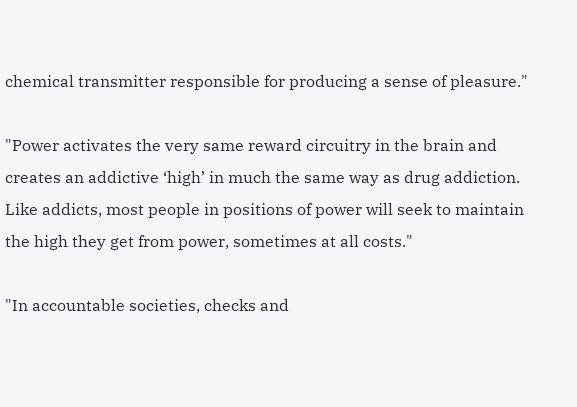chemical transmitter responsible for producing a sense of pleasure."

"Power activates the very same reward circuitry in the brain and creates an addictive ‘high’ in much the same way as drug addiction. Like addicts, most people in positions of power will seek to maintain the high they get from power, sometimes at all costs."

"In accountable societies, checks and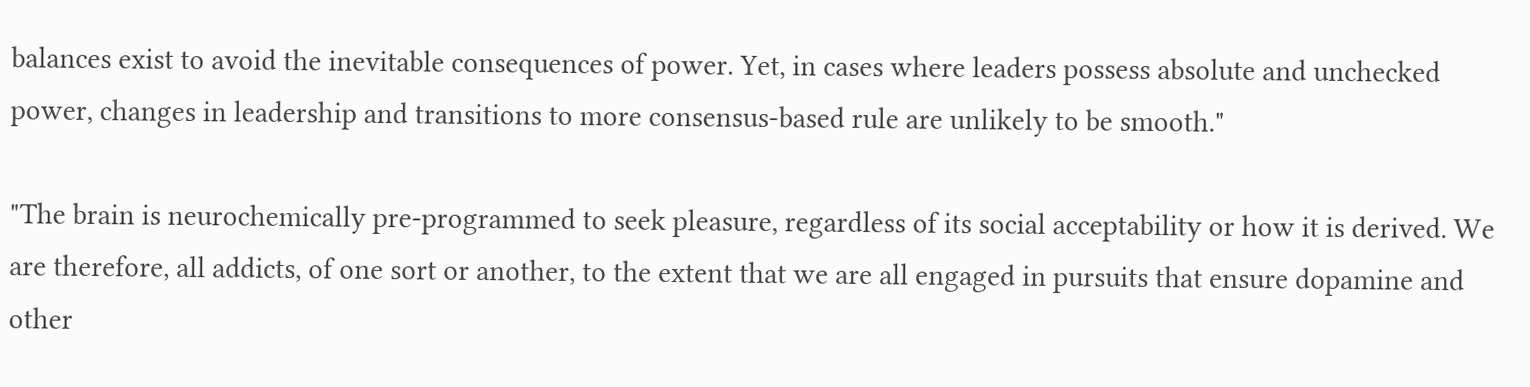balances exist to avoid the inevitable consequences of power. Yet, in cases where leaders possess absolute and unchecked power, changes in leadership and transitions to more consensus-based rule are unlikely to be smooth."

"The brain is neurochemically pre-programmed to seek pleasure, regardless of its social acceptability or how it is derived. We are therefore, all addicts, of one sort or another, to the extent that we are all engaged in pursuits that ensure dopamine and other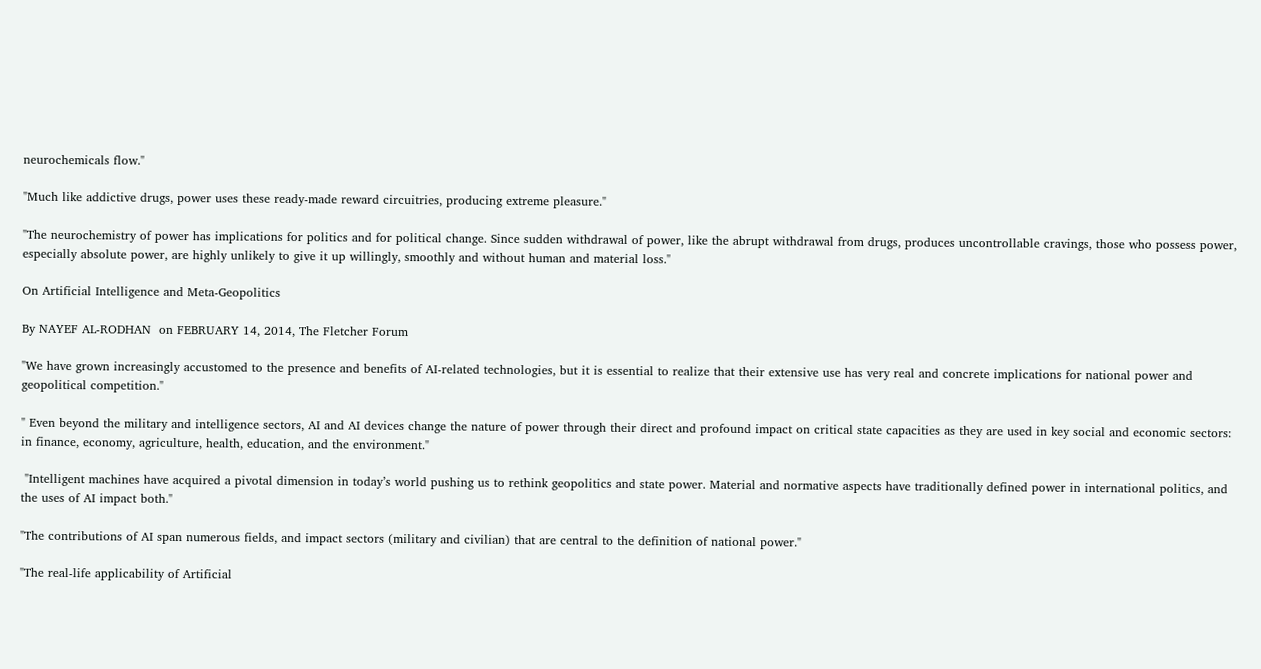neurochemicals flow."

"Much like addictive drugs, power uses these ready-made reward circuitries, producing extreme pleasure."

"The neurochemistry of power has implications for politics and for political change. Since sudden withdrawal of power, like the abrupt withdrawal from drugs, produces uncontrollable cravings, those who possess power, especially absolute power, are highly unlikely to give it up willingly, smoothly and without human and material loss."

On Artificial Intelligence and Meta-Geopolitics

By NAYEF AL-RODHAN  on FEBRUARY 14, 2014, The Fletcher Forum

"We have grown increasingly accustomed to the presence and benefits of AI-related technologies, but it is essential to realize that their extensive use has very real and concrete implications for national power and geopolitical competition."

" Even beyond the military and intelligence sectors, AI and AI devices change the nature of power through their direct and profound impact on critical state capacities as they are used in key social and economic sectors: in finance, economy, agriculture, health, education, and the environment."

 "Intelligent machines have acquired a pivotal dimension in today’s world pushing us to rethink geopolitics and state power. Material and normative aspects have traditionally defined power in international politics, and the uses of AI impact both."

"The contributions of AI span numerous fields, and impact sectors (military and civilian) that are central to the definition of national power."

"The real-life applicability of Artificial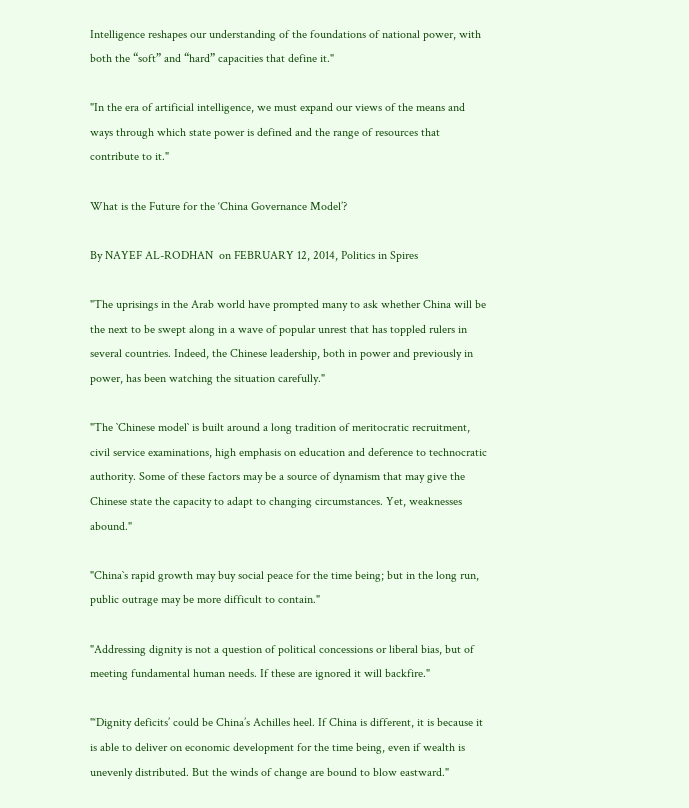Intelligence reshapes our understanding of the foundations of national power, with both the “soft” and “hard” capacities that define it."

"In the era of artificial intelligence, we must expand our views of the means and ways through which state power is defined and the range of resources that contribute to it."

What is the Future for the ‘China Governance Model’?

By NAYEF AL-RODHAN  on FEBRUARY 12, 2014, Politics in Spires

"The uprisings in the Arab world have prompted many to ask whether China will be the next to be swept along in a wave of popular unrest that has toppled rulers in several countries. Indeed, the Chinese leadership, both in power and previously in power, has been watching the situation carefully."

"The `Chinese model` is built around a long tradition of meritocratic recruitment, civil service examinations, high emphasis on education and deference to technocratic authority. Some of these factors may be a source of dynamism that may give the Chinese state the capacity to adapt to changing circumstances. Yet, weaknesses abound."

"China`s rapid growth may buy social peace for the time being; but in the long run, public outrage may be more difficult to contain."

"Addressing dignity is not a question of political concessions or liberal bias, but of meeting fundamental human needs. If these are ignored it will backfire."

"‘Dignity deficits’ could be China’s Achilles heel. If China is different, it is because it is able to deliver on economic development for the time being, even if wealth is unevenly distributed. But the winds of change are bound to blow eastward."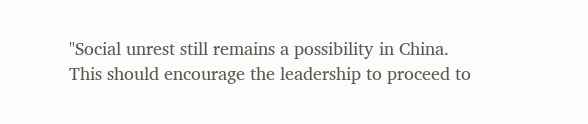"Social unrest still remains a possibility in China. This should encourage the leadership to proceed to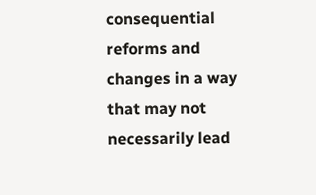consequential reforms and changes in a way that may not necessarily lead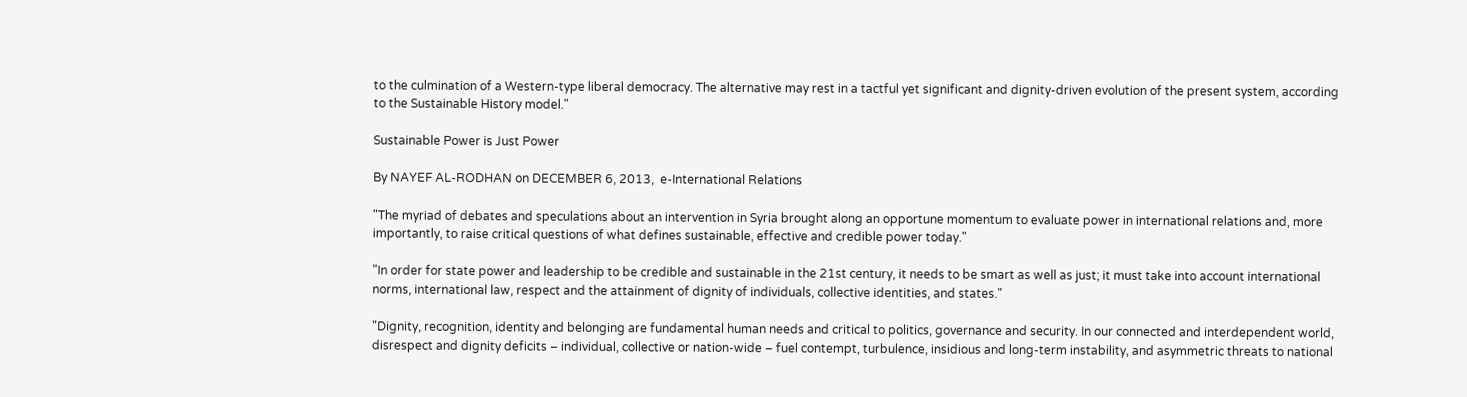to the culmination of a Western-type liberal democracy. The alternative may rest in a tactful yet significant and dignity-driven evolution of the present system, according to the Sustainable History model."

Sustainable Power is Just Power

By NAYEF AL-RODHAN on DECEMBER 6, 2013,  e-International Relations

"The myriad of debates and speculations about an intervention in Syria brought along an opportune momentum to evaluate power in international relations and, more importantly, to raise critical questions of what defines sustainable, effective and credible power today."

"In order for state power and leadership to be credible and sustainable in the 21st century, it needs to be smart as well as just; it must take into account international norms, international law, respect and the attainment of dignity of individuals, collective identities, and states."

"Dignity, recognition, identity and belonging are fundamental human needs and critical to politics, governance and security. In our connected and interdependent world, disrespect and dignity deficits – individual, collective or nation-wide – fuel contempt, turbulence, insidious and long-term instability, and asymmetric threats to national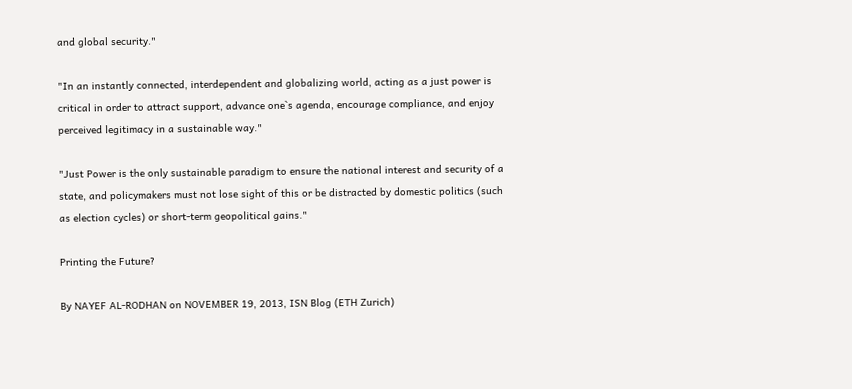and global security."

"In an instantly connected, interdependent and globalizing world, acting as a just power is critical in order to attract support, advance one`s agenda, encourage compliance, and enjoy perceived legitimacy in a sustainable way."

"Just Power is the only sustainable paradigm to ensure the national interest and security of a state, and policymakers must not lose sight of this or be distracted by domestic politics (such as election cycles) or short-term geopolitical gains."

Printing the Future?

By NAYEF AL-RODHAN on NOVEMBER 19, 2013, ISN Blog (ETH Zurich)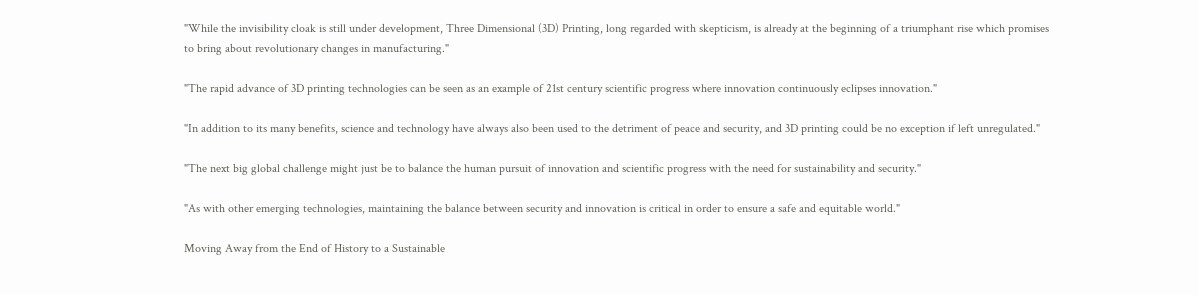"While the invisibility cloak is still under development, Three Dimensional (3D) Printing, long regarded with skepticism, is already at the beginning of a triumphant rise which promises to bring about revolutionary changes in manufacturing."

"The rapid advance of 3D printing technologies can be seen as an example of 21st century scientific progress where innovation continuously eclipses innovation."

"In addition to its many benefits, science and technology have always also been used to the detriment of peace and security, and 3D printing could be no exception if left unregulated."

"The next big global challenge might just be to balance the human pursuit of innovation and scientific progress with the need for sustainability and security."

"As with other emerging technologies, maintaining the balance between security and innovation is critical in order to ensure a safe and equitable world."

Moving Away from the End of History to a Sustainable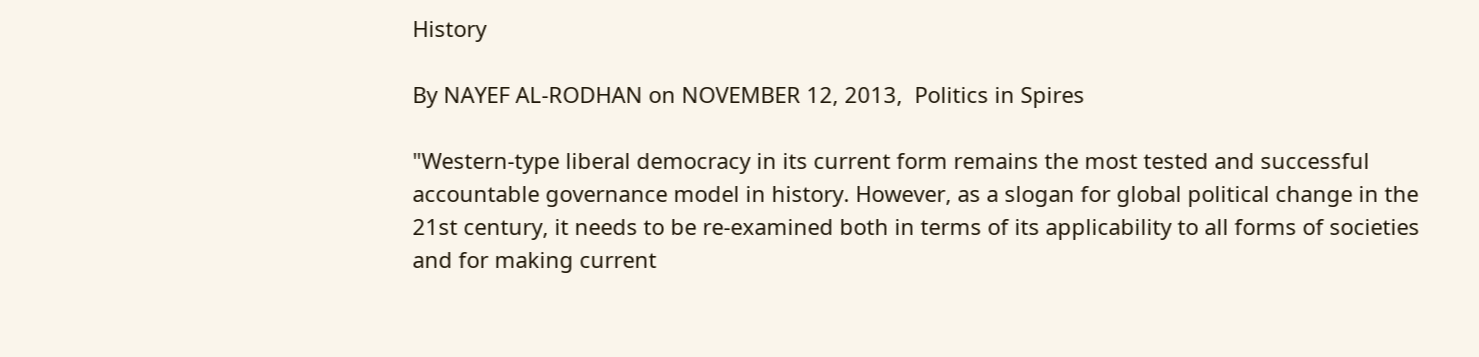History

By NAYEF AL-RODHAN on NOVEMBER 12, 2013,  Politics in Spires

"Western-type liberal democracy in its current form remains the most tested and successful accountable governance model in history. However, as a slogan for global political change in the 21st century, it needs to be re-examined both in terms of its applicability to all forms of societies and for making current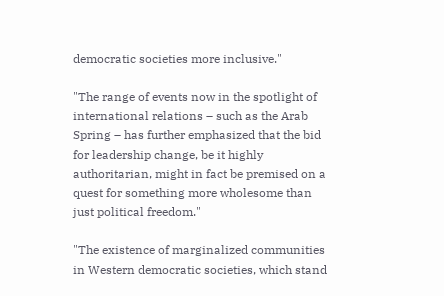democratic societies more inclusive."

"The range of events now in the spotlight of international relations – such as the Arab Spring – has further emphasized that the bid for leadership change, be it highly authoritarian, might in fact be premised on a quest for something more wholesome than just political freedom."

"The existence of marginalized communities in Western democratic societies, which stand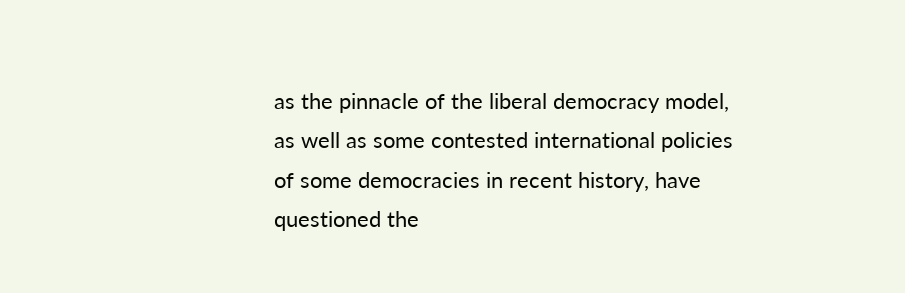as the pinnacle of the liberal democracy model, as well as some contested international policies of some democracies in recent history, have questioned the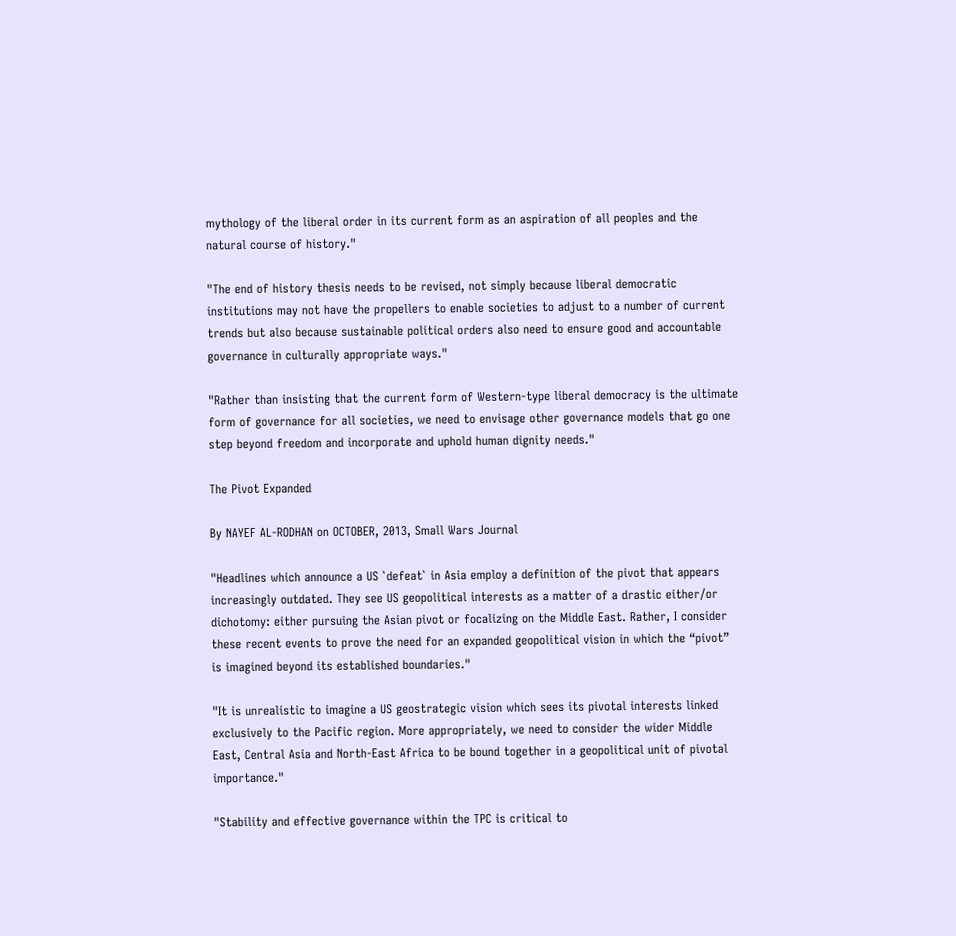mythology of the liberal order in its current form as an aspiration of all peoples and the natural course of history."

"The end of history thesis needs to be revised, not simply because liberal democratic institutions may not have the propellers to enable societies to adjust to a number of current trends but also because sustainable political orders also need to ensure good and accountable governance in culturally appropriate ways."

"Rather than insisting that the current form of Western-type liberal democracy is the ultimate form of governance for all societies, we need to envisage other governance models that go one step beyond freedom and incorporate and uphold human dignity needs."

The Pivot Expanded

By NAYEF AL-RODHAN on OCTOBER, 2013, Small Wars Journal

"Headlines which announce a US `defeat` in Asia employ a definition of the pivot that appears increasingly outdated. They see US geopolitical interests as a matter of a drastic either/or dichotomy: either pursuing the Asian pivot or focalizing on the Middle East. Rather, I consider these recent events to prove the need for an expanded geopolitical vision in which the “pivot” is imagined beyond its established boundaries."

"It is unrealistic to imagine a US geostrategic vision which sees its pivotal interests linked exclusively to the Pacific region. More appropriately, we need to consider the wider Middle East, Central Asia and North-East Africa to be bound together in a geopolitical unit of pivotal importance."

"Stability and effective governance within the TPC is critical to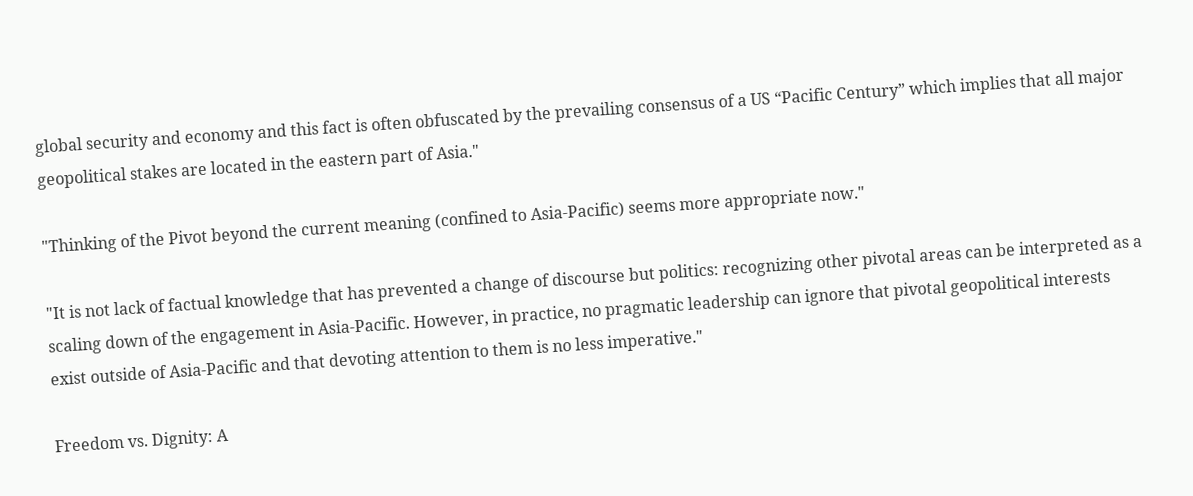global security and economy and this fact is often obfuscated by the prevailing consensus of a US “Pacific Century” which implies that all major geopolitical stakes are located in the eastern part of Asia."

"Thinking of the Pivot beyond the current meaning (confined to Asia-Pacific) seems more appropriate now."

"It is not lack of factual knowledge that has prevented a change of discourse but politics: recognizing other pivotal areas can be interpreted as a scaling down of the engagement in Asia-Pacific. However, in practice, no pragmatic leadership can ignore that pivotal geopolitical interests exist outside of Asia-Pacific and that devoting attention to them is no less imperative."

Freedom vs. Dignity: A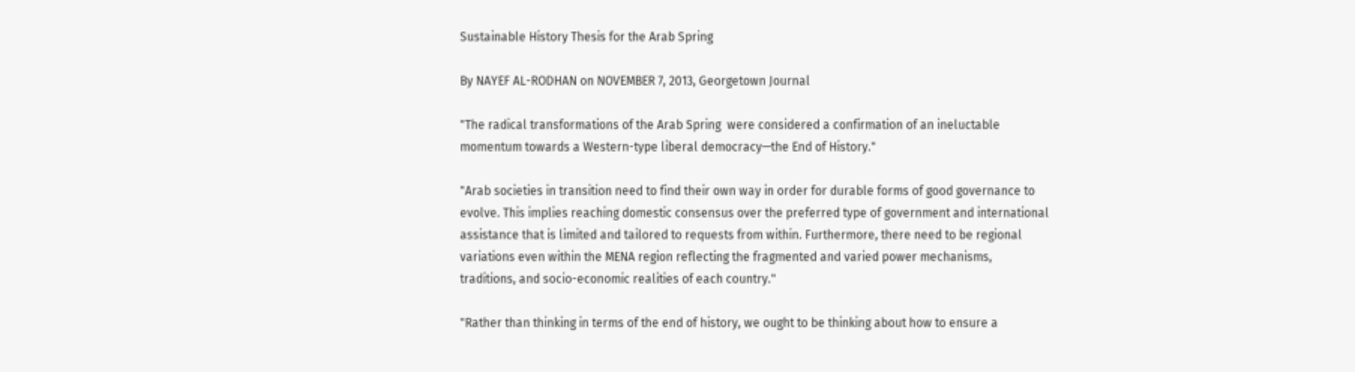Sustainable History Thesis for the Arab Spring

By NAYEF AL-RODHAN on NOVEMBER 7, 2013, Georgetown Journal

"The radical transformations of the Arab Spring  were considered a confirmation of an ineluctable momentum towards a Western-type liberal democracy—the End of History."

"Arab societies in transition need to find their own way in order for durable forms of good governance to evolve. This implies reaching domestic consensus over the preferred type of government and international assistance that is limited and tailored to requests from within. Furthermore, there need to be regional variations even within the MENA region reflecting the fragmented and varied power mechanisms, traditions, and socio-economic realities of each country."

"Rather than thinking in terms of the end of history, we ought to be thinking about how to ensure a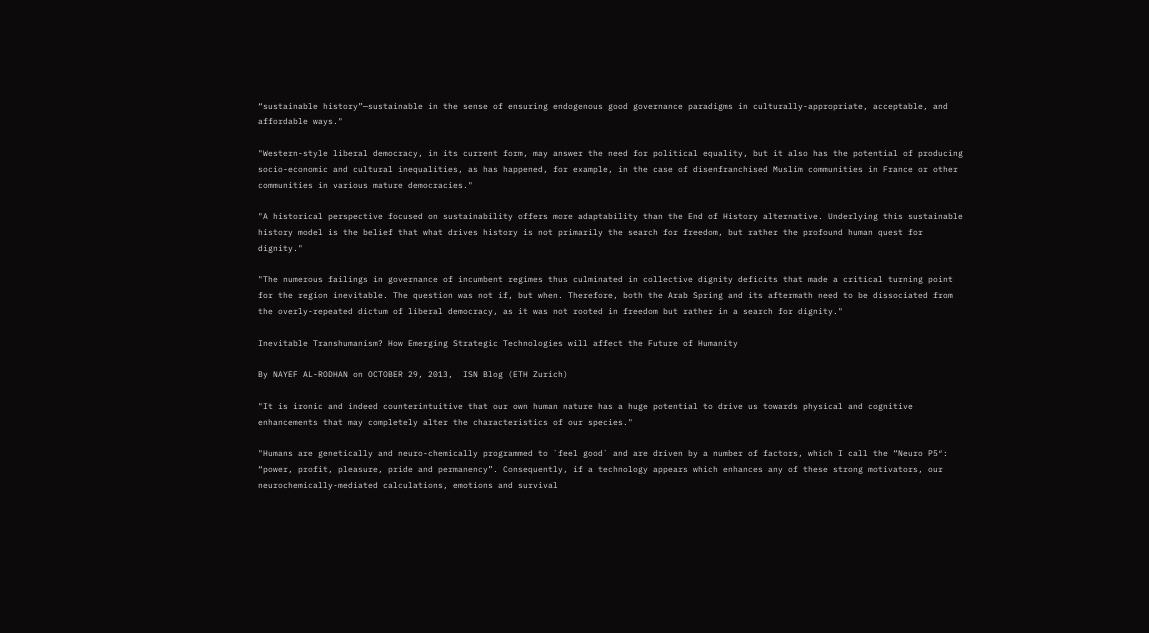“sustainable history”—sustainable in the sense of ensuring endogenous good governance paradigms in culturally-appropriate, acceptable, and affordable ways."

"Western-style liberal democracy, in its current form, may answer the need for political equality, but it also has the potential of producing socio-economic and cultural inequalities, as has happened, for example, in the case of disenfranchised Muslim communities in France or other communities in various mature democracies."

"A historical perspective focused on sustainability offers more adaptability than the End of History alternative. Underlying this sustainable history model is the belief that what drives history is not primarily the search for freedom, but rather the profound human quest for dignity."

"The numerous failings in governance of incumbent regimes thus culminated in collective dignity deficits that made a critical turning point for the region inevitable. The question was not if, but when. Therefore, both the Arab Spring and its aftermath need to be dissociated from the overly-repeated dictum of liberal democracy, as it was not rooted in freedom but rather in a search for dignity."

Inevitable Transhumanism? How Emerging Strategic Technologies will affect the Future of Humanity

By NAYEF AL-RODHAN on OCTOBER 29, 2013,  ISN Blog (ETH Zurich)

"It is ironic and indeed counterintuitive that our own human nature has a huge potential to drive us towards physical and cognitive enhancements that may completely alter the characteristics of our species."

"Humans are genetically and neuro-chemically programmed to `feel good` and are driven by a number of factors, which I call the “Neuro P5″: “power, profit, pleasure, pride and permanency”. Consequently, if a technology appears which enhances any of these strong motivators, our neurochemically-mediated calculations, emotions and survival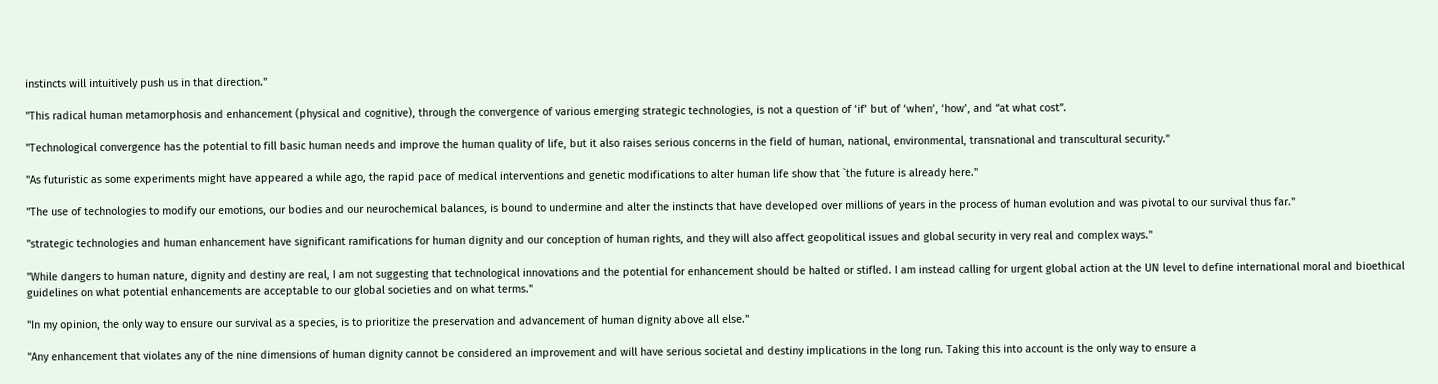instincts will intuitively push us in that direction."

"This radical human metamorphosis and enhancement (physical and cognitive), through the convergence of various emerging strategic technologies, is not a question of ‘if’ but of ‘when’, ‘how’, and “at what cost”.

"Technological convergence has the potential to fill basic human needs and improve the human quality of life, but it also raises serious concerns in the field of human, national, environmental, transnational and transcultural security."

"As futuristic as some experiments might have appeared a while ago, the rapid pace of medical interventions and genetic modifications to alter human life show that `the future is already here."

"The use of technologies to modify our emotions, our bodies and our neurochemical balances, is bound to undermine and alter the instincts that have developed over millions of years in the process of human evolution and was pivotal to our survival thus far."

"strategic technologies and human enhancement have significant ramifications for human dignity and our conception of human rights, and they will also affect geopolitical issues and global security in very real and complex ways."

"While dangers to human nature, dignity and destiny are real, I am not suggesting that technological innovations and the potential for enhancement should be halted or stifled. I am instead calling for urgent global action at the UN level to define international moral and bioethical guidelines on what potential enhancements are acceptable to our global societies and on what terms."

"In my opinion, the only way to ensure our survival as a species, is to prioritize the preservation and advancement of human dignity above all else."

"Any enhancement that violates any of the nine dimensions of human dignity cannot be considered an improvement and will have serious societal and destiny implications in the long run. Taking this into account is the only way to ensure a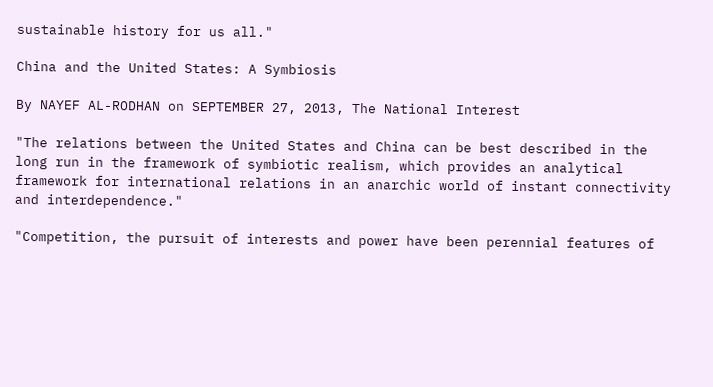sustainable history for us all."

China and the United States: A Symbiosis

By NAYEF AL-RODHAN on SEPTEMBER 27, 2013, The National Interest

"The relations between the United States and China can be best described in the long run in the framework of symbiotic realism, which provides an analytical framework for international relations in an anarchic world of instant connectivity and interdependence."

"Competition, the pursuit of interests and power have been perennial features of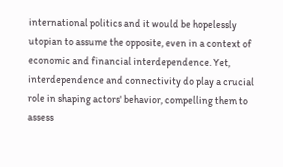international politics and it would be hopelessly utopian to assume the opposite, even in a context of economic and financial interdependence. Yet, interdependence and connectivity do play a crucial role in shaping actors' behavior, compelling them to assess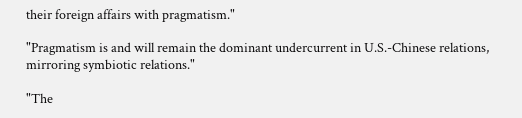their foreign affairs with pragmatism."

"Pragmatism is and will remain the dominant undercurrent in U.S.-Chinese relations, mirroring symbiotic relations."

"The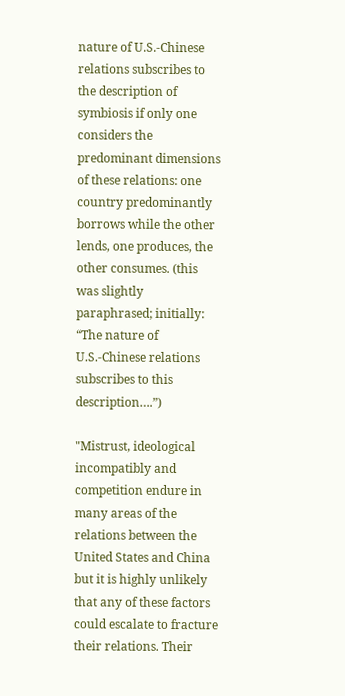nature of U.S.-Chinese relations subscribes to the description of symbiosis if only one considers the predominant dimensions of these relations: one country predominantly borrows while the other lends, one produces, the other consumes. (this was slightly paraphrased; initially: “The nature of U.S.-Chinese relations subscribes to this description….”)

"Mistrust, ideological incompatibly and competition endure in many areas of the relations between the United States and China but it is highly unlikely that any of these factors could escalate to fracture their relations. Their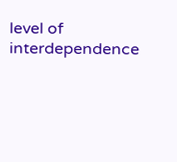level of interdependence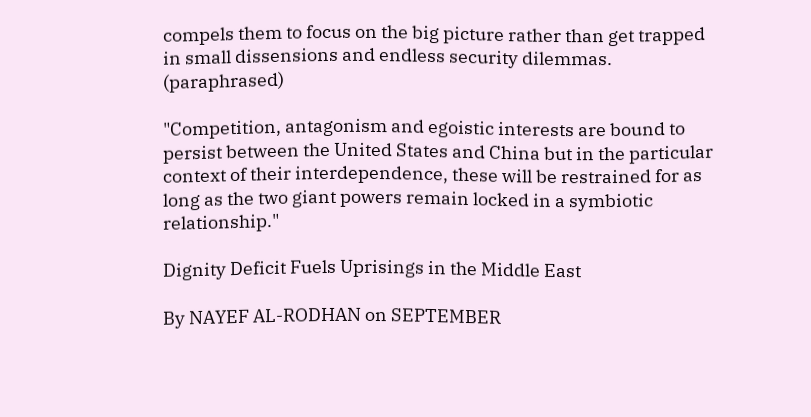compels them to focus on the big picture rather than get trapped in small dissensions and endless security dilemmas. (paraphrased)

"Competition, antagonism and egoistic interests are bound to persist between the United States and China but in the particular context of their interdependence, these will be restrained for as long as the two giant powers remain locked in a symbiotic relationship."

Dignity Deficit Fuels Uprisings in the Middle East

By NAYEF AL-RODHAN on SEPTEMBER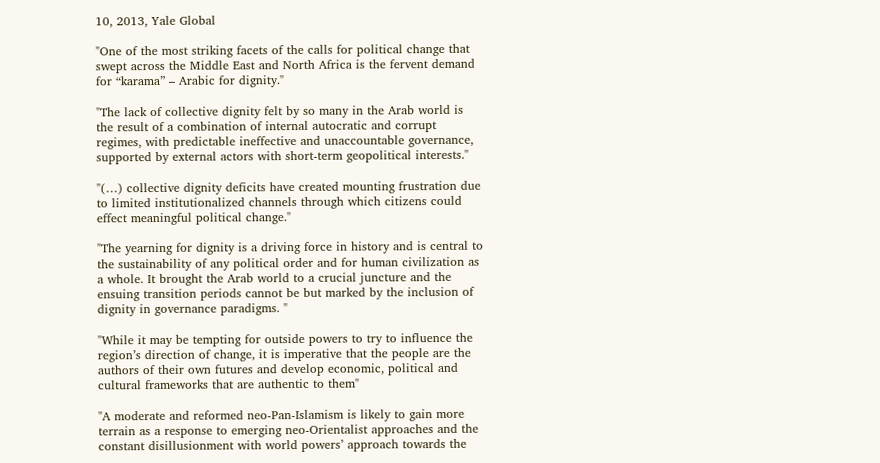10, 2013, Yale Global

"One of the most striking facets of the calls for political change that swept across the Middle East and North Africa is the fervent demand for “karama” – Arabic for dignity."

"The lack of collective dignity felt by so many in the Arab world is the result of a combination of internal autocratic and corrupt regimes, with predictable ineffective and unaccountable governance, supported by external actors with short-term geopolitical interests."

"(…) collective dignity deficits have created mounting frustration due to limited institutionalized channels through which citizens could effect meaningful political change."

"The yearning for dignity is a driving force in history and is central to the sustainability of any political order and for human civilization as a whole. It brought the Arab world to a crucial juncture and the ensuing transition periods cannot be but marked by the inclusion of dignity in governance paradigms. "

"While it may be tempting for outside powers to try to influence the region’s direction of change, it is imperative that the people are the authors of their own futures and develop economic, political and cultural frameworks that are authentic to them"

"A moderate and reformed neo-Pan-Islamism is likely to gain more terrain as a response to emerging neo-Orientalist approaches and the constant disillusionment with world powers’ approach towards the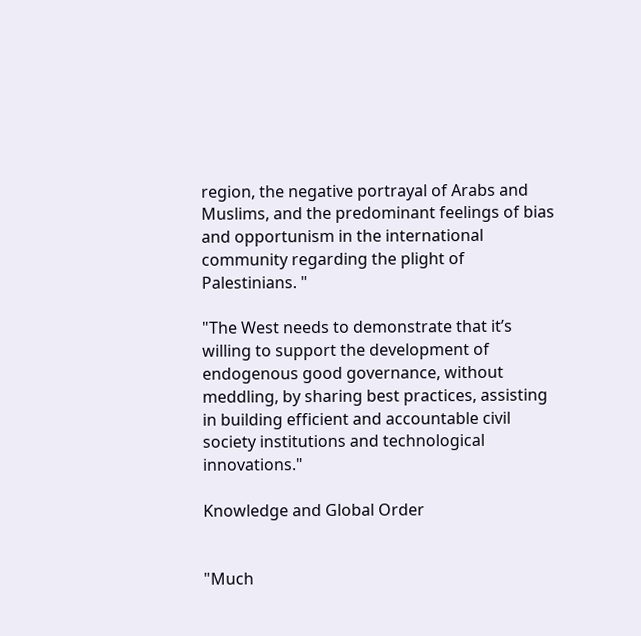region, the negative portrayal of Arabs and Muslims, and the predominant feelings of bias and opportunism in the international community regarding the plight of Palestinians. "

"The West needs to demonstrate that it’s willing to support the development of endogenous good governance, without meddling, by sharing best practices, assisting in building efficient and accountable civil society institutions and technological innovations."

Knowledge and Global Order


"Much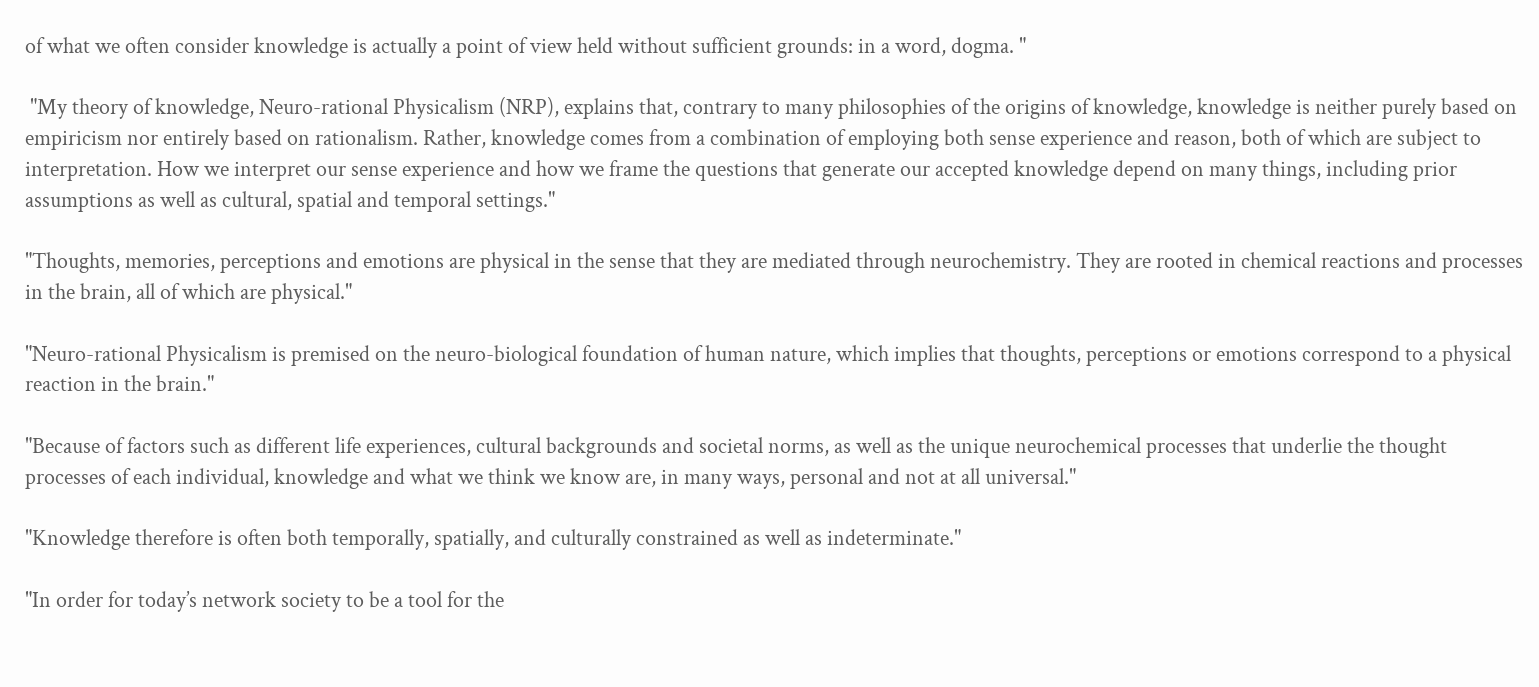of what we often consider knowledge is actually a point of view held without sufficient grounds: in a word, dogma. "

 "My theory of knowledge, Neuro-rational Physicalism (NRP), explains that, contrary to many philosophies of the origins of knowledge, knowledge is neither purely based on empiricism nor entirely based on rationalism. Rather, knowledge comes from a combination of employing both sense experience and reason, both of which are subject to interpretation. How we interpret our sense experience and how we frame the questions that generate our accepted knowledge depend on many things, including prior assumptions as well as cultural, spatial and temporal settings."

"Thoughts, memories, perceptions and emotions are physical in the sense that they are mediated through neurochemistry. They are rooted in chemical reactions and processes in the brain, all of which are physical."

"Neuro-rational Physicalism is premised on the neuro-biological foundation of human nature, which implies that thoughts, perceptions or emotions correspond to a physical reaction in the brain."

"Because of factors such as different life experiences, cultural backgrounds and societal norms, as well as the unique neurochemical processes that underlie the thought processes of each individual, knowledge and what we think we know are, in many ways, personal and not at all universal."

"Knowledge therefore is often both temporally, spatially, and culturally constrained as well as indeterminate."

"In order for today’s network society to be a tool for the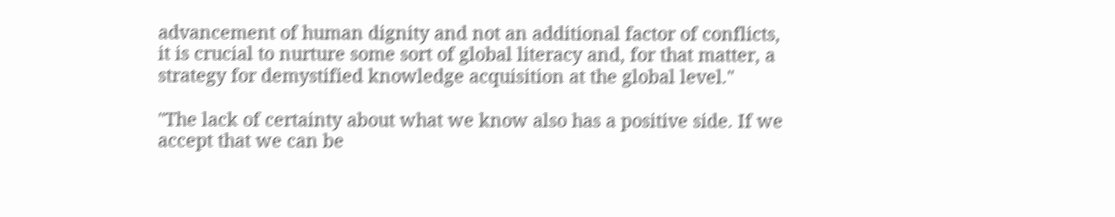advancement of human dignity and not an additional factor of conflicts, it is crucial to nurture some sort of global literacy and, for that matter, a strategy for demystified knowledge acquisition at the global level."

"The lack of certainty about what we know also has a positive side. If we accept that we can be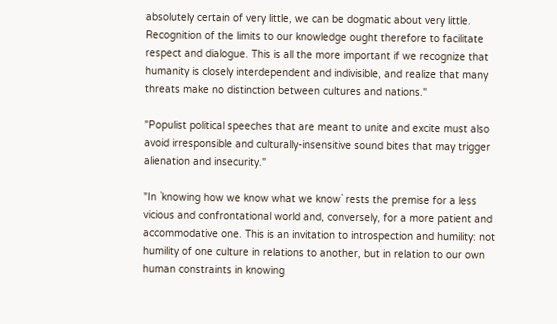absolutely certain of very little, we can be dogmatic about very little. Recognition of the limits to our knowledge ought therefore to facilitate respect and dialogue. This is all the more important if we recognize that humanity is closely interdependent and indivisible, and realize that many threats make no distinction between cultures and nations."

"Populist political speeches that are meant to unite and excite must also avoid irresponsible and culturally-insensitive sound bites that may trigger alienation and insecurity."

"In `knowing how we know what we know` rests the premise for a less vicious and confrontational world and, conversely, for a more patient and accommodative one. This is an invitation to introspection and humility: not humility of one culture in relations to another, but in relation to our own human constraints in knowing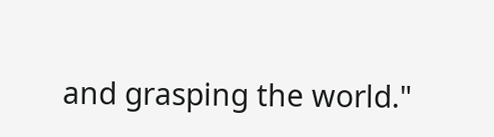and grasping the world."